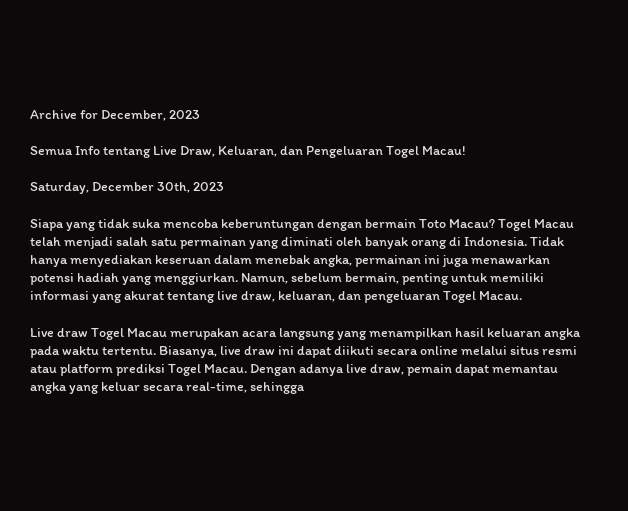Archive for December, 2023

Semua Info tentang Live Draw, Keluaran, dan Pengeluaran Togel Macau!

Saturday, December 30th, 2023

Siapa yang tidak suka mencoba keberuntungan dengan bermain Toto Macau? Togel Macau telah menjadi salah satu permainan yang diminati oleh banyak orang di Indonesia. Tidak hanya menyediakan keseruan dalam menebak angka, permainan ini juga menawarkan potensi hadiah yang menggiurkan. Namun, sebelum bermain, penting untuk memiliki informasi yang akurat tentang live draw, keluaran, dan pengeluaran Togel Macau.

Live draw Togel Macau merupakan acara langsung yang menampilkan hasil keluaran angka pada waktu tertentu. Biasanya, live draw ini dapat diikuti secara online melalui situs resmi atau platform prediksi Togel Macau. Dengan adanya live draw, pemain dapat memantau angka yang keluar secara real-time, sehingga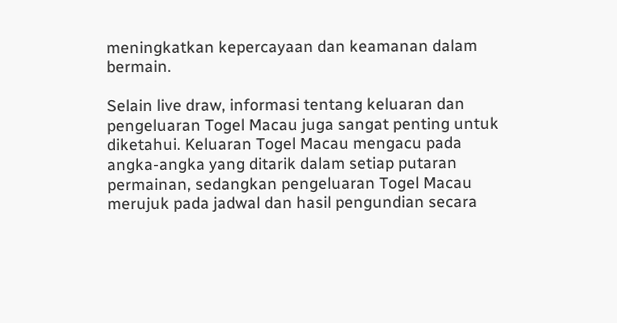meningkatkan kepercayaan dan keamanan dalam bermain.

Selain live draw, informasi tentang keluaran dan pengeluaran Togel Macau juga sangat penting untuk diketahui. Keluaran Togel Macau mengacu pada angka-angka yang ditarik dalam setiap putaran permainan, sedangkan pengeluaran Togel Macau merujuk pada jadwal dan hasil pengundian secara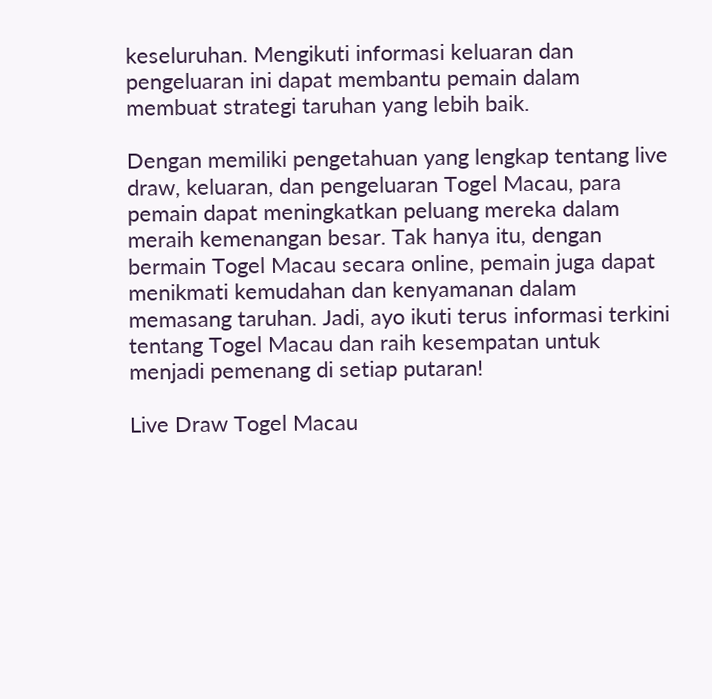keseluruhan. Mengikuti informasi keluaran dan pengeluaran ini dapat membantu pemain dalam membuat strategi taruhan yang lebih baik.

Dengan memiliki pengetahuan yang lengkap tentang live draw, keluaran, dan pengeluaran Togel Macau, para pemain dapat meningkatkan peluang mereka dalam meraih kemenangan besar. Tak hanya itu, dengan bermain Togel Macau secara online, pemain juga dapat menikmati kemudahan dan kenyamanan dalam memasang taruhan. Jadi, ayo ikuti terus informasi terkini tentang Togel Macau dan raih kesempatan untuk menjadi pemenang di setiap putaran!

Live Draw Togel Macau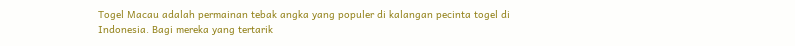Togel Macau adalah permainan tebak angka yang populer di kalangan pecinta togel di Indonesia. Bagi mereka yang tertarik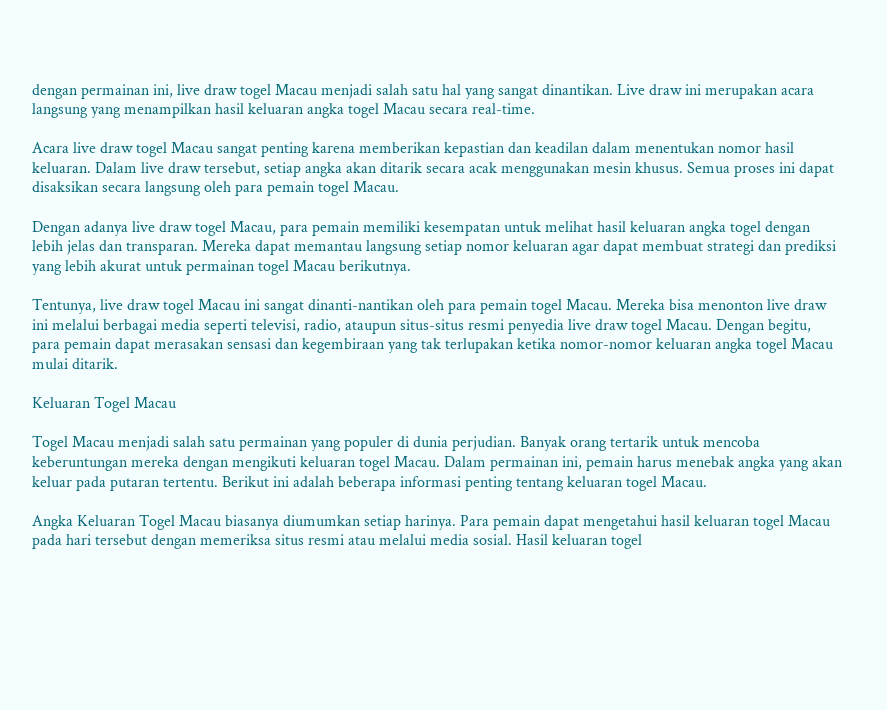dengan permainan ini, live draw togel Macau menjadi salah satu hal yang sangat dinantikan. Live draw ini merupakan acara langsung yang menampilkan hasil keluaran angka togel Macau secara real-time.

Acara live draw togel Macau sangat penting karena memberikan kepastian dan keadilan dalam menentukan nomor hasil keluaran. Dalam live draw tersebut, setiap angka akan ditarik secara acak menggunakan mesin khusus. Semua proses ini dapat disaksikan secara langsung oleh para pemain togel Macau.

Dengan adanya live draw togel Macau, para pemain memiliki kesempatan untuk melihat hasil keluaran angka togel dengan lebih jelas dan transparan. Mereka dapat memantau langsung setiap nomor keluaran agar dapat membuat strategi dan prediksi yang lebih akurat untuk permainan togel Macau berikutnya.

Tentunya, live draw togel Macau ini sangat dinanti-nantikan oleh para pemain togel Macau. Mereka bisa menonton live draw ini melalui berbagai media seperti televisi, radio, ataupun situs-situs resmi penyedia live draw togel Macau. Dengan begitu, para pemain dapat merasakan sensasi dan kegembiraan yang tak terlupakan ketika nomor-nomor keluaran angka togel Macau mulai ditarik.

Keluaran Togel Macau

Togel Macau menjadi salah satu permainan yang populer di dunia perjudian. Banyak orang tertarik untuk mencoba keberuntungan mereka dengan mengikuti keluaran togel Macau. Dalam permainan ini, pemain harus menebak angka yang akan keluar pada putaran tertentu. Berikut ini adalah beberapa informasi penting tentang keluaran togel Macau.

Angka Keluaran Togel Macau biasanya diumumkan setiap harinya. Para pemain dapat mengetahui hasil keluaran togel Macau pada hari tersebut dengan memeriksa situs resmi atau melalui media sosial. Hasil keluaran togel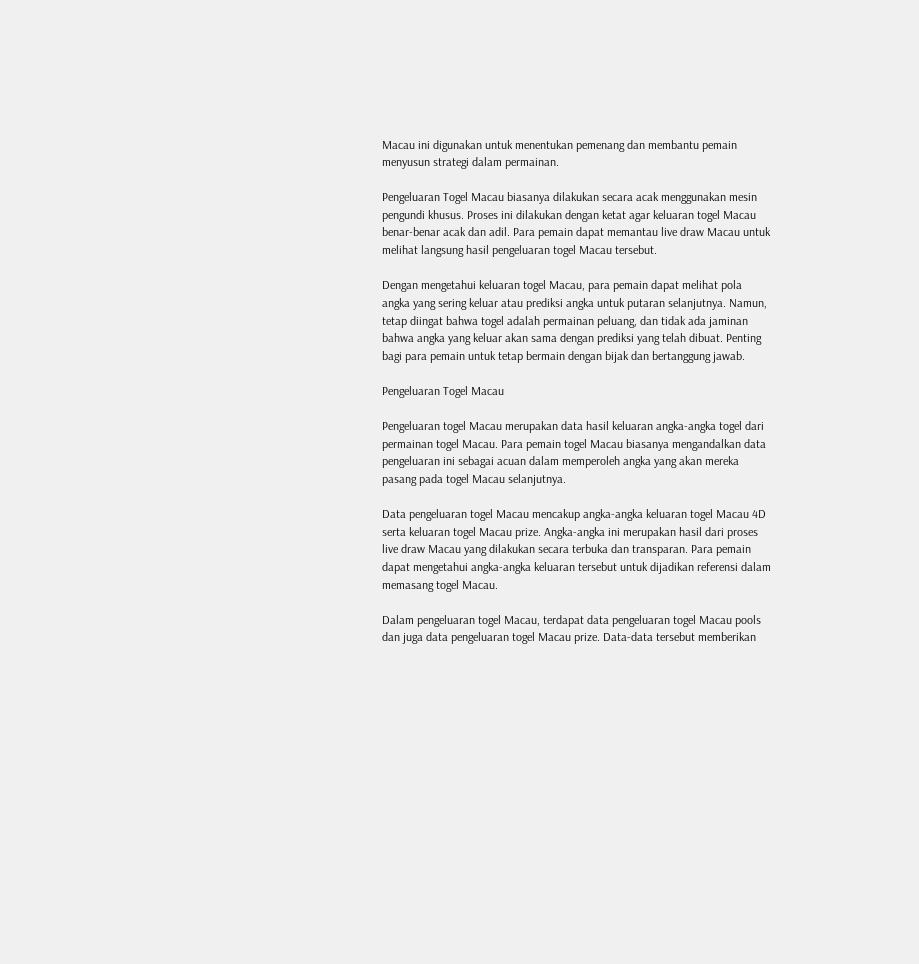Macau ini digunakan untuk menentukan pemenang dan membantu pemain menyusun strategi dalam permainan.

Pengeluaran Togel Macau biasanya dilakukan secara acak menggunakan mesin pengundi khusus. Proses ini dilakukan dengan ketat agar keluaran togel Macau benar-benar acak dan adil. Para pemain dapat memantau live draw Macau untuk melihat langsung hasil pengeluaran togel Macau tersebut.

Dengan mengetahui keluaran togel Macau, para pemain dapat melihat pola angka yang sering keluar atau prediksi angka untuk putaran selanjutnya. Namun, tetap diingat bahwa togel adalah permainan peluang, dan tidak ada jaminan bahwa angka yang keluar akan sama dengan prediksi yang telah dibuat. Penting bagi para pemain untuk tetap bermain dengan bijak dan bertanggung jawab.

Pengeluaran Togel Macau

Pengeluaran togel Macau merupakan data hasil keluaran angka-angka togel dari permainan togel Macau. Para pemain togel Macau biasanya mengandalkan data pengeluaran ini sebagai acuan dalam memperoleh angka yang akan mereka pasang pada togel Macau selanjutnya.

Data pengeluaran togel Macau mencakup angka-angka keluaran togel Macau 4D serta keluaran togel Macau prize. Angka-angka ini merupakan hasil dari proses live draw Macau yang dilakukan secara terbuka dan transparan. Para pemain dapat mengetahui angka-angka keluaran tersebut untuk dijadikan referensi dalam memasang togel Macau.

Dalam pengeluaran togel Macau, terdapat data pengeluaran togel Macau pools dan juga data pengeluaran togel Macau prize. Data-data tersebut memberikan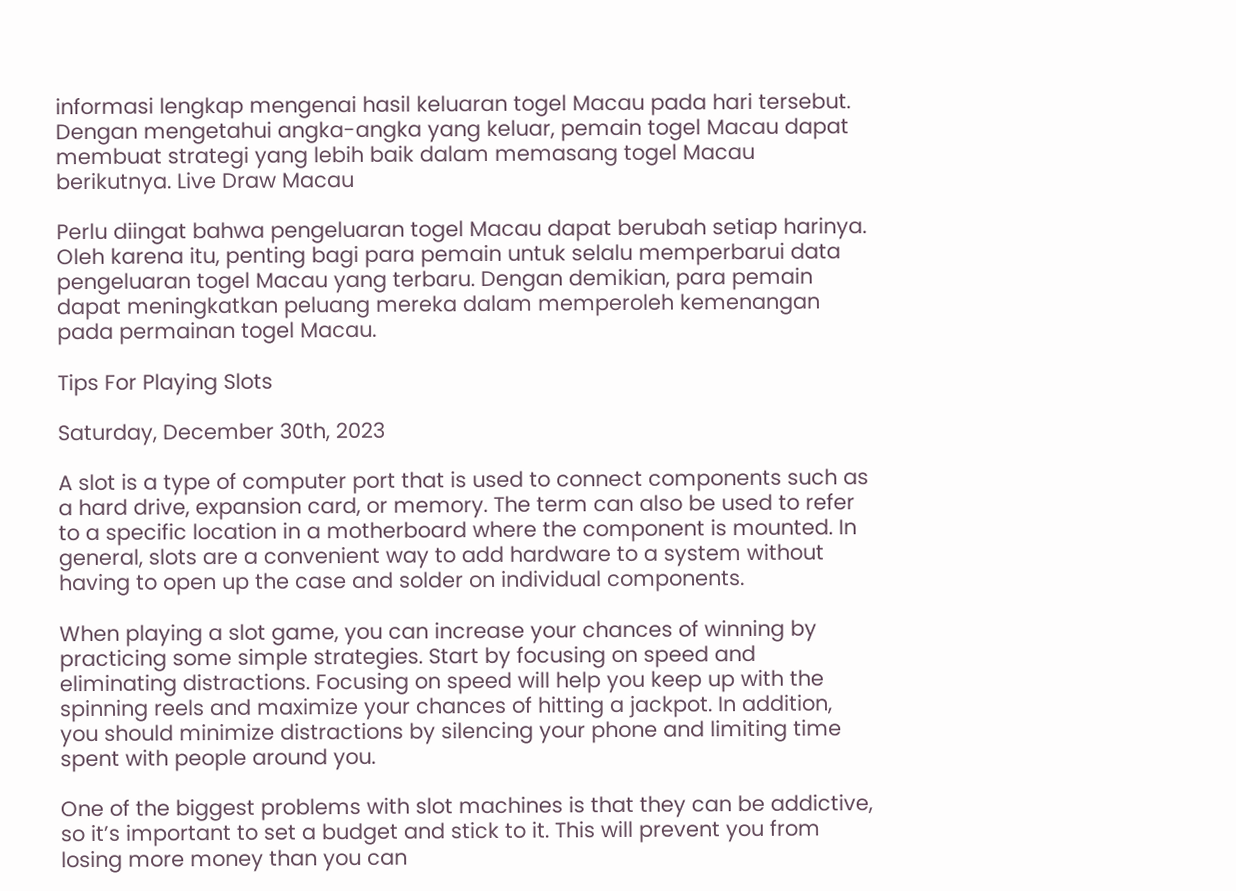informasi lengkap mengenai hasil keluaran togel Macau pada hari tersebut. Dengan mengetahui angka-angka yang keluar, pemain togel Macau dapat membuat strategi yang lebih baik dalam memasang togel Macau berikutnya. Live Draw Macau

Perlu diingat bahwa pengeluaran togel Macau dapat berubah setiap harinya. Oleh karena itu, penting bagi para pemain untuk selalu memperbarui data pengeluaran togel Macau yang terbaru. Dengan demikian, para pemain dapat meningkatkan peluang mereka dalam memperoleh kemenangan pada permainan togel Macau.

Tips For Playing Slots

Saturday, December 30th, 2023

A slot is a type of computer port that is used to connect components such as a hard drive, expansion card, or memory. The term can also be used to refer to a specific location in a motherboard where the component is mounted. In general, slots are a convenient way to add hardware to a system without having to open up the case and solder on individual components.

When playing a slot game, you can increase your chances of winning by practicing some simple strategies. Start by focusing on speed and eliminating distractions. Focusing on speed will help you keep up with the spinning reels and maximize your chances of hitting a jackpot. In addition, you should minimize distractions by silencing your phone and limiting time spent with people around you.

One of the biggest problems with slot machines is that they can be addictive, so it’s important to set a budget and stick to it. This will prevent you from losing more money than you can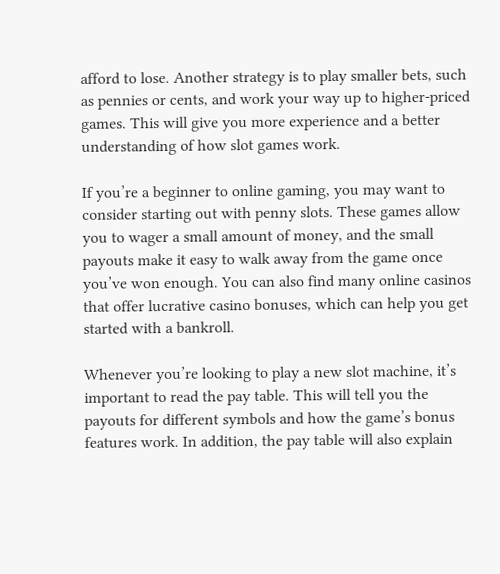afford to lose. Another strategy is to play smaller bets, such as pennies or cents, and work your way up to higher-priced games. This will give you more experience and a better understanding of how slot games work.

If you’re a beginner to online gaming, you may want to consider starting out with penny slots. These games allow you to wager a small amount of money, and the small payouts make it easy to walk away from the game once you’ve won enough. You can also find many online casinos that offer lucrative casino bonuses, which can help you get started with a bankroll.

Whenever you’re looking to play a new slot machine, it’s important to read the pay table. This will tell you the payouts for different symbols and how the game’s bonus features work. In addition, the pay table will also explain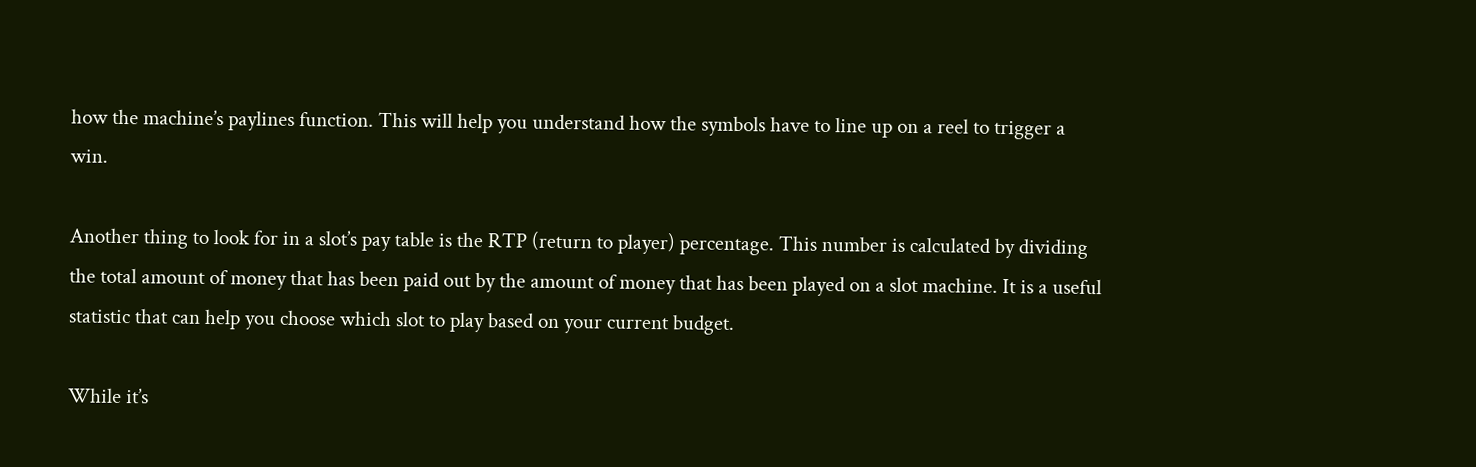how the machine’s paylines function. This will help you understand how the symbols have to line up on a reel to trigger a win.

Another thing to look for in a slot’s pay table is the RTP (return to player) percentage. This number is calculated by dividing the total amount of money that has been paid out by the amount of money that has been played on a slot machine. It is a useful statistic that can help you choose which slot to play based on your current budget.

While it’s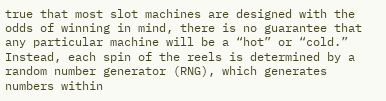true that most slot machines are designed with the odds of winning in mind, there is no guarantee that any particular machine will be a “hot” or “cold.” Instead, each spin of the reels is determined by a random number generator (RNG), which generates numbers within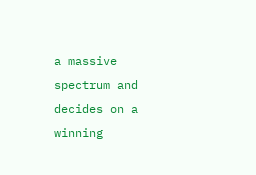a massive spectrum and decides on a winning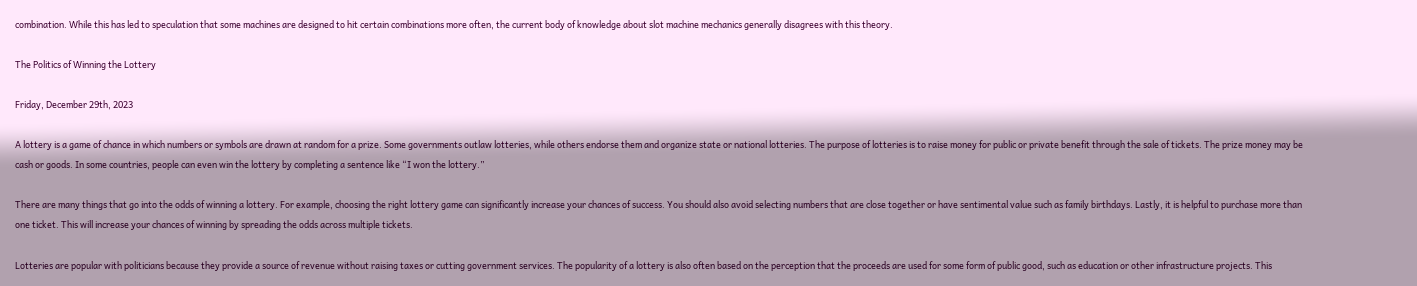combination. While this has led to speculation that some machines are designed to hit certain combinations more often, the current body of knowledge about slot machine mechanics generally disagrees with this theory.

The Politics of Winning the Lottery

Friday, December 29th, 2023

A lottery is a game of chance in which numbers or symbols are drawn at random for a prize. Some governments outlaw lotteries, while others endorse them and organize state or national lotteries. The purpose of lotteries is to raise money for public or private benefit through the sale of tickets. The prize money may be cash or goods. In some countries, people can even win the lottery by completing a sentence like “I won the lottery.”

There are many things that go into the odds of winning a lottery. For example, choosing the right lottery game can significantly increase your chances of success. You should also avoid selecting numbers that are close together or have sentimental value such as family birthdays. Lastly, it is helpful to purchase more than one ticket. This will increase your chances of winning by spreading the odds across multiple tickets.

Lotteries are popular with politicians because they provide a source of revenue without raising taxes or cutting government services. The popularity of a lottery is also often based on the perception that the proceeds are used for some form of public good, such as education or other infrastructure projects. This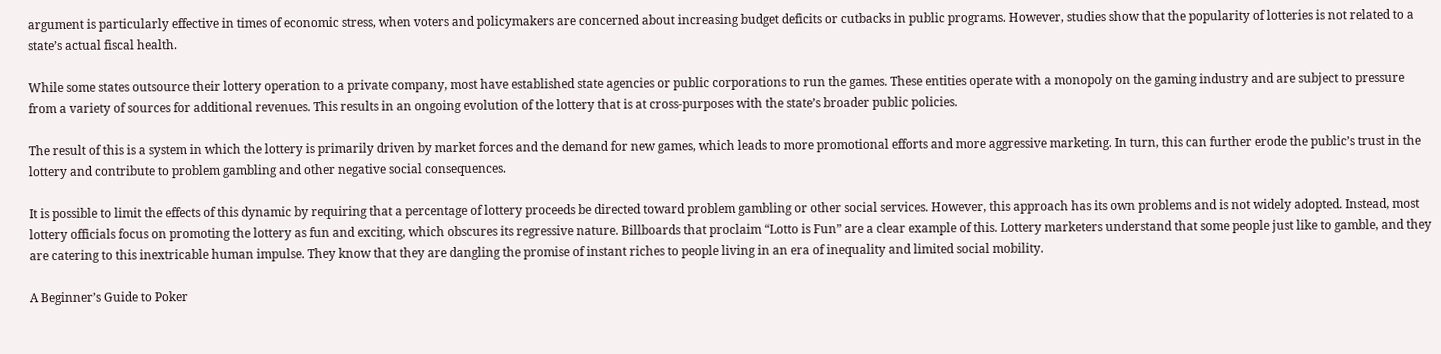argument is particularly effective in times of economic stress, when voters and policymakers are concerned about increasing budget deficits or cutbacks in public programs. However, studies show that the popularity of lotteries is not related to a state’s actual fiscal health.

While some states outsource their lottery operation to a private company, most have established state agencies or public corporations to run the games. These entities operate with a monopoly on the gaming industry and are subject to pressure from a variety of sources for additional revenues. This results in an ongoing evolution of the lottery that is at cross-purposes with the state’s broader public policies.

The result of this is a system in which the lottery is primarily driven by market forces and the demand for new games, which leads to more promotional efforts and more aggressive marketing. In turn, this can further erode the public’s trust in the lottery and contribute to problem gambling and other negative social consequences.

It is possible to limit the effects of this dynamic by requiring that a percentage of lottery proceeds be directed toward problem gambling or other social services. However, this approach has its own problems and is not widely adopted. Instead, most lottery officials focus on promoting the lottery as fun and exciting, which obscures its regressive nature. Billboards that proclaim “Lotto is Fun” are a clear example of this. Lottery marketers understand that some people just like to gamble, and they are catering to this inextricable human impulse. They know that they are dangling the promise of instant riches to people living in an era of inequality and limited social mobility.

A Beginner’s Guide to Poker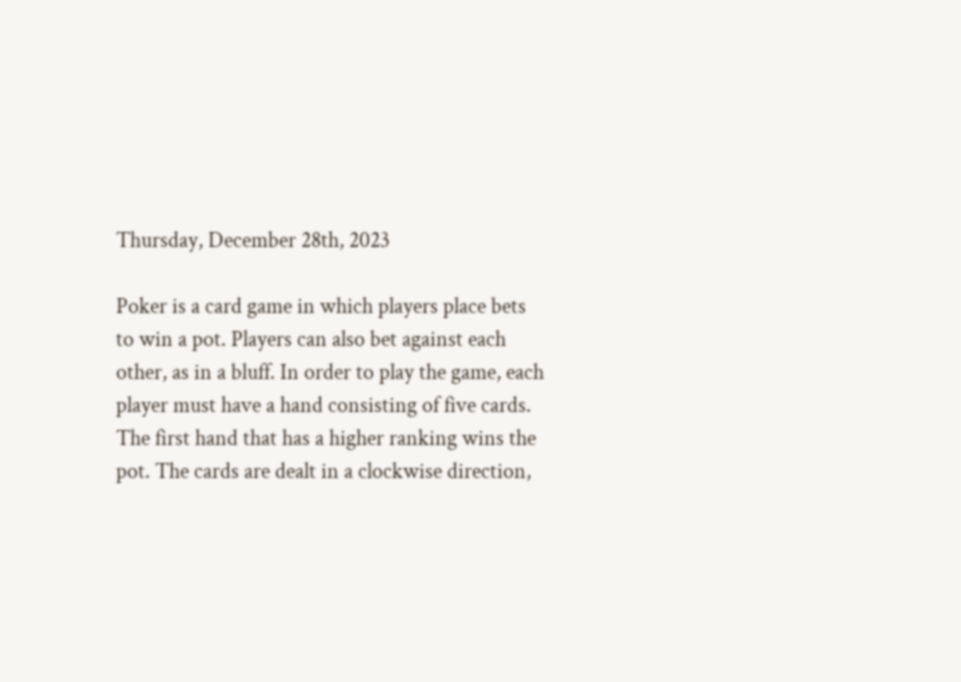Thursday, December 28th, 2023

Poker is a card game in which players place bets to win a pot. Players can also bet against each other, as in a bluff. In order to play the game, each player must have a hand consisting of five cards. The first hand that has a higher ranking wins the pot. The cards are dealt in a clockwise direction,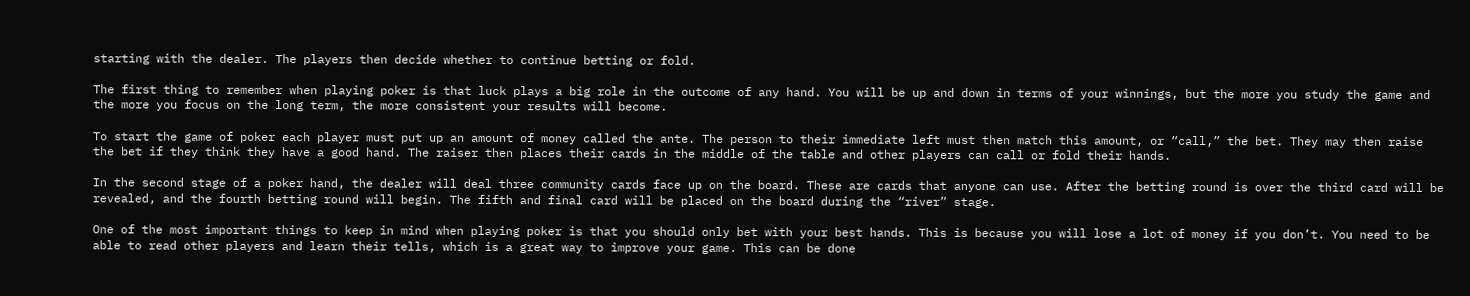starting with the dealer. The players then decide whether to continue betting or fold.

The first thing to remember when playing poker is that luck plays a big role in the outcome of any hand. You will be up and down in terms of your winnings, but the more you study the game and the more you focus on the long term, the more consistent your results will become.

To start the game of poker each player must put up an amount of money called the ante. The person to their immediate left must then match this amount, or “call,” the bet. They may then raise the bet if they think they have a good hand. The raiser then places their cards in the middle of the table and other players can call or fold their hands.

In the second stage of a poker hand, the dealer will deal three community cards face up on the board. These are cards that anyone can use. After the betting round is over the third card will be revealed, and the fourth betting round will begin. The fifth and final card will be placed on the board during the “river” stage.

One of the most important things to keep in mind when playing poker is that you should only bet with your best hands. This is because you will lose a lot of money if you don’t. You need to be able to read other players and learn their tells, which is a great way to improve your game. This can be done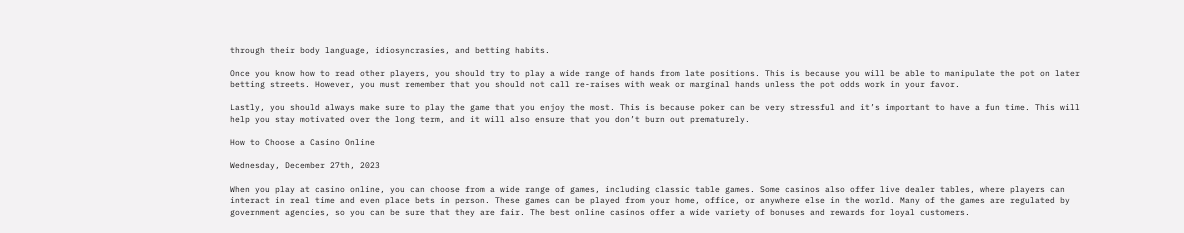through their body language, idiosyncrasies, and betting habits.

Once you know how to read other players, you should try to play a wide range of hands from late positions. This is because you will be able to manipulate the pot on later betting streets. However, you must remember that you should not call re-raises with weak or marginal hands unless the pot odds work in your favor.

Lastly, you should always make sure to play the game that you enjoy the most. This is because poker can be very stressful and it’s important to have a fun time. This will help you stay motivated over the long term, and it will also ensure that you don’t burn out prematurely.

How to Choose a Casino Online

Wednesday, December 27th, 2023

When you play at casino online, you can choose from a wide range of games, including classic table games. Some casinos also offer live dealer tables, where players can interact in real time and even place bets in person. These games can be played from your home, office, or anywhere else in the world. Many of the games are regulated by government agencies, so you can be sure that they are fair. The best online casinos offer a wide variety of bonuses and rewards for loyal customers.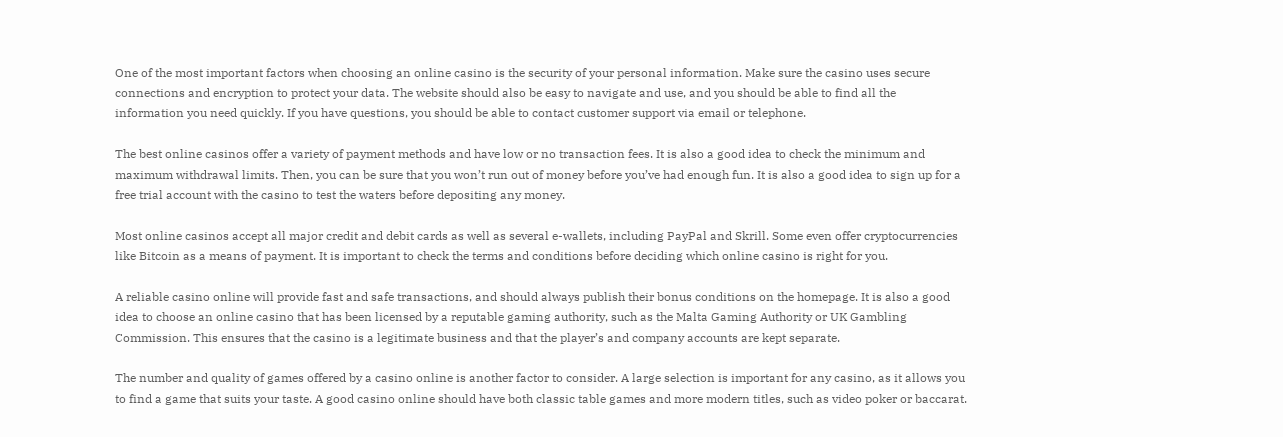One of the most important factors when choosing an online casino is the security of your personal information. Make sure the casino uses secure connections and encryption to protect your data. The website should also be easy to navigate and use, and you should be able to find all the information you need quickly. If you have questions, you should be able to contact customer support via email or telephone.

The best online casinos offer a variety of payment methods and have low or no transaction fees. It is also a good idea to check the minimum and maximum withdrawal limits. Then, you can be sure that you won’t run out of money before you’ve had enough fun. It is also a good idea to sign up for a free trial account with the casino to test the waters before depositing any money.

Most online casinos accept all major credit and debit cards as well as several e-wallets, including PayPal and Skrill. Some even offer cryptocurrencies like Bitcoin as a means of payment. It is important to check the terms and conditions before deciding which online casino is right for you.

A reliable casino online will provide fast and safe transactions, and should always publish their bonus conditions on the homepage. It is also a good idea to choose an online casino that has been licensed by a reputable gaming authority, such as the Malta Gaming Authority or UK Gambling Commission. This ensures that the casino is a legitimate business and that the player’s and company accounts are kept separate.

The number and quality of games offered by a casino online is another factor to consider. A large selection is important for any casino, as it allows you to find a game that suits your taste. A good casino online should have both classic table games and more modern titles, such as video poker or baccarat.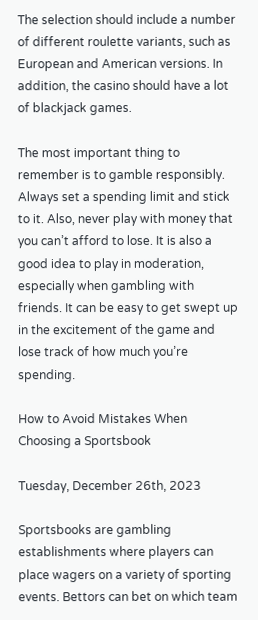The selection should include a number of different roulette variants, such as European and American versions. In addition, the casino should have a lot of blackjack games.

The most important thing to remember is to gamble responsibly. Always set a spending limit and stick to it. Also, never play with money that you can’t afford to lose. It is also a good idea to play in moderation, especially when gambling with friends. It can be easy to get swept up in the excitement of the game and lose track of how much you’re spending.

How to Avoid Mistakes When Choosing a Sportsbook

Tuesday, December 26th, 2023

Sportsbooks are gambling establishments where players can place wagers on a variety of sporting events. Bettors can bet on which team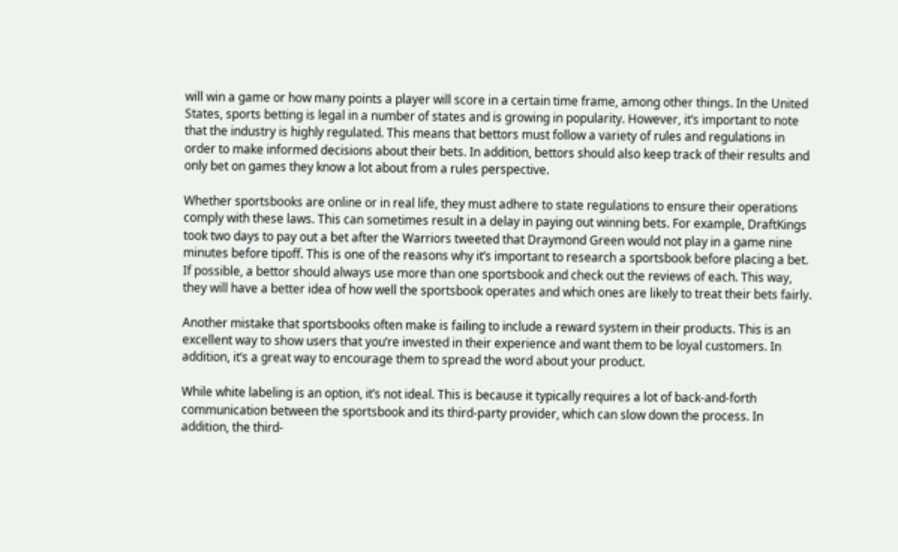will win a game or how many points a player will score in a certain time frame, among other things. In the United States, sports betting is legal in a number of states and is growing in popularity. However, it’s important to note that the industry is highly regulated. This means that bettors must follow a variety of rules and regulations in order to make informed decisions about their bets. In addition, bettors should also keep track of their results and only bet on games they know a lot about from a rules perspective.

Whether sportsbooks are online or in real life, they must adhere to state regulations to ensure their operations comply with these laws. This can sometimes result in a delay in paying out winning bets. For example, DraftKings took two days to pay out a bet after the Warriors tweeted that Draymond Green would not play in a game nine minutes before tipoff. This is one of the reasons why it’s important to research a sportsbook before placing a bet. If possible, a bettor should always use more than one sportsbook and check out the reviews of each. This way, they will have a better idea of how well the sportsbook operates and which ones are likely to treat their bets fairly.

Another mistake that sportsbooks often make is failing to include a reward system in their products. This is an excellent way to show users that you’re invested in their experience and want them to be loyal customers. In addition, it’s a great way to encourage them to spread the word about your product.

While white labeling is an option, it’s not ideal. This is because it typically requires a lot of back-and-forth communication between the sportsbook and its third-party provider, which can slow down the process. In addition, the third-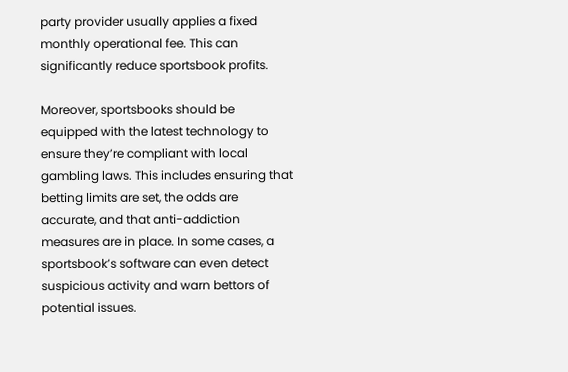party provider usually applies a fixed monthly operational fee. This can significantly reduce sportsbook profits.

Moreover, sportsbooks should be equipped with the latest technology to ensure they’re compliant with local gambling laws. This includes ensuring that betting limits are set, the odds are accurate, and that anti-addiction measures are in place. In some cases, a sportsbook’s software can even detect suspicious activity and warn bettors of potential issues.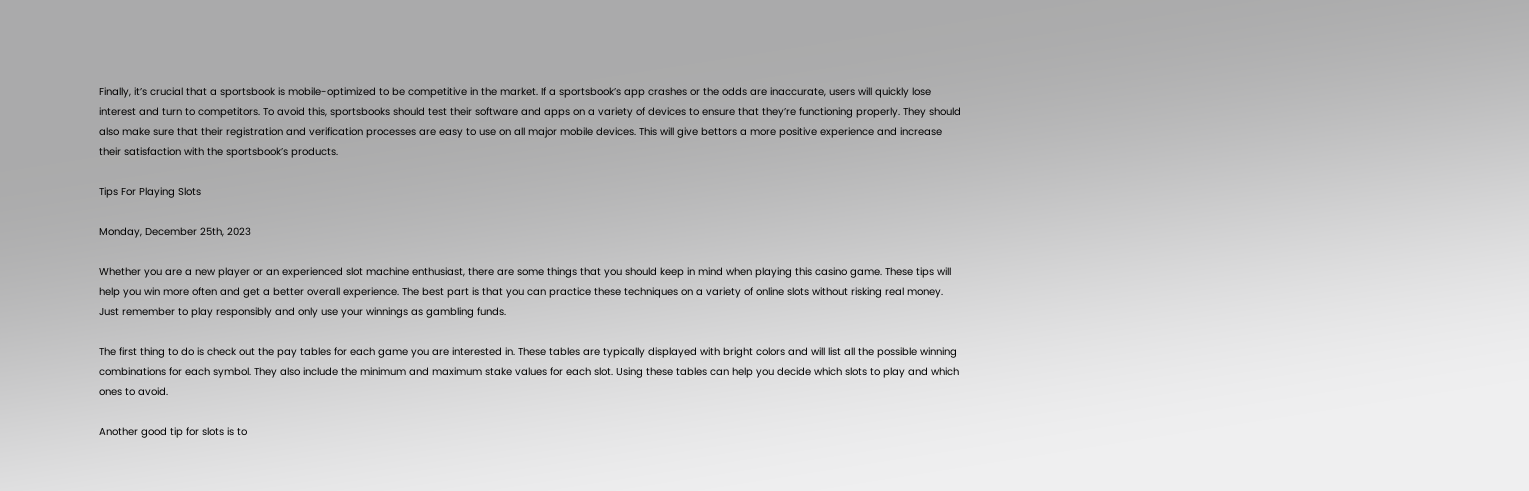Finally, it’s crucial that a sportsbook is mobile-optimized to be competitive in the market. If a sportsbook’s app crashes or the odds are inaccurate, users will quickly lose interest and turn to competitors. To avoid this, sportsbooks should test their software and apps on a variety of devices to ensure that they’re functioning properly. They should also make sure that their registration and verification processes are easy to use on all major mobile devices. This will give bettors a more positive experience and increase their satisfaction with the sportsbook’s products.

Tips For Playing Slots

Monday, December 25th, 2023

Whether you are a new player or an experienced slot machine enthusiast, there are some things that you should keep in mind when playing this casino game. These tips will help you win more often and get a better overall experience. The best part is that you can practice these techniques on a variety of online slots without risking real money. Just remember to play responsibly and only use your winnings as gambling funds.

The first thing to do is check out the pay tables for each game you are interested in. These tables are typically displayed with bright colors and will list all the possible winning combinations for each symbol. They also include the minimum and maximum stake values for each slot. Using these tables can help you decide which slots to play and which ones to avoid.

Another good tip for slots is to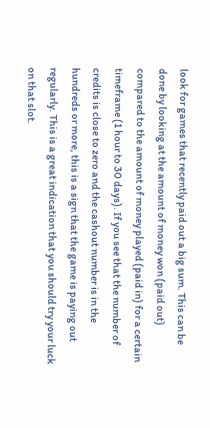look for games that recently paid out a big sum. This can be done by looking at the amount of money won (paid out) compared to the amount of money played (paid in) for a certain timeframe (1 hour to 30 days). If you see that the number of credits is close to zero and the cashout number is in the hundreds or more, this is a sign that the game is paying out regularly. This is a great indication that you should try your luck on that slot.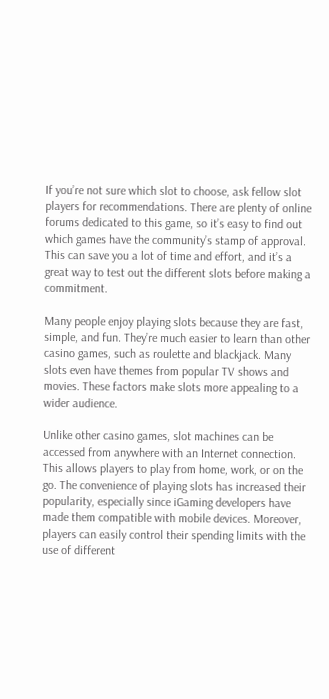If you’re not sure which slot to choose, ask fellow slot players for recommendations. There are plenty of online forums dedicated to this game, so it’s easy to find out which games have the community’s stamp of approval. This can save you a lot of time and effort, and it’s a great way to test out the different slots before making a commitment.

Many people enjoy playing slots because they are fast, simple, and fun. They’re much easier to learn than other casino games, such as roulette and blackjack. Many slots even have themes from popular TV shows and movies. These factors make slots more appealing to a wider audience.

Unlike other casino games, slot machines can be accessed from anywhere with an Internet connection. This allows players to play from home, work, or on the go. The convenience of playing slots has increased their popularity, especially since iGaming developers have made them compatible with mobile devices. Moreover, players can easily control their spending limits with the use of different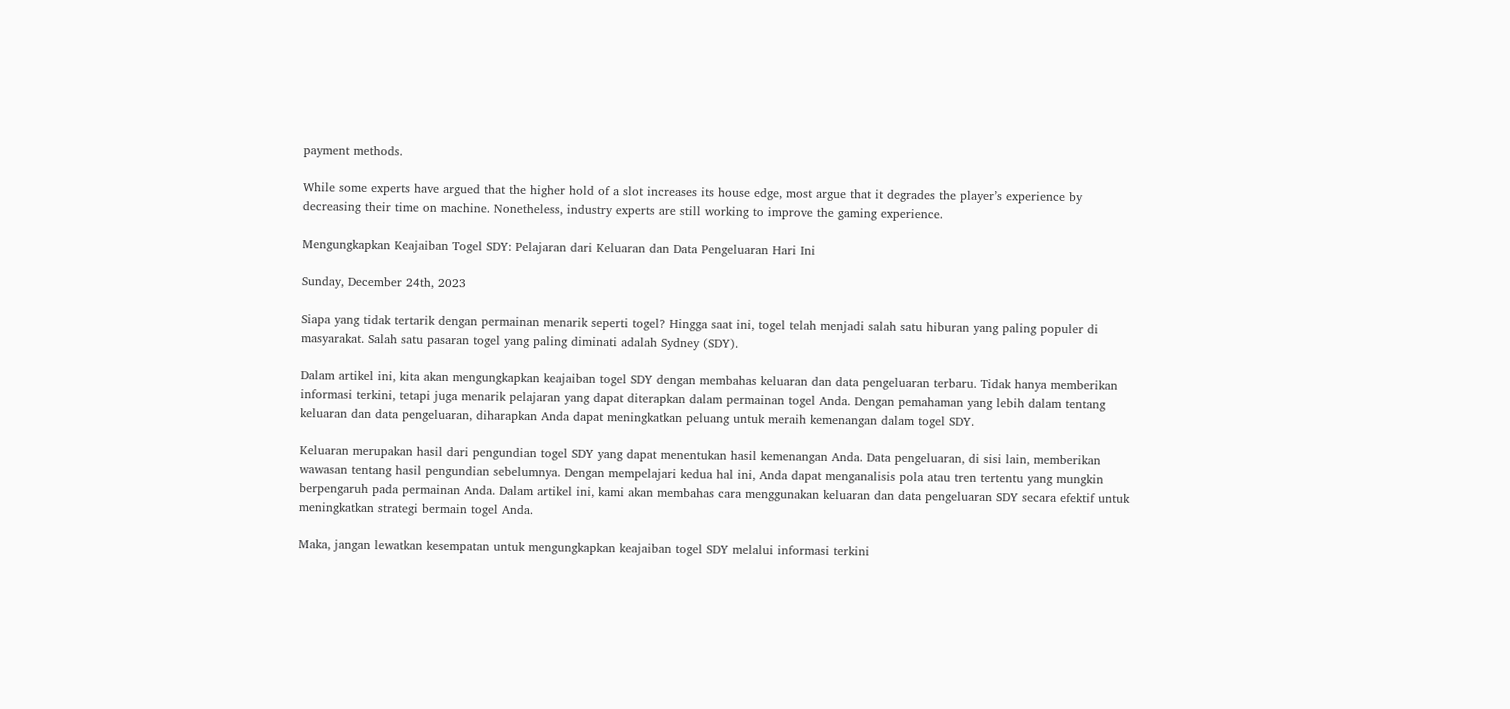payment methods.

While some experts have argued that the higher hold of a slot increases its house edge, most argue that it degrades the player’s experience by decreasing their time on machine. Nonetheless, industry experts are still working to improve the gaming experience.

Mengungkapkan Keajaiban Togel SDY: Pelajaran dari Keluaran dan Data Pengeluaran Hari Ini

Sunday, December 24th, 2023

Siapa yang tidak tertarik dengan permainan menarik seperti togel? Hingga saat ini, togel telah menjadi salah satu hiburan yang paling populer di masyarakat. Salah satu pasaran togel yang paling diminati adalah Sydney (SDY).

Dalam artikel ini, kita akan mengungkapkan keajaiban togel SDY dengan membahas keluaran dan data pengeluaran terbaru. Tidak hanya memberikan informasi terkini, tetapi juga menarik pelajaran yang dapat diterapkan dalam permainan togel Anda. Dengan pemahaman yang lebih dalam tentang keluaran dan data pengeluaran, diharapkan Anda dapat meningkatkan peluang untuk meraih kemenangan dalam togel SDY.

Keluaran merupakan hasil dari pengundian togel SDY yang dapat menentukan hasil kemenangan Anda. Data pengeluaran, di sisi lain, memberikan wawasan tentang hasil pengundian sebelumnya. Dengan mempelajari kedua hal ini, Anda dapat menganalisis pola atau tren tertentu yang mungkin berpengaruh pada permainan Anda. Dalam artikel ini, kami akan membahas cara menggunakan keluaran dan data pengeluaran SDY secara efektif untuk meningkatkan strategi bermain togel Anda.

Maka, jangan lewatkan kesempatan untuk mengungkapkan keajaiban togel SDY melalui informasi terkini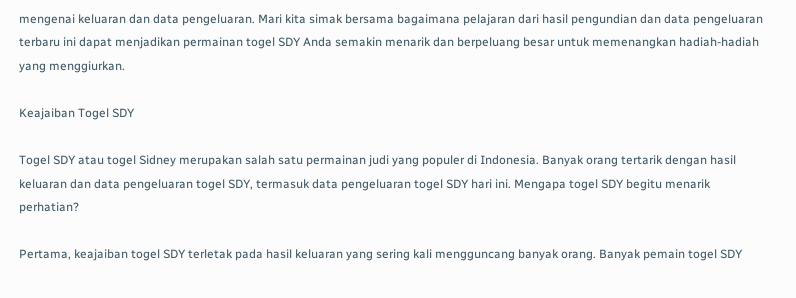mengenai keluaran dan data pengeluaran. Mari kita simak bersama bagaimana pelajaran dari hasil pengundian dan data pengeluaran terbaru ini dapat menjadikan permainan togel SDY Anda semakin menarik dan berpeluang besar untuk memenangkan hadiah-hadiah yang menggiurkan.

Keajaiban Togel SDY

Togel SDY atau togel Sidney merupakan salah satu permainan judi yang populer di Indonesia. Banyak orang tertarik dengan hasil keluaran dan data pengeluaran togel SDY, termasuk data pengeluaran togel SDY hari ini. Mengapa togel SDY begitu menarik perhatian?

Pertama, keajaiban togel SDY terletak pada hasil keluaran yang sering kali mengguncang banyak orang. Banyak pemain togel SDY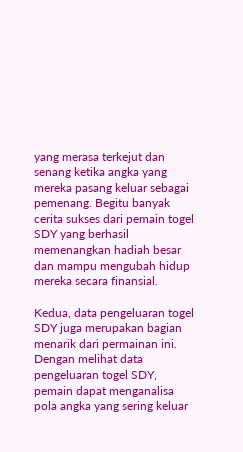yang merasa terkejut dan senang ketika angka yang mereka pasang keluar sebagai pemenang. Begitu banyak cerita sukses dari pemain togel SDY yang berhasil memenangkan hadiah besar dan mampu mengubah hidup mereka secara finansial.

Kedua, data pengeluaran togel SDY juga merupakan bagian menarik dari permainan ini. Dengan melihat data pengeluaran togel SDY, pemain dapat menganalisa pola angka yang sering keluar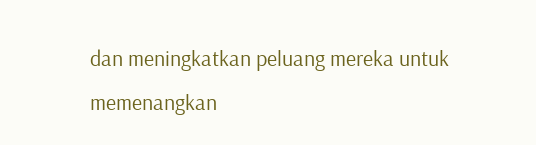dan meningkatkan peluang mereka untuk memenangkan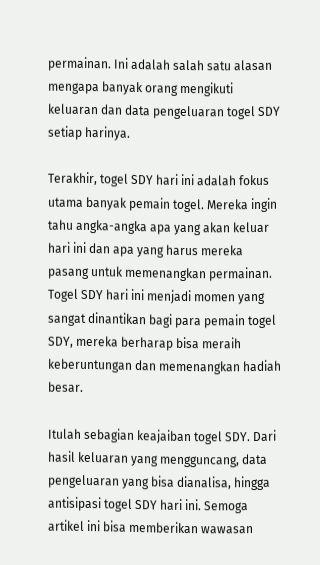permainan. Ini adalah salah satu alasan mengapa banyak orang mengikuti keluaran dan data pengeluaran togel SDY setiap harinya.

Terakhir, togel SDY hari ini adalah fokus utama banyak pemain togel. Mereka ingin tahu angka-angka apa yang akan keluar hari ini dan apa yang harus mereka pasang untuk memenangkan permainan. Togel SDY hari ini menjadi momen yang sangat dinantikan bagi para pemain togel SDY, mereka berharap bisa meraih keberuntungan dan memenangkan hadiah besar.

Itulah sebagian keajaiban togel SDY. Dari hasil keluaran yang mengguncang, data pengeluaran yang bisa dianalisa, hingga antisipasi togel SDY hari ini. Semoga artikel ini bisa memberikan wawasan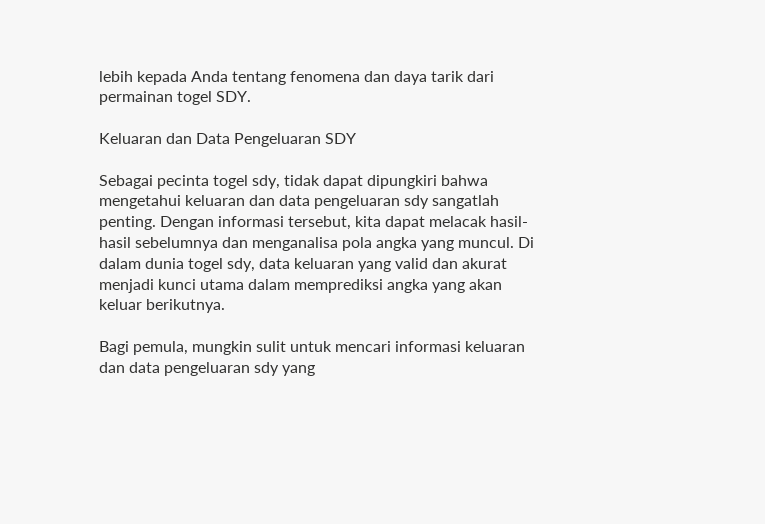lebih kepada Anda tentang fenomena dan daya tarik dari permainan togel SDY.

Keluaran dan Data Pengeluaran SDY

Sebagai pecinta togel sdy, tidak dapat dipungkiri bahwa mengetahui keluaran dan data pengeluaran sdy sangatlah penting. Dengan informasi tersebut, kita dapat melacak hasil-hasil sebelumnya dan menganalisa pola angka yang muncul. Di dalam dunia togel sdy, data keluaran yang valid dan akurat menjadi kunci utama dalam memprediksi angka yang akan keluar berikutnya.

Bagi pemula, mungkin sulit untuk mencari informasi keluaran dan data pengeluaran sdy yang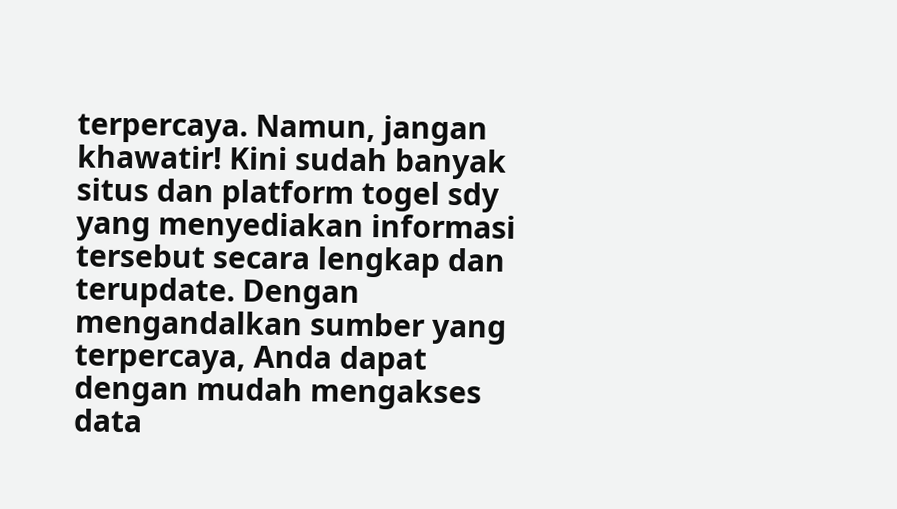terpercaya. Namun, jangan khawatir! Kini sudah banyak situs dan platform togel sdy yang menyediakan informasi tersebut secara lengkap dan terupdate. Dengan mengandalkan sumber yang terpercaya, Anda dapat dengan mudah mengakses data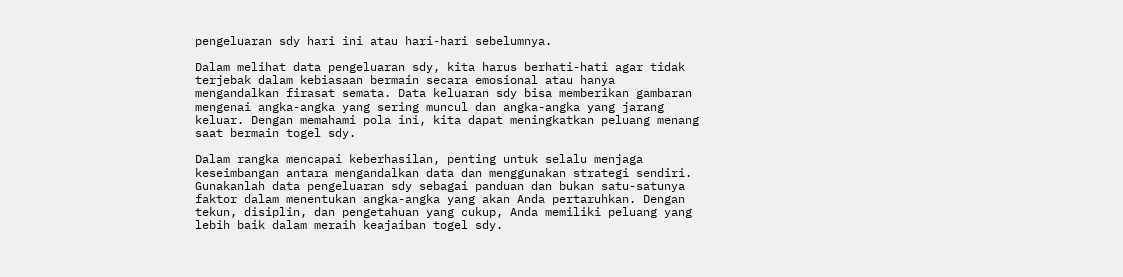pengeluaran sdy hari ini atau hari-hari sebelumnya.

Dalam melihat data pengeluaran sdy, kita harus berhati-hati agar tidak terjebak dalam kebiasaan bermain secara emosional atau hanya mengandalkan firasat semata. Data keluaran sdy bisa memberikan gambaran mengenai angka-angka yang sering muncul dan angka-angka yang jarang keluar. Dengan memahami pola ini, kita dapat meningkatkan peluang menang saat bermain togel sdy.

Dalam rangka mencapai keberhasilan, penting untuk selalu menjaga keseimbangan antara mengandalkan data dan menggunakan strategi sendiri. Gunakanlah data pengeluaran sdy sebagai panduan dan bukan satu-satunya faktor dalam menentukan angka-angka yang akan Anda pertaruhkan. Dengan tekun, disiplin, dan pengetahuan yang cukup, Anda memiliki peluang yang lebih baik dalam meraih keajaiban togel sdy.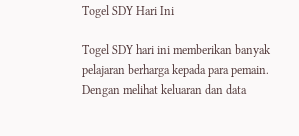Togel SDY Hari Ini

Togel SDY hari ini memberikan banyak pelajaran berharga kepada para pemain. Dengan melihat keluaran dan data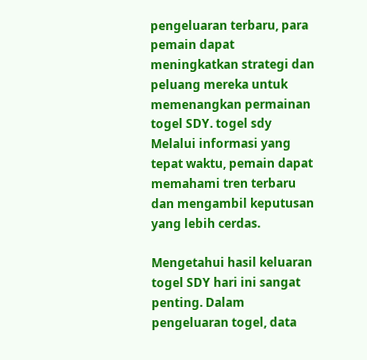pengeluaran terbaru, para pemain dapat meningkatkan strategi dan peluang mereka untuk memenangkan permainan togel SDY. togel sdy Melalui informasi yang tepat waktu, pemain dapat memahami tren terbaru dan mengambil keputusan yang lebih cerdas.

Mengetahui hasil keluaran togel SDY hari ini sangat penting. Dalam pengeluaran togel, data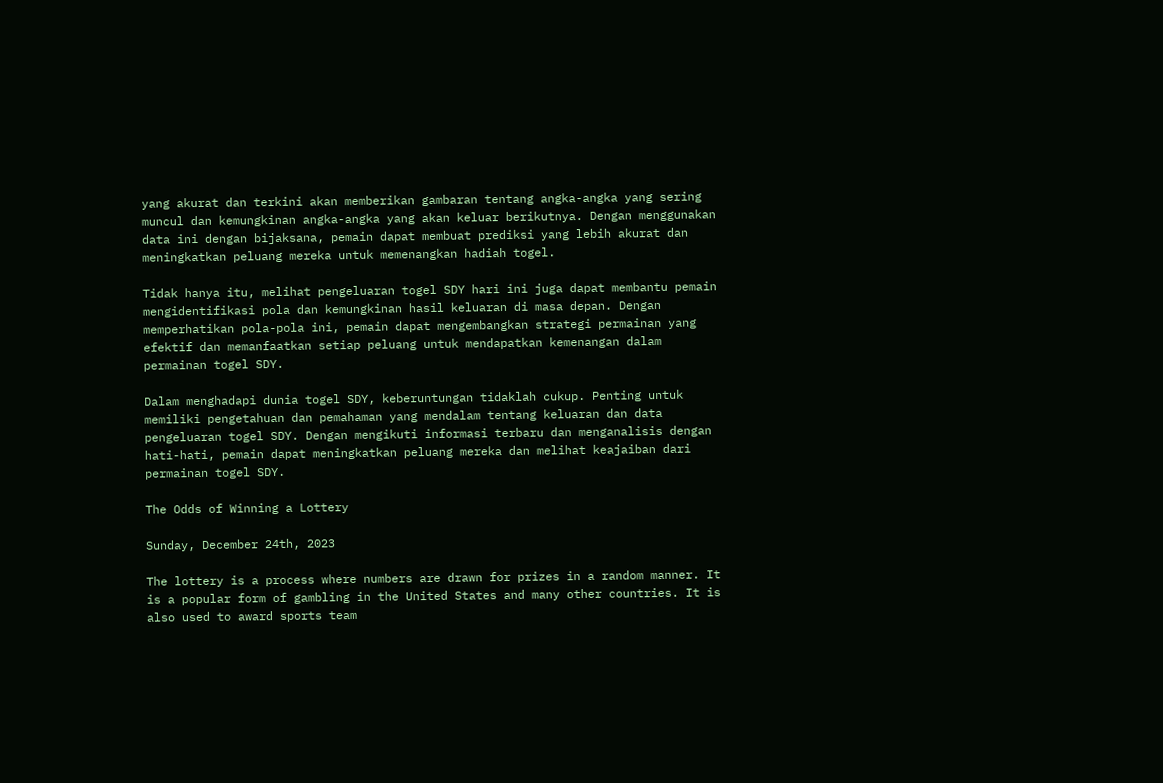yang akurat dan terkini akan memberikan gambaran tentang angka-angka yang sering muncul dan kemungkinan angka-angka yang akan keluar berikutnya. Dengan menggunakan data ini dengan bijaksana, pemain dapat membuat prediksi yang lebih akurat dan meningkatkan peluang mereka untuk memenangkan hadiah togel.

Tidak hanya itu, melihat pengeluaran togel SDY hari ini juga dapat membantu pemain mengidentifikasi pola dan kemungkinan hasil keluaran di masa depan. Dengan memperhatikan pola-pola ini, pemain dapat mengembangkan strategi permainan yang efektif dan memanfaatkan setiap peluang untuk mendapatkan kemenangan dalam permainan togel SDY.

Dalam menghadapi dunia togel SDY, keberuntungan tidaklah cukup. Penting untuk memiliki pengetahuan dan pemahaman yang mendalam tentang keluaran dan data pengeluaran togel SDY. Dengan mengikuti informasi terbaru dan menganalisis dengan hati-hati, pemain dapat meningkatkan peluang mereka dan melihat keajaiban dari permainan togel SDY.

The Odds of Winning a Lottery

Sunday, December 24th, 2023

The lottery is a process where numbers are drawn for prizes in a random manner. It is a popular form of gambling in the United States and many other countries. It is also used to award sports team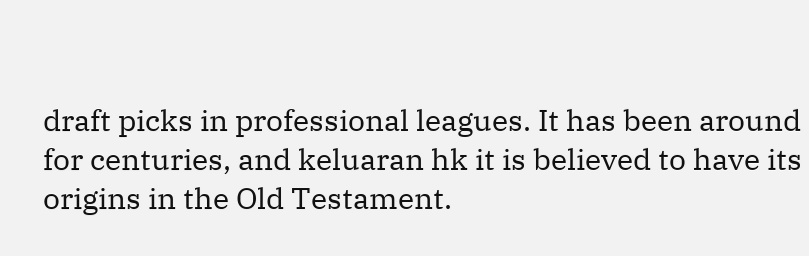draft picks in professional leagues. It has been around for centuries, and keluaran hk it is believed to have its origins in the Old Testament.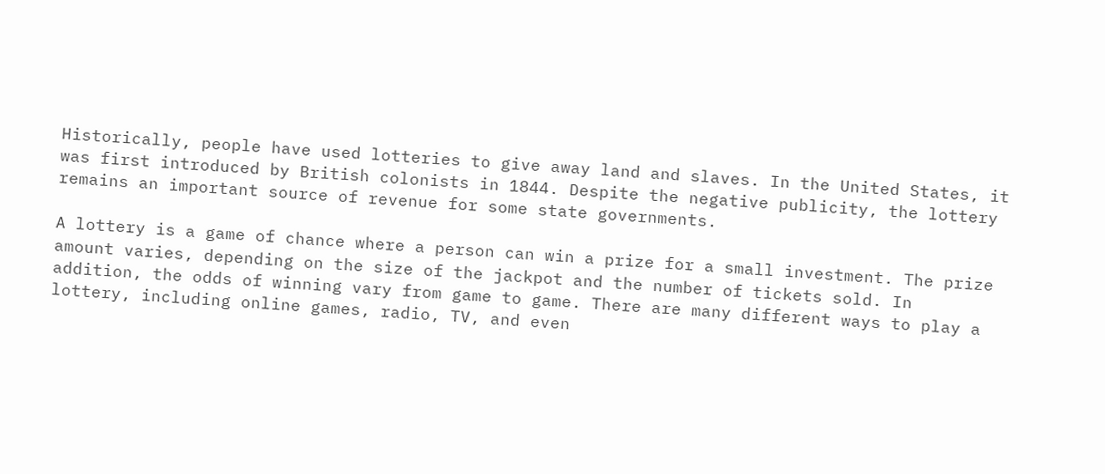Historically, people have used lotteries to give away land and slaves. In the United States, it was first introduced by British colonists in 1844. Despite the negative publicity, the lottery remains an important source of revenue for some state governments.

A lottery is a game of chance where a person can win a prize for a small investment. The prize amount varies, depending on the size of the jackpot and the number of tickets sold. In addition, the odds of winning vary from game to game. There are many different ways to play a lottery, including online games, radio, TV, and even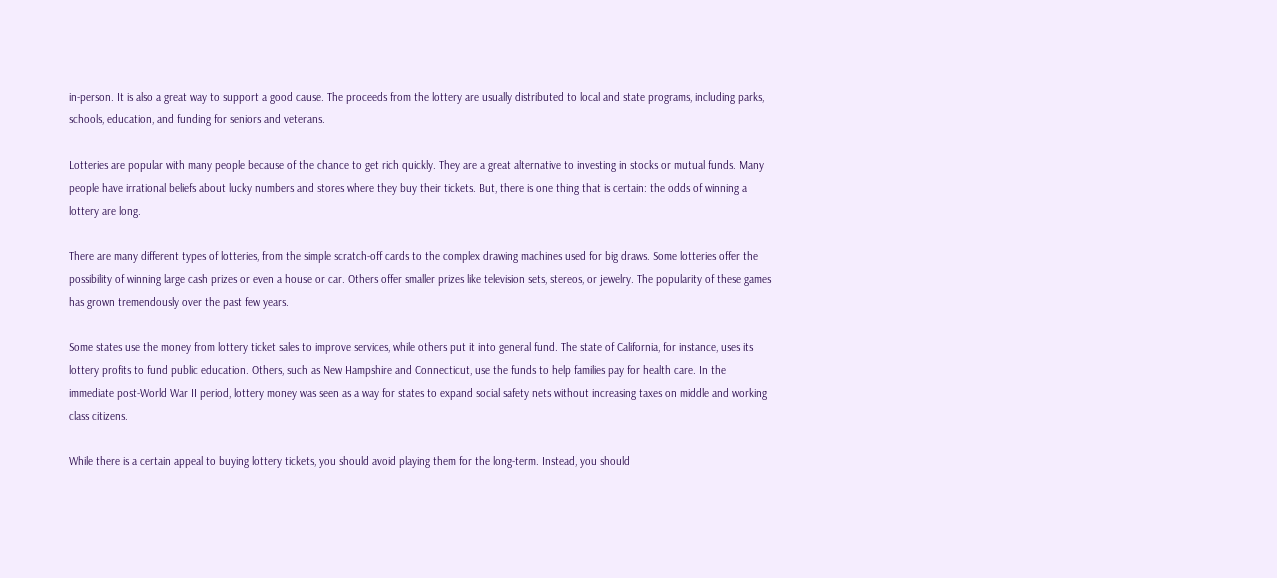in-person. It is also a great way to support a good cause. The proceeds from the lottery are usually distributed to local and state programs, including parks, schools, education, and funding for seniors and veterans.

Lotteries are popular with many people because of the chance to get rich quickly. They are a great alternative to investing in stocks or mutual funds. Many people have irrational beliefs about lucky numbers and stores where they buy their tickets. But, there is one thing that is certain: the odds of winning a lottery are long.

There are many different types of lotteries, from the simple scratch-off cards to the complex drawing machines used for big draws. Some lotteries offer the possibility of winning large cash prizes or even a house or car. Others offer smaller prizes like television sets, stereos, or jewelry. The popularity of these games has grown tremendously over the past few years.

Some states use the money from lottery ticket sales to improve services, while others put it into general fund. The state of California, for instance, uses its lottery profits to fund public education. Others, such as New Hampshire and Connecticut, use the funds to help families pay for health care. In the immediate post-World War II period, lottery money was seen as a way for states to expand social safety nets without increasing taxes on middle and working class citizens.

While there is a certain appeal to buying lottery tickets, you should avoid playing them for the long-term. Instead, you should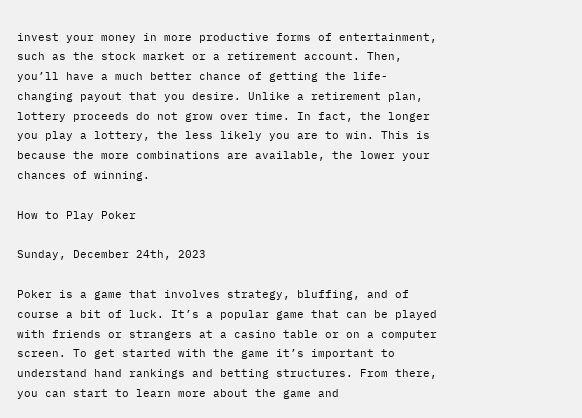invest your money in more productive forms of entertainment, such as the stock market or a retirement account. Then, you’ll have a much better chance of getting the life-changing payout that you desire. Unlike a retirement plan, lottery proceeds do not grow over time. In fact, the longer you play a lottery, the less likely you are to win. This is because the more combinations are available, the lower your chances of winning.

How to Play Poker

Sunday, December 24th, 2023

Poker is a game that involves strategy, bluffing, and of course a bit of luck. It’s a popular game that can be played with friends or strangers at a casino table or on a computer screen. To get started with the game it’s important to understand hand rankings and betting structures. From there, you can start to learn more about the game and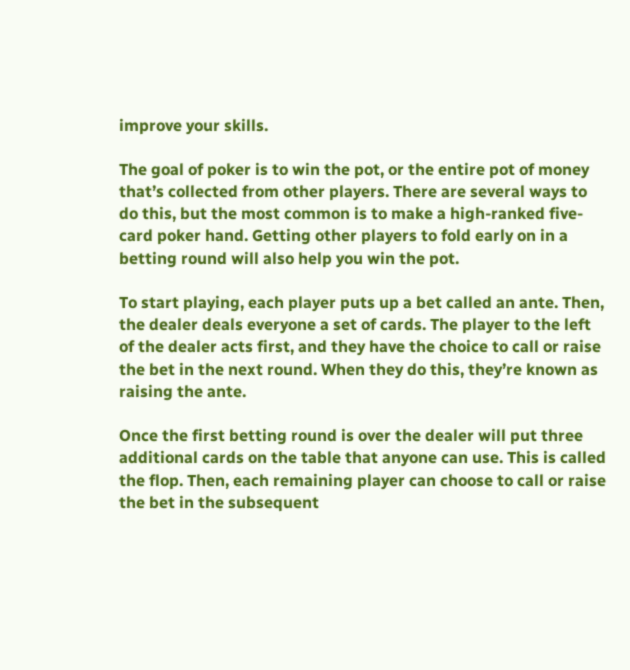improve your skills.

The goal of poker is to win the pot, or the entire pot of money that’s collected from other players. There are several ways to do this, but the most common is to make a high-ranked five-card poker hand. Getting other players to fold early on in a betting round will also help you win the pot.

To start playing, each player puts up a bet called an ante. Then, the dealer deals everyone a set of cards. The player to the left of the dealer acts first, and they have the choice to call or raise the bet in the next round. When they do this, they’re known as raising the ante.

Once the first betting round is over the dealer will put three additional cards on the table that anyone can use. This is called the flop. Then, each remaining player can choose to call or raise the bet in the subsequent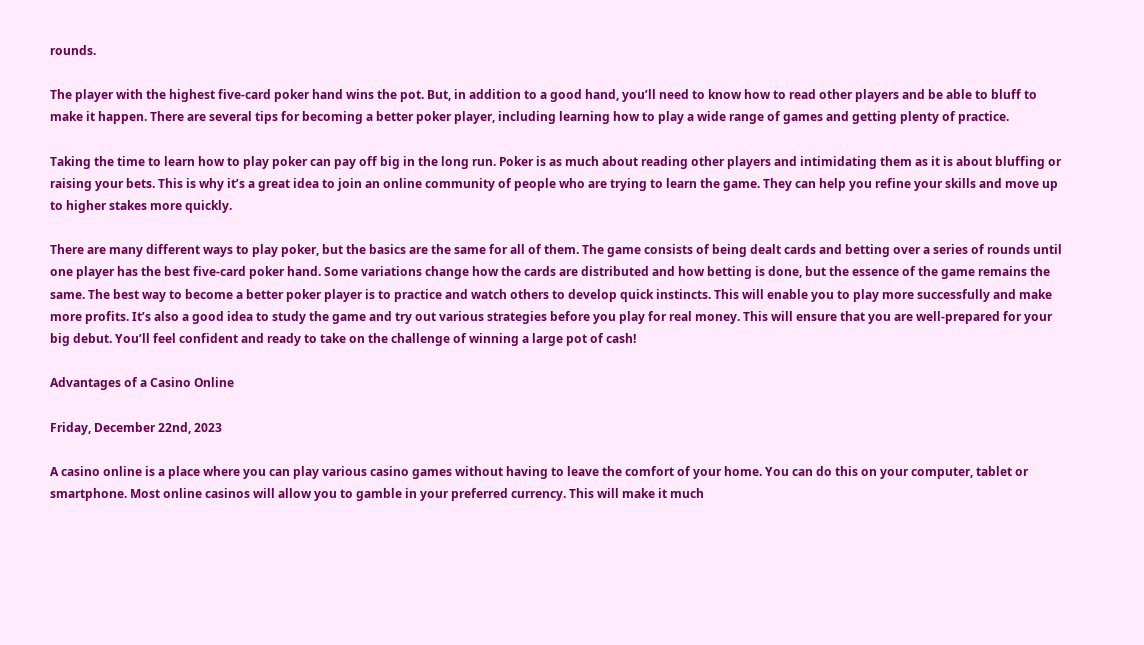rounds.

The player with the highest five-card poker hand wins the pot. But, in addition to a good hand, you’ll need to know how to read other players and be able to bluff to make it happen. There are several tips for becoming a better poker player, including learning how to play a wide range of games and getting plenty of practice.

Taking the time to learn how to play poker can pay off big in the long run. Poker is as much about reading other players and intimidating them as it is about bluffing or raising your bets. This is why it’s a great idea to join an online community of people who are trying to learn the game. They can help you refine your skills and move up to higher stakes more quickly.

There are many different ways to play poker, but the basics are the same for all of them. The game consists of being dealt cards and betting over a series of rounds until one player has the best five-card poker hand. Some variations change how the cards are distributed and how betting is done, but the essence of the game remains the same. The best way to become a better poker player is to practice and watch others to develop quick instincts. This will enable you to play more successfully and make more profits. It’s also a good idea to study the game and try out various strategies before you play for real money. This will ensure that you are well-prepared for your big debut. You’ll feel confident and ready to take on the challenge of winning a large pot of cash!

Advantages of a Casino Online

Friday, December 22nd, 2023

A casino online is a place where you can play various casino games without having to leave the comfort of your home. You can do this on your computer, tablet or smartphone. Most online casinos will allow you to gamble in your preferred currency. This will make it much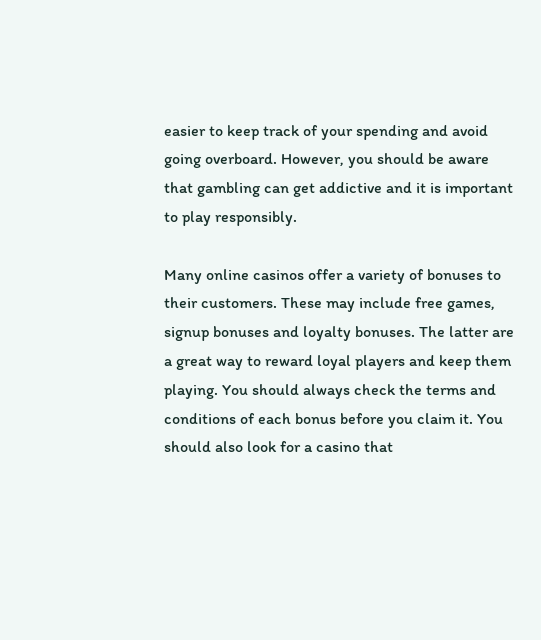easier to keep track of your spending and avoid going overboard. However, you should be aware that gambling can get addictive and it is important to play responsibly.

Many online casinos offer a variety of bonuses to their customers. These may include free games, signup bonuses and loyalty bonuses. The latter are a great way to reward loyal players and keep them playing. You should always check the terms and conditions of each bonus before you claim it. You should also look for a casino that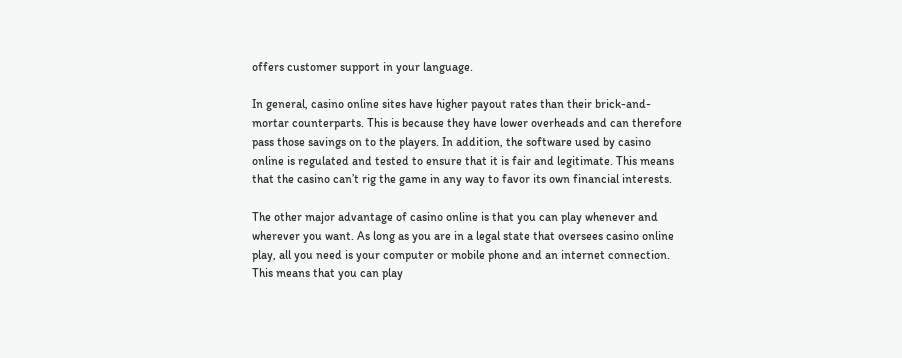offers customer support in your language.

In general, casino online sites have higher payout rates than their brick-and-mortar counterparts. This is because they have lower overheads and can therefore pass those savings on to the players. In addition, the software used by casino online is regulated and tested to ensure that it is fair and legitimate. This means that the casino can’t rig the game in any way to favor its own financial interests.

The other major advantage of casino online is that you can play whenever and wherever you want. As long as you are in a legal state that oversees casino online play, all you need is your computer or mobile phone and an internet connection. This means that you can play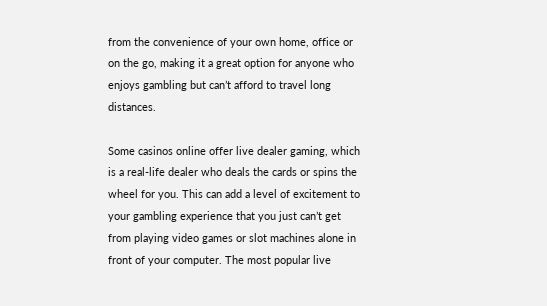from the convenience of your own home, office or on the go, making it a great option for anyone who enjoys gambling but can’t afford to travel long distances.

Some casinos online offer live dealer gaming, which is a real-life dealer who deals the cards or spins the wheel for you. This can add a level of excitement to your gambling experience that you just can’t get from playing video games or slot machines alone in front of your computer. The most popular live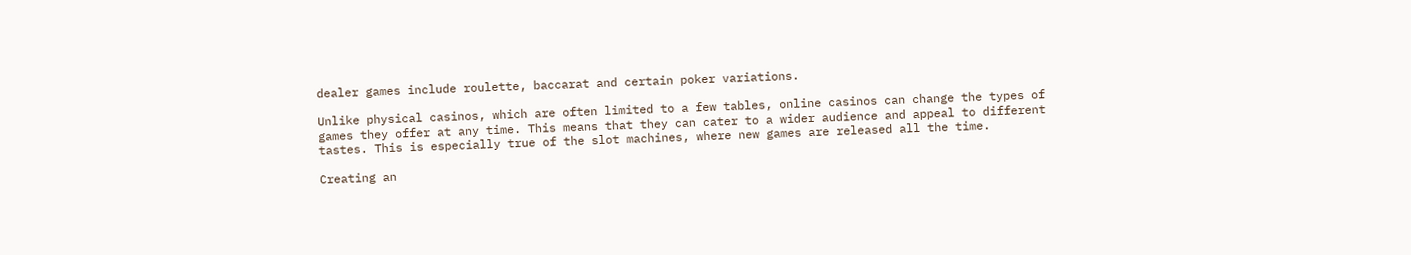dealer games include roulette, baccarat and certain poker variations.

Unlike physical casinos, which are often limited to a few tables, online casinos can change the types of games they offer at any time. This means that they can cater to a wider audience and appeal to different tastes. This is especially true of the slot machines, where new games are released all the time.

Creating an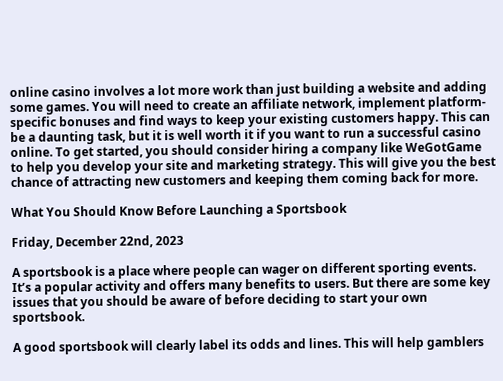online casino involves a lot more work than just building a website and adding some games. You will need to create an affiliate network, implement platform-specific bonuses and find ways to keep your existing customers happy. This can be a daunting task, but it is well worth it if you want to run a successful casino online. To get started, you should consider hiring a company like WeGotGame to help you develop your site and marketing strategy. This will give you the best chance of attracting new customers and keeping them coming back for more.

What You Should Know Before Launching a Sportsbook

Friday, December 22nd, 2023

A sportsbook is a place where people can wager on different sporting events. It’s a popular activity and offers many benefits to users. But there are some key issues that you should be aware of before deciding to start your own sportsbook.

A good sportsbook will clearly label its odds and lines. This will help gamblers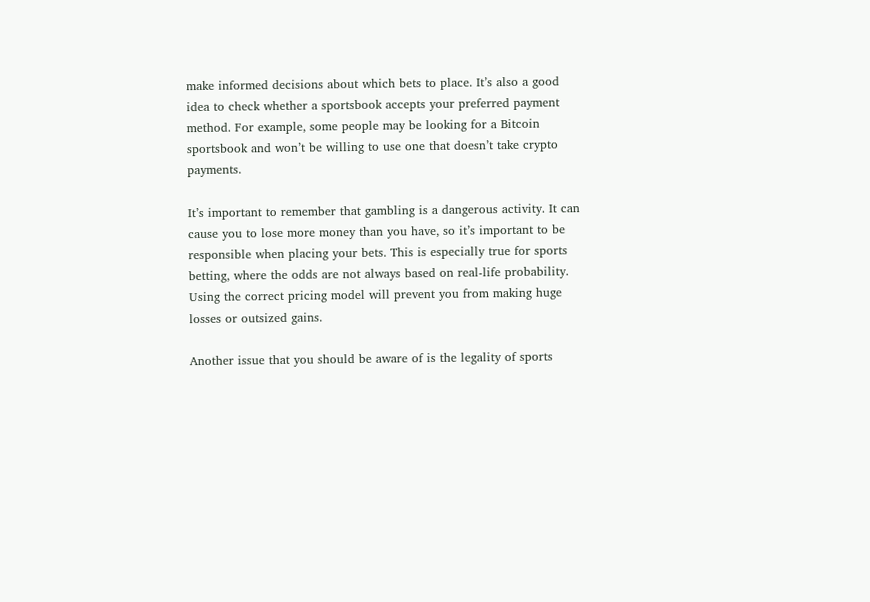make informed decisions about which bets to place. It’s also a good idea to check whether a sportsbook accepts your preferred payment method. For example, some people may be looking for a Bitcoin sportsbook and won’t be willing to use one that doesn’t take crypto payments.

It’s important to remember that gambling is a dangerous activity. It can cause you to lose more money than you have, so it’s important to be responsible when placing your bets. This is especially true for sports betting, where the odds are not always based on real-life probability. Using the correct pricing model will prevent you from making huge losses or outsized gains.

Another issue that you should be aware of is the legality of sports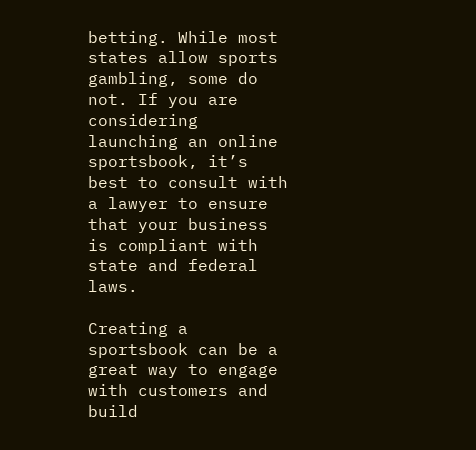betting. While most states allow sports gambling, some do not. If you are considering launching an online sportsbook, it’s best to consult with a lawyer to ensure that your business is compliant with state and federal laws.

Creating a sportsbook can be a great way to engage with customers and build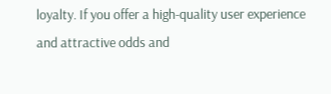loyalty. If you offer a high-quality user experience and attractive odds and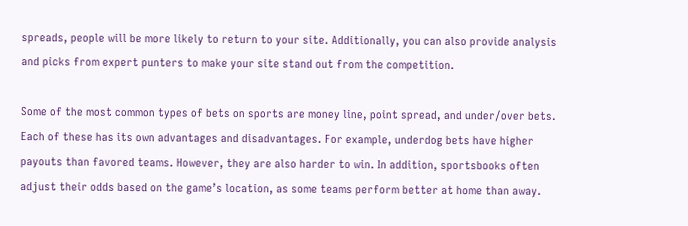spreads, people will be more likely to return to your site. Additionally, you can also provide analysis and picks from expert punters to make your site stand out from the competition.

Some of the most common types of bets on sports are money line, point spread, and under/over bets. Each of these has its own advantages and disadvantages. For example, underdog bets have higher payouts than favored teams. However, they are also harder to win. In addition, sportsbooks often adjust their odds based on the game’s location, as some teams perform better at home than away.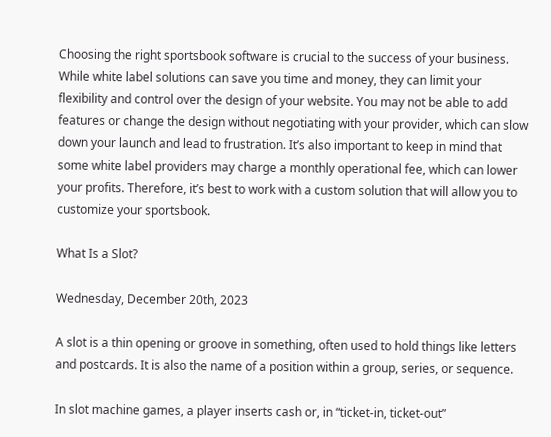Choosing the right sportsbook software is crucial to the success of your business. While white label solutions can save you time and money, they can limit your flexibility and control over the design of your website. You may not be able to add features or change the design without negotiating with your provider, which can slow down your launch and lead to frustration. It’s also important to keep in mind that some white label providers may charge a monthly operational fee, which can lower your profits. Therefore, it’s best to work with a custom solution that will allow you to customize your sportsbook.

What Is a Slot?

Wednesday, December 20th, 2023

A slot is a thin opening or groove in something, often used to hold things like letters and postcards. It is also the name of a position within a group, series, or sequence.

In slot machine games, a player inserts cash or, in “ticket-in, ticket-out”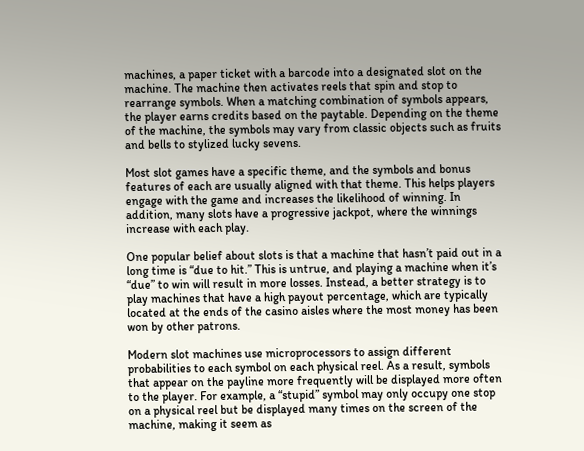machines, a paper ticket with a barcode into a designated slot on the machine. The machine then activates reels that spin and stop to rearrange symbols. When a matching combination of symbols appears, the player earns credits based on the paytable. Depending on the theme of the machine, the symbols may vary from classic objects such as fruits and bells to stylized lucky sevens.

Most slot games have a specific theme, and the symbols and bonus features of each are usually aligned with that theme. This helps players engage with the game and increases the likelihood of winning. In addition, many slots have a progressive jackpot, where the winnings increase with each play.

One popular belief about slots is that a machine that hasn’t paid out in a long time is “due to hit.” This is untrue, and playing a machine when it’s “due” to win will result in more losses. Instead, a better strategy is to play machines that have a high payout percentage, which are typically located at the ends of the casino aisles where the most money has been won by other patrons.

Modern slot machines use microprocessors to assign different probabilities to each symbol on each physical reel. As a result, symbols that appear on the payline more frequently will be displayed more often to the player. For example, a “stupid” symbol may only occupy one stop on a physical reel but be displayed many times on the screen of the machine, making it seem as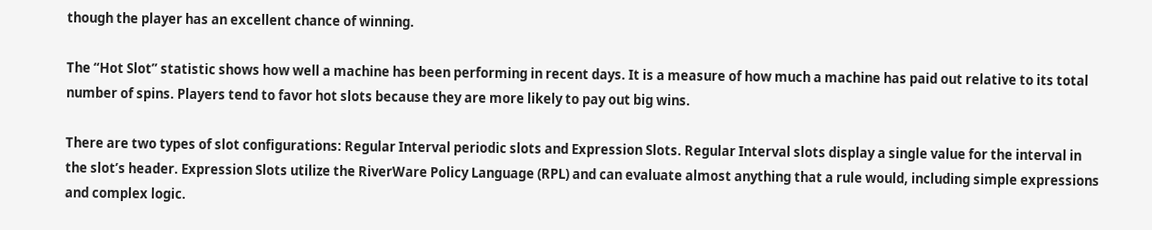though the player has an excellent chance of winning.

The “Hot Slot” statistic shows how well a machine has been performing in recent days. It is a measure of how much a machine has paid out relative to its total number of spins. Players tend to favor hot slots because they are more likely to pay out big wins.

There are two types of slot configurations: Regular Interval periodic slots and Expression Slots. Regular Interval slots display a single value for the interval in the slot’s header. Expression Slots utilize the RiverWare Policy Language (RPL) and can evaluate almost anything that a rule would, including simple expressions and complex logic.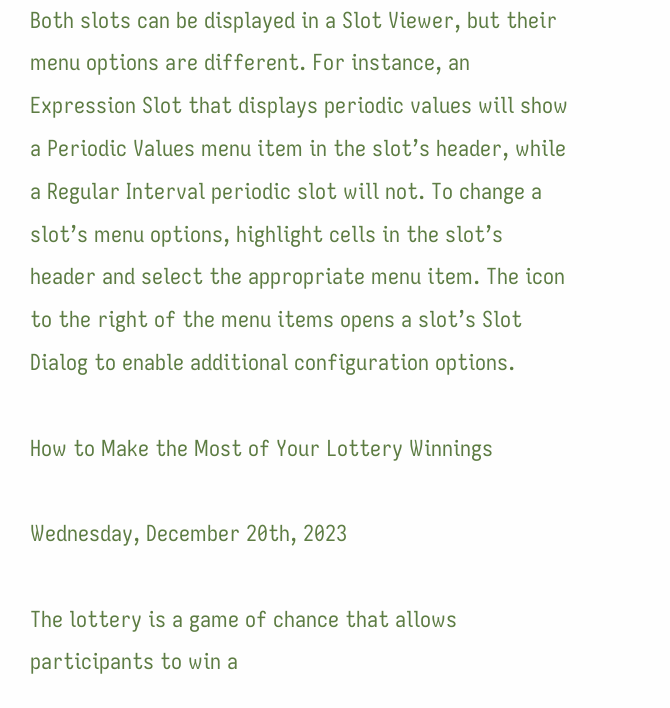Both slots can be displayed in a Slot Viewer, but their menu options are different. For instance, an Expression Slot that displays periodic values will show a Periodic Values menu item in the slot’s header, while a Regular Interval periodic slot will not. To change a slot’s menu options, highlight cells in the slot’s header and select the appropriate menu item. The icon to the right of the menu items opens a slot’s Slot Dialog to enable additional configuration options.

How to Make the Most of Your Lottery Winnings

Wednesday, December 20th, 2023

The lottery is a game of chance that allows participants to win a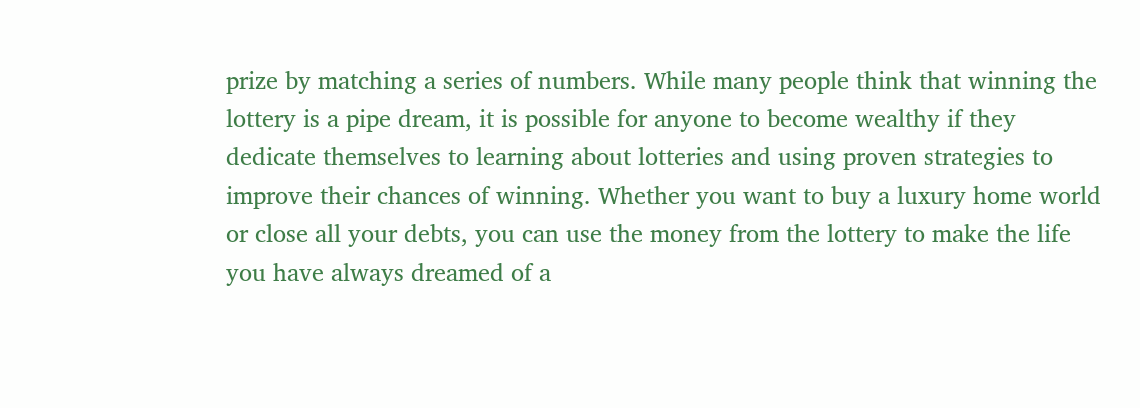prize by matching a series of numbers. While many people think that winning the lottery is a pipe dream, it is possible for anyone to become wealthy if they dedicate themselves to learning about lotteries and using proven strategies to improve their chances of winning. Whether you want to buy a luxury home world or close all your debts, you can use the money from the lottery to make the life you have always dreamed of a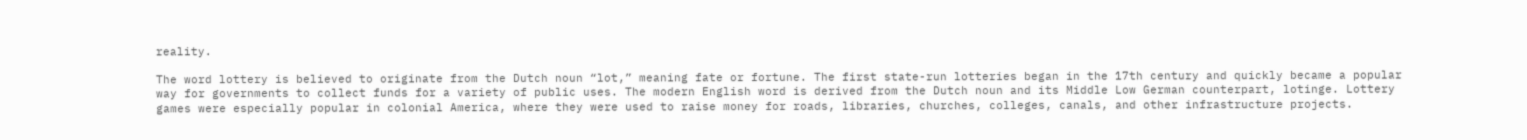reality.

The word lottery is believed to originate from the Dutch noun “lot,” meaning fate or fortune. The first state-run lotteries began in the 17th century and quickly became a popular way for governments to collect funds for a variety of public uses. The modern English word is derived from the Dutch noun and its Middle Low German counterpart, lotinge. Lottery games were especially popular in colonial America, where they were used to raise money for roads, libraries, churches, colleges, canals, and other infrastructure projects.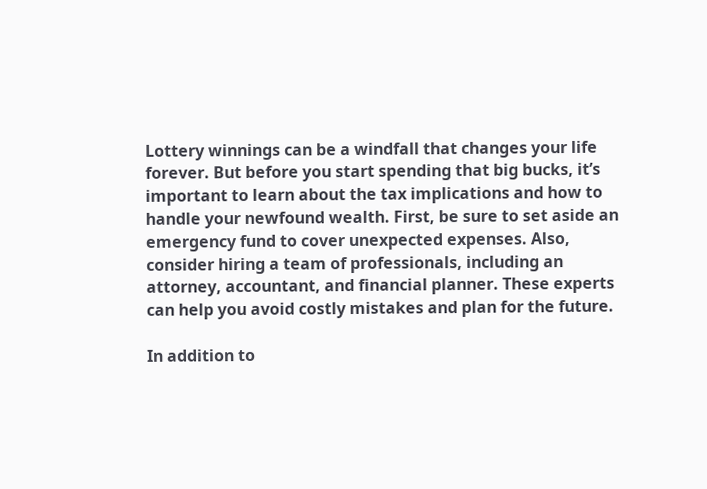Lottery winnings can be a windfall that changes your life forever. But before you start spending that big bucks, it’s important to learn about the tax implications and how to handle your newfound wealth. First, be sure to set aside an emergency fund to cover unexpected expenses. Also, consider hiring a team of professionals, including an attorney, accountant, and financial planner. These experts can help you avoid costly mistakes and plan for the future.

In addition to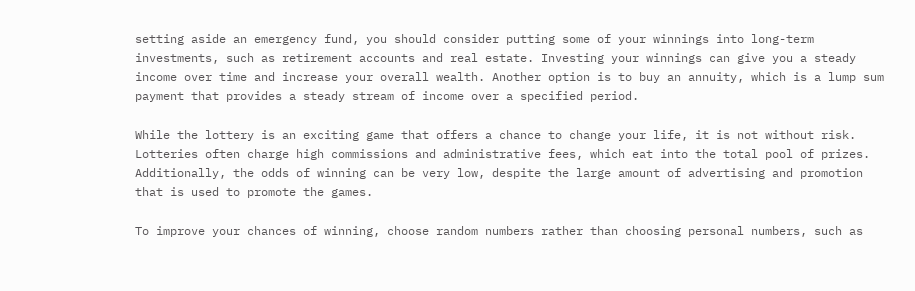setting aside an emergency fund, you should consider putting some of your winnings into long-term investments, such as retirement accounts and real estate. Investing your winnings can give you a steady income over time and increase your overall wealth. Another option is to buy an annuity, which is a lump sum payment that provides a steady stream of income over a specified period.

While the lottery is an exciting game that offers a chance to change your life, it is not without risk. Lotteries often charge high commissions and administrative fees, which eat into the total pool of prizes. Additionally, the odds of winning can be very low, despite the large amount of advertising and promotion that is used to promote the games.

To improve your chances of winning, choose random numbers rather than choosing personal numbers, such as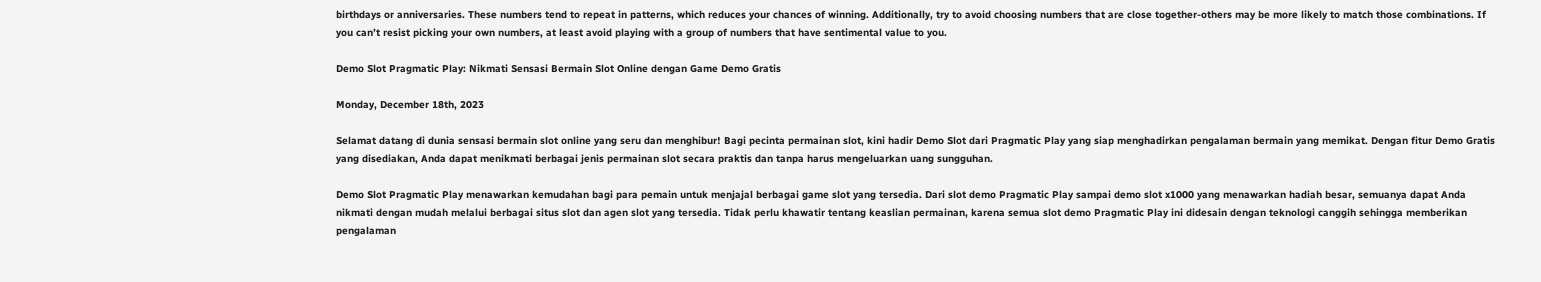birthdays or anniversaries. These numbers tend to repeat in patterns, which reduces your chances of winning. Additionally, try to avoid choosing numbers that are close together-others may be more likely to match those combinations. If you can’t resist picking your own numbers, at least avoid playing with a group of numbers that have sentimental value to you.

Demo Slot Pragmatic Play: Nikmati Sensasi Bermain Slot Online dengan Game Demo Gratis

Monday, December 18th, 2023

Selamat datang di dunia sensasi bermain slot online yang seru dan menghibur! Bagi pecinta permainan slot, kini hadir Demo Slot dari Pragmatic Play yang siap menghadirkan pengalaman bermain yang memikat. Dengan fitur Demo Gratis yang disediakan, Anda dapat menikmati berbagai jenis permainan slot secara praktis dan tanpa harus mengeluarkan uang sungguhan.

Demo Slot Pragmatic Play menawarkan kemudahan bagi para pemain untuk menjajal berbagai game slot yang tersedia. Dari slot demo Pragmatic Play sampai demo slot x1000 yang menawarkan hadiah besar, semuanya dapat Anda nikmati dengan mudah melalui berbagai situs slot dan agen slot yang tersedia. Tidak perlu khawatir tentang keaslian permainan, karena semua slot demo Pragmatic Play ini didesain dengan teknologi canggih sehingga memberikan pengalaman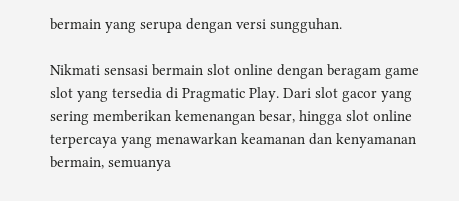bermain yang serupa dengan versi sungguhan.

Nikmati sensasi bermain slot online dengan beragam game slot yang tersedia di Pragmatic Play. Dari slot gacor yang sering memberikan kemenangan besar, hingga slot online terpercaya yang menawarkan keamanan dan kenyamanan bermain, semuanya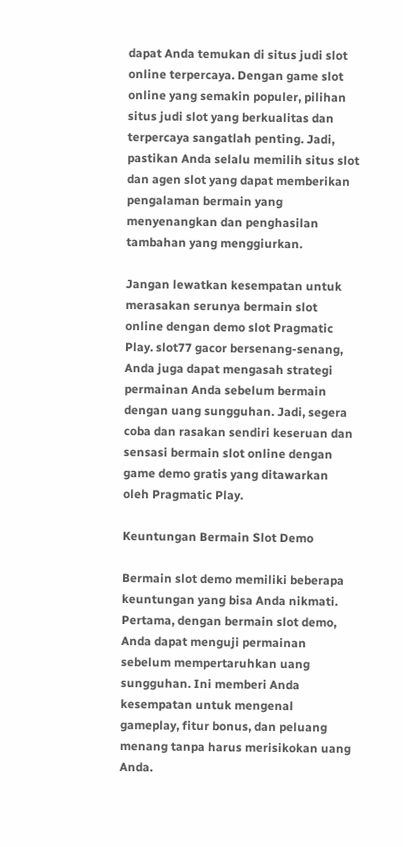dapat Anda temukan di situs judi slot online terpercaya. Dengan game slot online yang semakin populer, pilihan situs judi slot yang berkualitas dan terpercaya sangatlah penting. Jadi, pastikan Anda selalu memilih situs slot dan agen slot yang dapat memberikan pengalaman bermain yang menyenangkan dan penghasilan tambahan yang menggiurkan.

Jangan lewatkan kesempatan untuk merasakan serunya bermain slot online dengan demo slot Pragmatic Play. slot77 gacor bersenang-senang, Anda juga dapat mengasah strategi permainan Anda sebelum bermain dengan uang sungguhan. Jadi, segera coba dan rasakan sendiri keseruan dan sensasi bermain slot online dengan game demo gratis yang ditawarkan oleh Pragmatic Play.

Keuntungan Bermain Slot Demo

Bermain slot demo memiliki beberapa keuntungan yang bisa Anda nikmati. Pertama, dengan bermain slot demo, Anda dapat menguji permainan sebelum mempertaruhkan uang sungguhan. Ini memberi Anda kesempatan untuk mengenal gameplay, fitur bonus, dan peluang menang tanpa harus merisikokan uang Anda.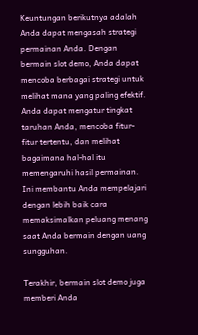Keuntungan berikutnya adalah Anda dapat mengasah strategi permainan Anda. Dengan bermain slot demo, Anda dapat mencoba berbagai strategi untuk melihat mana yang paling efektif. Anda dapat mengatur tingkat taruhan Anda, mencoba fitur-fitur tertentu, dan melihat bagaimana hal-hal itu memengaruhi hasil permainan. Ini membantu Anda mempelajari dengan lebih baik cara memaksimalkan peluang menang saat Anda bermain dengan uang sungguhan.

Terakhir, bermain slot demo juga memberi Anda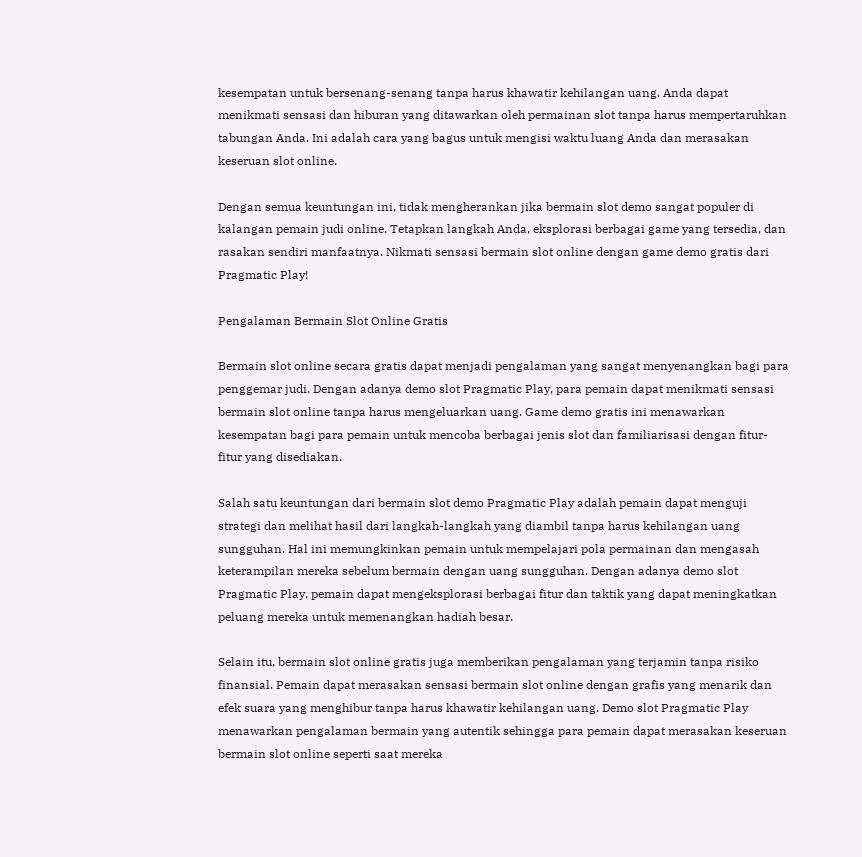kesempatan untuk bersenang-senang tanpa harus khawatir kehilangan uang. Anda dapat menikmati sensasi dan hiburan yang ditawarkan oleh permainan slot tanpa harus mempertaruhkan tabungan Anda. Ini adalah cara yang bagus untuk mengisi waktu luang Anda dan merasakan keseruan slot online.

Dengan semua keuntungan ini, tidak mengherankan jika bermain slot demo sangat populer di kalangan pemain judi online. Tetapkan langkah Anda, eksplorasi berbagai game yang tersedia, dan rasakan sendiri manfaatnya. Nikmati sensasi bermain slot online dengan game demo gratis dari Pragmatic Play!

Pengalaman Bermain Slot Online Gratis

Bermain slot online secara gratis dapat menjadi pengalaman yang sangat menyenangkan bagi para penggemar judi. Dengan adanya demo slot Pragmatic Play, para pemain dapat menikmati sensasi bermain slot online tanpa harus mengeluarkan uang. Game demo gratis ini menawarkan kesempatan bagi para pemain untuk mencoba berbagai jenis slot dan familiarisasi dengan fitur-fitur yang disediakan.

Salah satu keuntungan dari bermain slot demo Pragmatic Play adalah pemain dapat menguji strategi dan melihat hasil dari langkah-langkah yang diambil tanpa harus kehilangan uang sungguhan. Hal ini memungkinkan pemain untuk mempelajari pola permainan dan mengasah keterampilan mereka sebelum bermain dengan uang sungguhan. Dengan adanya demo slot Pragmatic Play, pemain dapat mengeksplorasi berbagai fitur dan taktik yang dapat meningkatkan peluang mereka untuk memenangkan hadiah besar.

Selain itu, bermain slot online gratis juga memberikan pengalaman yang terjamin tanpa risiko finansial. Pemain dapat merasakan sensasi bermain slot online dengan grafis yang menarik dan efek suara yang menghibur tanpa harus khawatir kehilangan uang. Demo slot Pragmatic Play menawarkan pengalaman bermain yang autentik sehingga para pemain dapat merasakan keseruan bermain slot online seperti saat mereka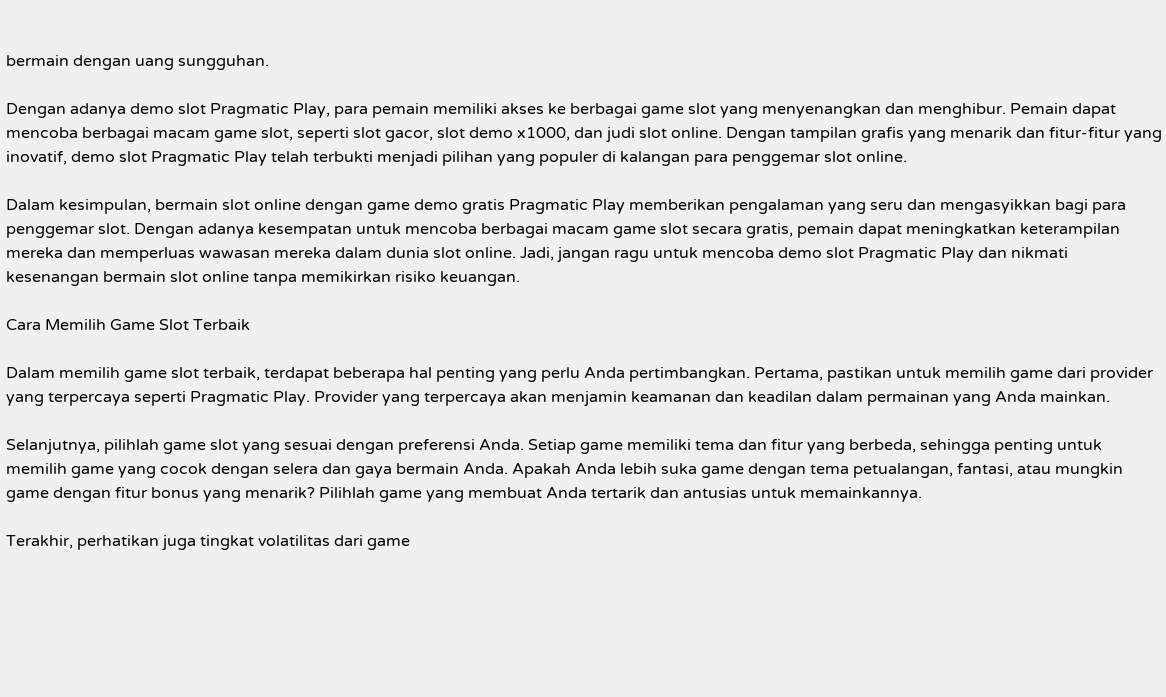bermain dengan uang sungguhan.

Dengan adanya demo slot Pragmatic Play, para pemain memiliki akses ke berbagai game slot yang menyenangkan dan menghibur. Pemain dapat mencoba berbagai macam game slot, seperti slot gacor, slot demo x1000, dan judi slot online. Dengan tampilan grafis yang menarik dan fitur-fitur yang inovatif, demo slot Pragmatic Play telah terbukti menjadi pilihan yang populer di kalangan para penggemar slot online.

Dalam kesimpulan, bermain slot online dengan game demo gratis Pragmatic Play memberikan pengalaman yang seru dan mengasyikkan bagi para penggemar slot. Dengan adanya kesempatan untuk mencoba berbagai macam game slot secara gratis, pemain dapat meningkatkan keterampilan mereka dan memperluas wawasan mereka dalam dunia slot online. Jadi, jangan ragu untuk mencoba demo slot Pragmatic Play dan nikmati kesenangan bermain slot online tanpa memikirkan risiko keuangan.

Cara Memilih Game Slot Terbaik

Dalam memilih game slot terbaik, terdapat beberapa hal penting yang perlu Anda pertimbangkan. Pertama, pastikan untuk memilih game dari provider yang terpercaya seperti Pragmatic Play. Provider yang terpercaya akan menjamin keamanan dan keadilan dalam permainan yang Anda mainkan.

Selanjutnya, pilihlah game slot yang sesuai dengan preferensi Anda. Setiap game memiliki tema dan fitur yang berbeda, sehingga penting untuk memilih game yang cocok dengan selera dan gaya bermain Anda. Apakah Anda lebih suka game dengan tema petualangan, fantasi, atau mungkin game dengan fitur bonus yang menarik? Pilihlah game yang membuat Anda tertarik dan antusias untuk memainkannya.

Terakhir, perhatikan juga tingkat volatilitas dari game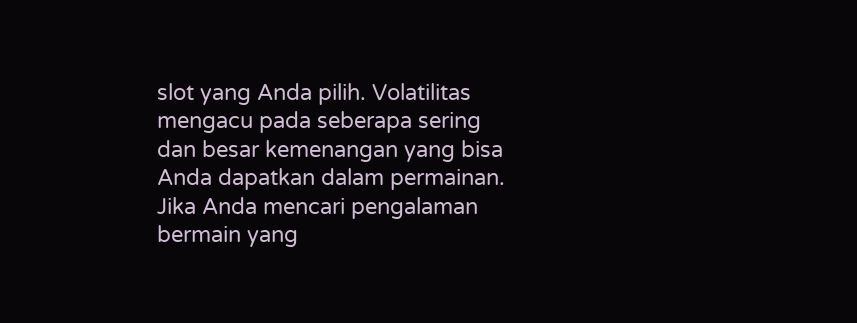slot yang Anda pilih. Volatilitas mengacu pada seberapa sering dan besar kemenangan yang bisa Anda dapatkan dalam permainan. Jika Anda mencari pengalaman bermain yang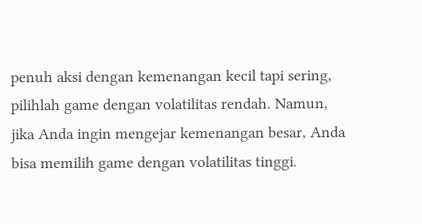penuh aksi dengan kemenangan kecil tapi sering, pilihlah game dengan volatilitas rendah. Namun, jika Anda ingin mengejar kemenangan besar, Anda bisa memilih game dengan volatilitas tinggi.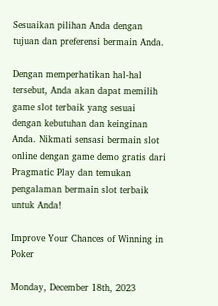Sesuaikan pilihan Anda dengan tujuan dan preferensi bermain Anda.

Dengan memperhatikan hal-hal tersebut, Anda akan dapat memilih game slot terbaik yang sesuai dengan kebutuhan dan keinginan Anda. Nikmati sensasi bermain slot online dengan game demo gratis dari Pragmatic Play dan temukan pengalaman bermain slot terbaik untuk Anda!

Improve Your Chances of Winning in Poker

Monday, December 18th, 2023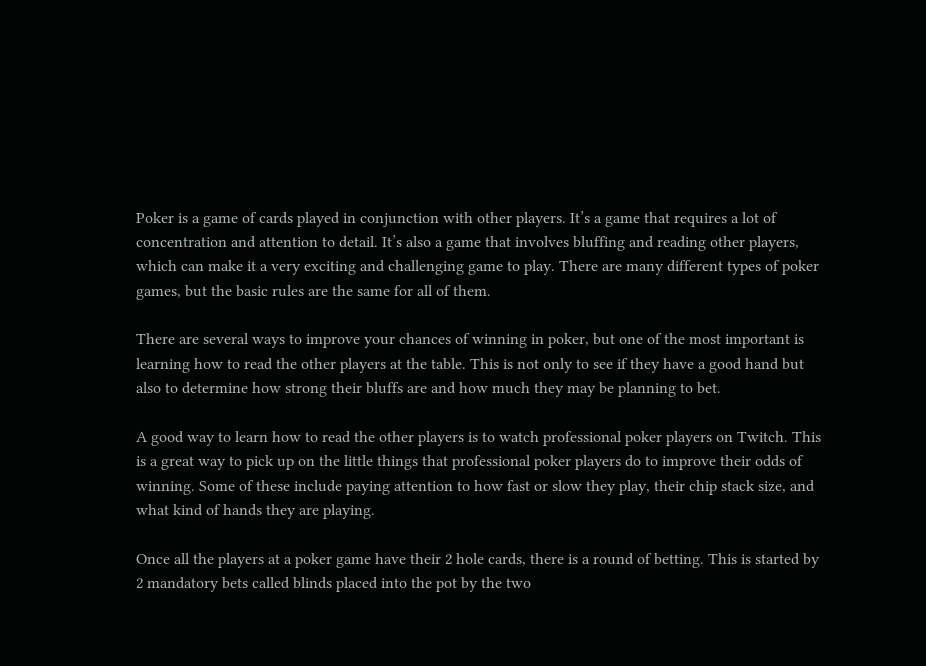Poker is a game of cards played in conjunction with other players. It’s a game that requires a lot of concentration and attention to detail. It’s also a game that involves bluffing and reading other players, which can make it a very exciting and challenging game to play. There are many different types of poker games, but the basic rules are the same for all of them.

There are several ways to improve your chances of winning in poker, but one of the most important is learning how to read the other players at the table. This is not only to see if they have a good hand but also to determine how strong their bluffs are and how much they may be planning to bet.

A good way to learn how to read the other players is to watch professional poker players on Twitch. This is a great way to pick up on the little things that professional poker players do to improve their odds of winning. Some of these include paying attention to how fast or slow they play, their chip stack size, and what kind of hands they are playing.

Once all the players at a poker game have their 2 hole cards, there is a round of betting. This is started by 2 mandatory bets called blinds placed into the pot by the two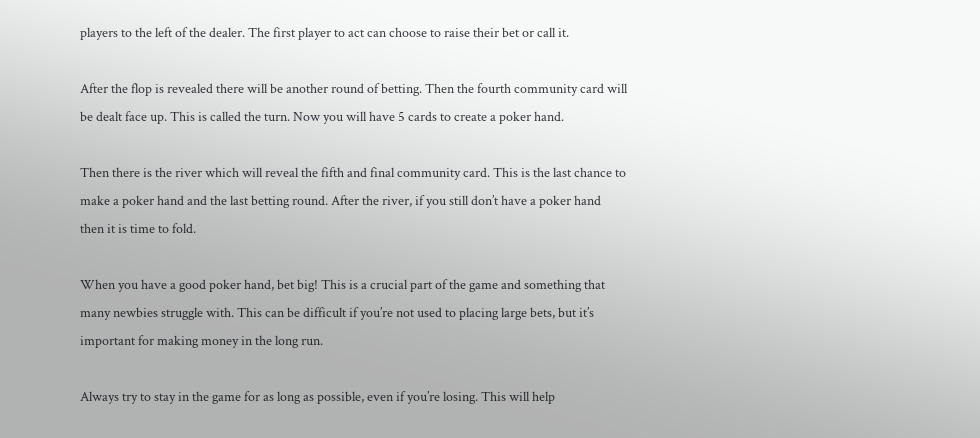players to the left of the dealer. The first player to act can choose to raise their bet or call it.

After the flop is revealed there will be another round of betting. Then the fourth community card will be dealt face up. This is called the turn. Now you will have 5 cards to create a poker hand.

Then there is the river which will reveal the fifth and final community card. This is the last chance to make a poker hand and the last betting round. After the river, if you still don’t have a poker hand then it is time to fold.

When you have a good poker hand, bet big! This is a crucial part of the game and something that many newbies struggle with. This can be difficult if you’re not used to placing large bets, but it’s important for making money in the long run.

Always try to stay in the game for as long as possible, even if you’re losing. This will help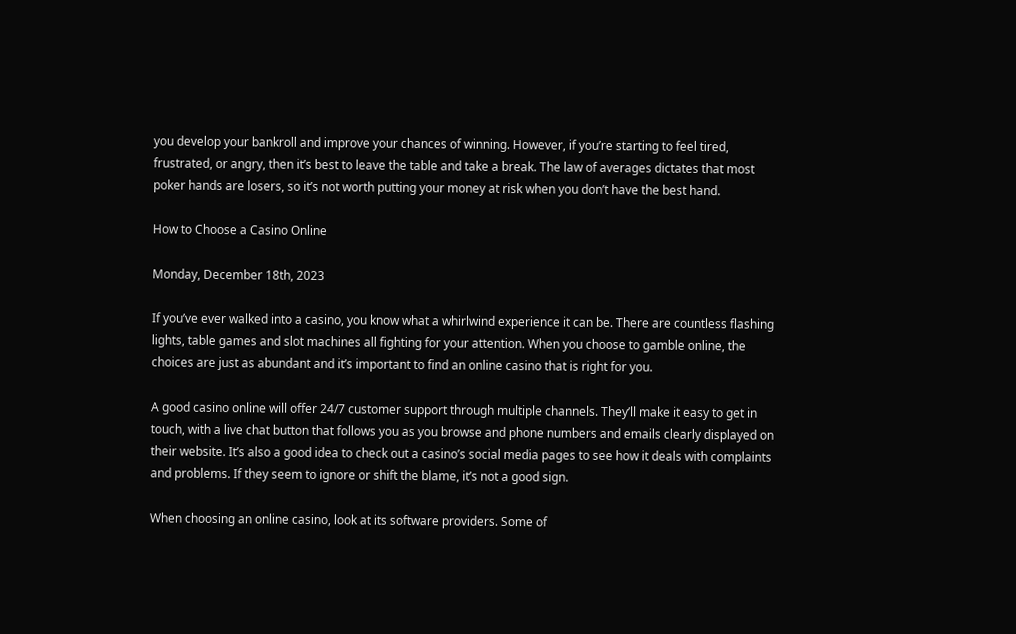you develop your bankroll and improve your chances of winning. However, if you’re starting to feel tired, frustrated, or angry, then it’s best to leave the table and take a break. The law of averages dictates that most poker hands are losers, so it’s not worth putting your money at risk when you don’t have the best hand.

How to Choose a Casino Online

Monday, December 18th, 2023

If you’ve ever walked into a casino, you know what a whirlwind experience it can be. There are countless flashing lights, table games and slot machines all fighting for your attention. When you choose to gamble online, the choices are just as abundant and it’s important to find an online casino that is right for you.

A good casino online will offer 24/7 customer support through multiple channels. They’ll make it easy to get in touch, with a live chat button that follows you as you browse and phone numbers and emails clearly displayed on their website. It’s also a good idea to check out a casino’s social media pages to see how it deals with complaints and problems. If they seem to ignore or shift the blame, it’s not a good sign.

When choosing an online casino, look at its software providers. Some of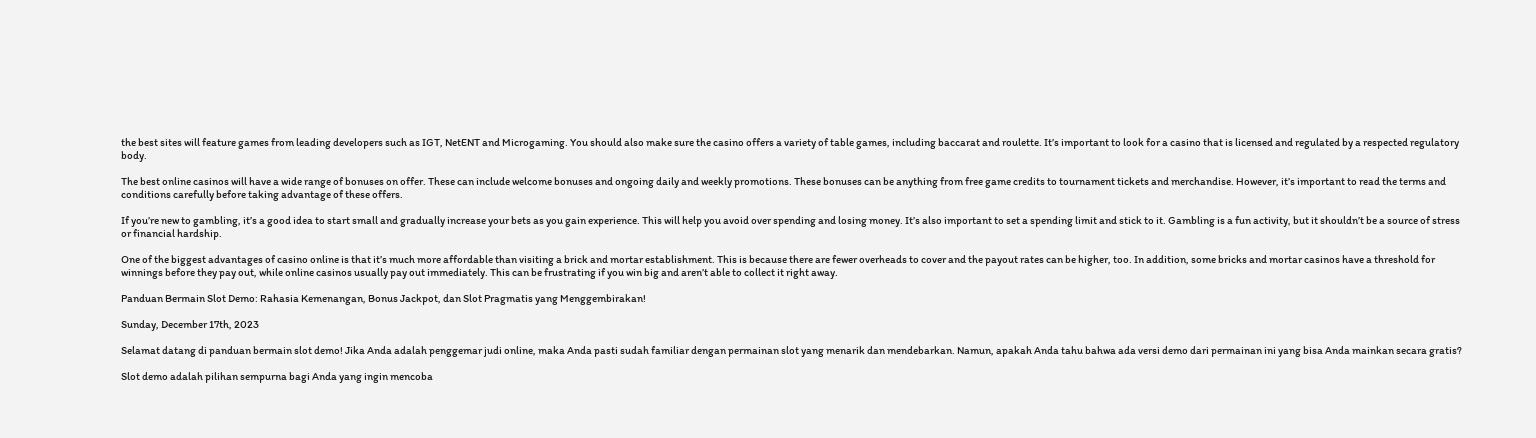the best sites will feature games from leading developers such as IGT, NetENT and Microgaming. You should also make sure the casino offers a variety of table games, including baccarat and roulette. It’s important to look for a casino that is licensed and regulated by a respected regulatory body.

The best online casinos will have a wide range of bonuses on offer. These can include welcome bonuses and ongoing daily and weekly promotions. These bonuses can be anything from free game credits to tournament tickets and merchandise. However, it’s important to read the terms and conditions carefully before taking advantage of these offers.

If you’re new to gambling, it’s a good idea to start small and gradually increase your bets as you gain experience. This will help you avoid over spending and losing money. It’s also important to set a spending limit and stick to it. Gambling is a fun activity, but it shouldn’t be a source of stress or financial hardship.

One of the biggest advantages of casino online is that it’s much more affordable than visiting a brick and mortar establishment. This is because there are fewer overheads to cover and the payout rates can be higher, too. In addition, some bricks and mortar casinos have a threshold for winnings before they pay out, while online casinos usually pay out immediately. This can be frustrating if you win big and aren’t able to collect it right away.

Panduan Bermain Slot Demo: Rahasia Kemenangan, Bonus Jackpot, dan Slot Pragmatis yang Menggembirakan!

Sunday, December 17th, 2023

Selamat datang di panduan bermain slot demo! Jika Anda adalah penggemar judi online, maka Anda pasti sudah familiar dengan permainan slot yang menarik dan mendebarkan. Namun, apakah Anda tahu bahwa ada versi demo dari permainan ini yang bisa Anda mainkan secara gratis?

Slot demo adalah pilihan sempurna bagi Anda yang ingin mencoba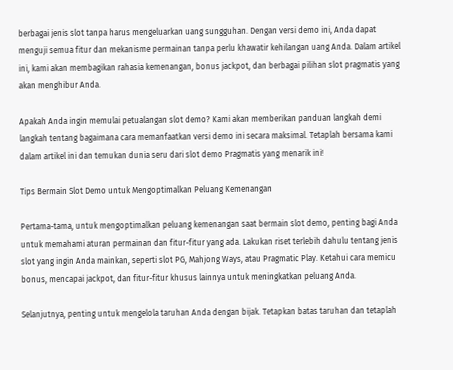berbagai jenis slot tanpa harus mengeluarkan uang sungguhan. Dengan versi demo ini, Anda dapat menguji semua fitur dan mekanisme permainan tanpa perlu khawatir kehilangan uang Anda. Dalam artikel ini, kami akan membagikan rahasia kemenangan, bonus jackpot, dan berbagai pilihan slot pragmatis yang akan menghibur Anda.

Apakah Anda ingin memulai petualangan slot demo? Kami akan memberikan panduan langkah demi langkah tentang bagaimana cara memanfaatkan versi demo ini secara maksimal. Tetaplah bersama kami dalam artikel ini dan temukan dunia seru dari slot demo Pragmatis yang menarik ini!

Tips Bermain Slot Demo untuk Mengoptimalkan Peluang Kemenangan

Pertama-tama, untuk mengoptimalkan peluang kemenangan saat bermain slot demo, penting bagi Anda untuk memahami aturan permainan dan fitur-fitur yang ada. Lakukan riset terlebih dahulu tentang jenis slot yang ingin Anda mainkan, seperti slot PG, Mahjong Ways, atau Pragmatic Play. Ketahui cara memicu bonus, mencapai jackpot, dan fitur-fitur khusus lainnya untuk meningkatkan peluang Anda.

Selanjutnya, penting untuk mengelola taruhan Anda dengan bijak. Tetapkan batas taruhan dan tetaplah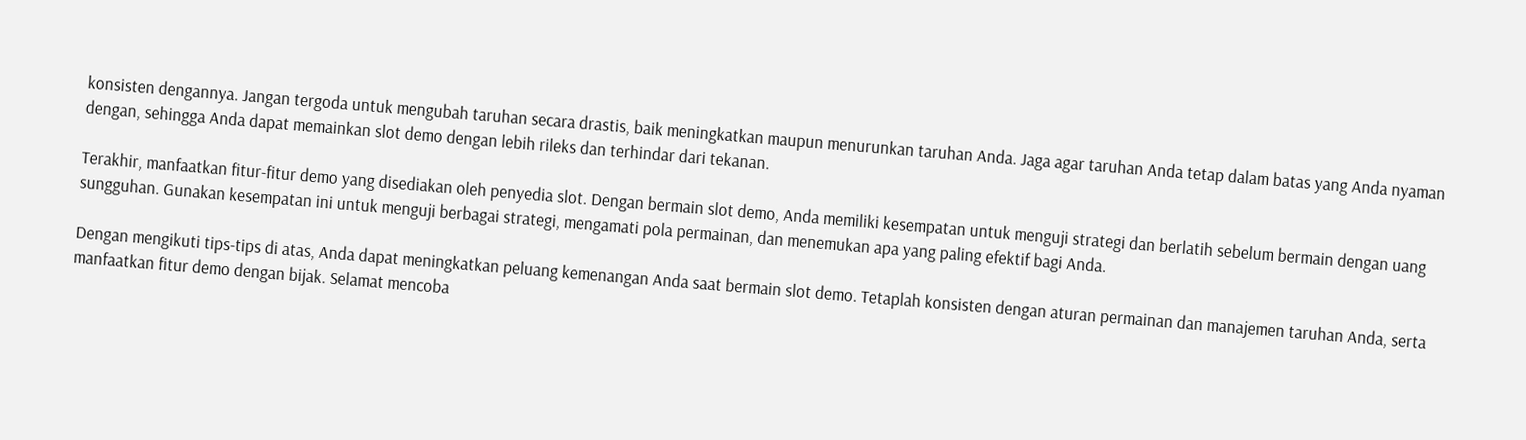konsisten dengannya. Jangan tergoda untuk mengubah taruhan secara drastis, baik meningkatkan maupun menurunkan taruhan Anda. Jaga agar taruhan Anda tetap dalam batas yang Anda nyaman dengan, sehingga Anda dapat memainkan slot demo dengan lebih rileks dan terhindar dari tekanan.

Terakhir, manfaatkan fitur-fitur demo yang disediakan oleh penyedia slot. Dengan bermain slot demo, Anda memiliki kesempatan untuk menguji strategi dan berlatih sebelum bermain dengan uang sungguhan. Gunakan kesempatan ini untuk menguji berbagai strategi, mengamati pola permainan, dan menemukan apa yang paling efektif bagi Anda.

Dengan mengikuti tips-tips di atas, Anda dapat meningkatkan peluang kemenangan Anda saat bermain slot demo. Tetaplah konsisten dengan aturan permainan dan manajemen taruhan Anda, serta manfaatkan fitur demo dengan bijak. Selamat mencoba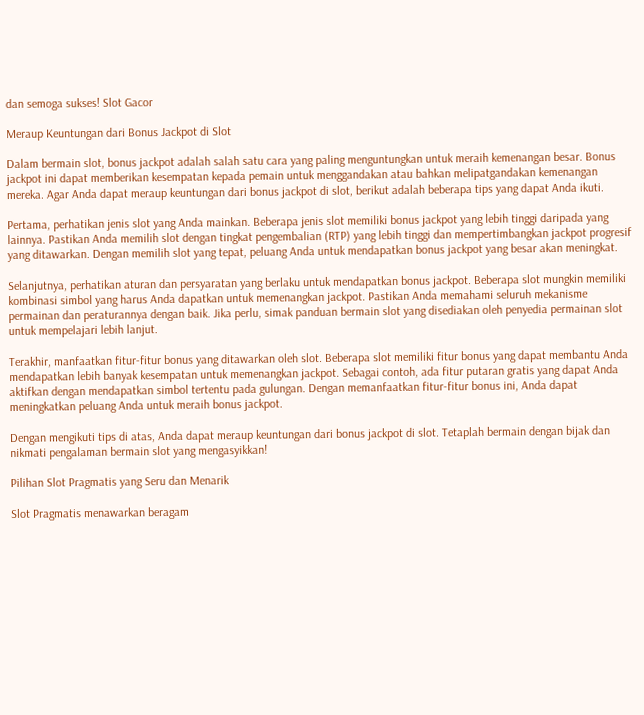dan semoga sukses! Slot Gacor

Meraup Keuntungan dari Bonus Jackpot di Slot

Dalam bermain slot, bonus jackpot adalah salah satu cara yang paling menguntungkan untuk meraih kemenangan besar. Bonus jackpot ini dapat memberikan kesempatan kepada pemain untuk menggandakan atau bahkan melipatgandakan kemenangan mereka. Agar Anda dapat meraup keuntungan dari bonus jackpot di slot, berikut adalah beberapa tips yang dapat Anda ikuti.

Pertama, perhatikan jenis slot yang Anda mainkan. Beberapa jenis slot memiliki bonus jackpot yang lebih tinggi daripada yang lainnya. Pastikan Anda memilih slot dengan tingkat pengembalian (RTP) yang lebih tinggi dan mempertimbangkan jackpot progresif yang ditawarkan. Dengan memilih slot yang tepat, peluang Anda untuk mendapatkan bonus jackpot yang besar akan meningkat.

Selanjutnya, perhatikan aturan dan persyaratan yang berlaku untuk mendapatkan bonus jackpot. Beberapa slot mungkin memiliki kombinasi simbol yang harus Anda dapatkan untuk memenangkan jackpot. Pastikan Anda memahami seluruh mekanisme permainan dan peraturannya dengan baik. Jika perlu, simak panduan bermain slot yang disediakan oleh penyedia permainan slot untuk mempelajari lebih lanjut.

Terakhir, manfaatkan fitur-fitur bonus yang ditawarkan oleh slot. Beberapa slot memiliki fitur bonus yang dapat membantu Anda mendapatkan lebih banyak kesempatan untuk memenangkan jackpot. Sebagai contoh, ada fitur putaran gratis yang dapat Anda aktifkan dengan mendapatkan simbol tertentu pada gulungan. Dengan memanfaatkan fitur-fitur bonus ini, Anda dapat meningkatkan peluang Anda untuk meraih bonus jackpot.

Dengan mengikuti tips di atas, Anda dapat meraup keuntungan dari bonus jackpot di slot. Tetaplah bermain dengan bijak dan nikmati pengalaman bermain slot yang mengasyikkan!

Pilihan Slot Pragmatis yang Seru dan Menarik

Slot Pragmatis menawarkan beragam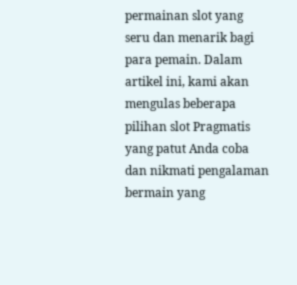permainan slot yang seru dan menarik bagi para pemain. Dalam artikel ini, kami akan mengulas beberapa pilihan slot Pragmatis yang patut Anda coba dan nikmati pengalaman bermain yang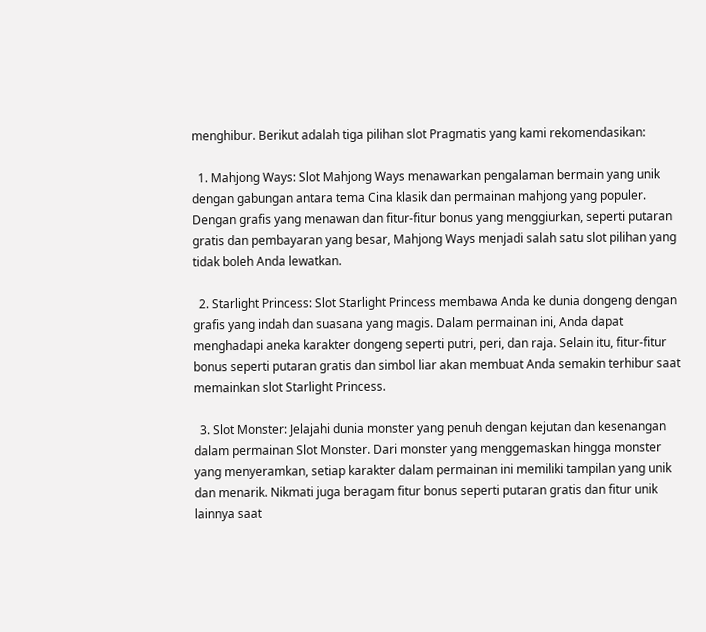menghibur. Berikut adalah tiga pilihan slot Pragmatis yang kami rekomendasikan:

  1. Mahjong Ways: Slot Mahjong Ways menawarkan pengalaman bermain yang unik dengan gabungan antara tema Cina klasik dan permainan mahjong yang populer. Dengan grafis yang menawan dan fitur-fitur bonus yang menggiurkan, seperti putaran gratis dan pembayaran yang besar, Mahjong Ways menjadi salah satu slot pilihan yang tidak boleh Anda lewatkan.

  2. Starlight Princess: Slot Starlight Princess membawa Anda ke dunia dongeng dengan grafis yang indah dan suasana yang magis. Dalam permainan ini, Anda dapat menghadapi aneka karakter dongeng seperti putri, peri, dan raja. Selain itu, fitur-fitur bonus seperti putaran gratis dan simbol liar akan membuat Anda semakin terhibur saat memainkan slot Starlight Princess.

  3. Slot Monster: Jelajahi dunia monster yang penuh dengan kejutan dan kesenangan dalam permainan Slot Monster. Dari monster yang menggemaskan hingga monster yang menyeramkan, setiap karakter dalam permainan ini memiliki tampilan yang unik dan menarik. Nikmati juga beragam fitur bonus seperti putaran gratis dan fitur unik lainnya saat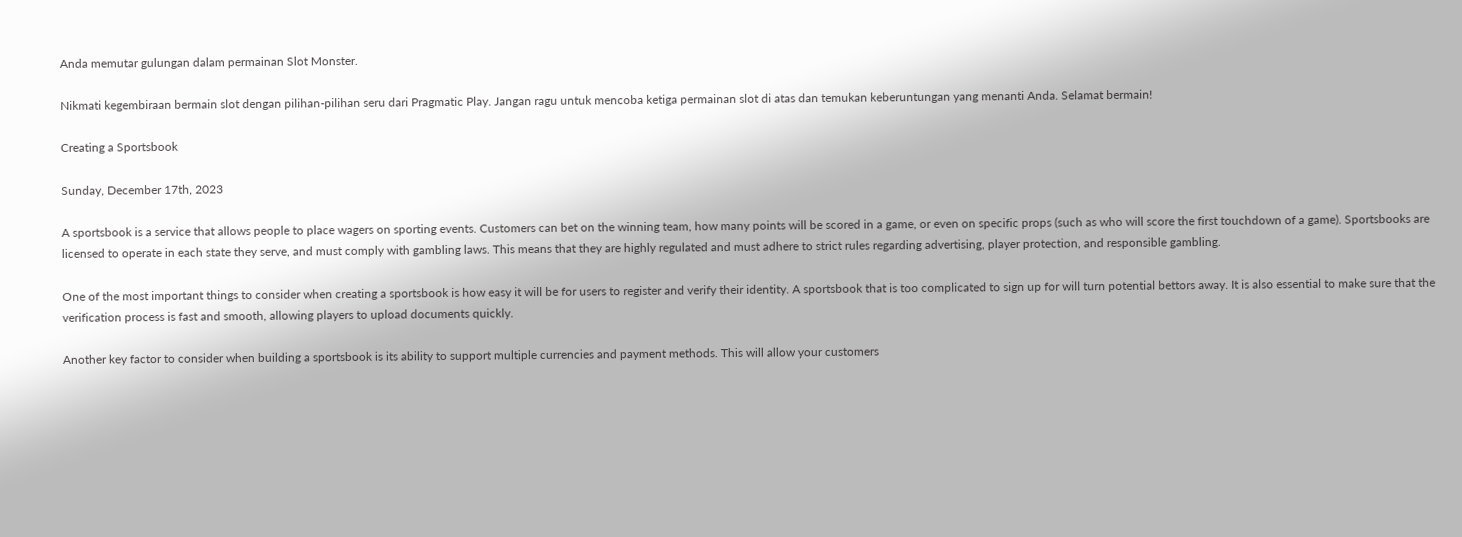Anda memutar gulungan dalam permainan Slot Monster.

Nikmati kegembiraan bermain slot dengan pilihan-pilihan seru dari Pragmatic Play. Jangan ragu untuk mencoba ketiga permainan slot di atas dan temukan keberuntungan yang menanti Anda. Selamat bermain!

Creating a Sportsbook

Sunday, December 17th, 2023

A sportsbook is a service that allows people to place wagers on sporting events. Customers can bet on the winning team, how many points will be scored in a game, or even on specific props (such as who will score the first touchdown of a game). Sportsbooks are licensed to operate in each state they serve, and must comply with gambling laws. This means that they are highly regulated and must adhere to strict rules regarding advertising, player protection, and responsible gambling.

One of the most important things to consider when creating a sportsbook is how easy it will be for users to register and verify their identity. A sportsbook that is too complicated to sign up for will turn potential bettors away. It is also essential to make sure that the verification process is fast and smooth, allowing players to upload documents quickly.

Another key factor to consider when building a sportsbook is its ability to support multiple currencies and payment methods. This will allow your customers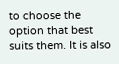to choose the option that best suits them. It is also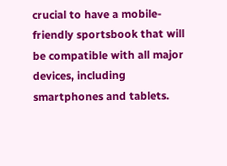crucial to have a mobile-friendly sportsbook that will be compatible with all major devices, including smartphones and tablets.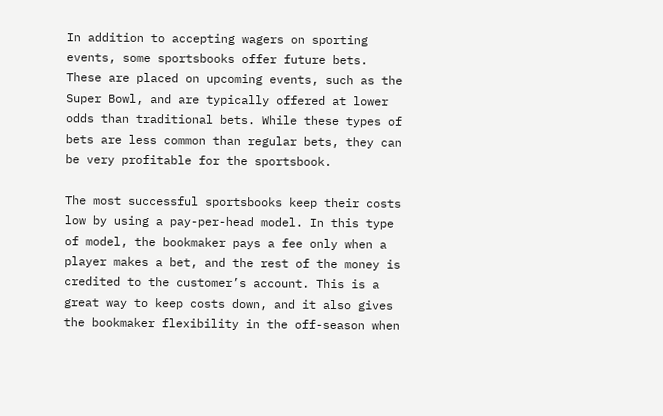In addition to accepting wagers on sporting events, some sportsbooks offer future bets. These are placed on upcoming events, such as the Super Bowl, and are typically offered at lower odds than traditional bets. While these types of bets are less common than regular bets, they can be very profitable for the sportsbook.

The most successful sportsbooks keep their costs low by using a pay-per-head model. In this type of model, the bookmaker pays a fee only when a player makes a bet, and the rest of the money is credited to the customer’s account. This is a great way to keep costs down, and it also gives the bookmaker flexibility in the off-season when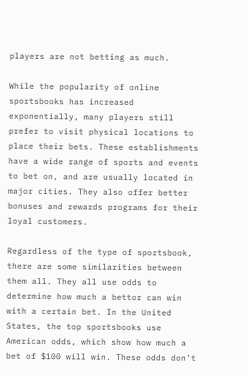players are not betting as much.

While the popularity of online sportsbooks has increased exponentially, many players still prefer to visit physical locations to place their bets. These establishments have a wide range of sports and events to bet on, and are usually located in major cities. They also offer better bonuses and rewards programs for their loyal customers.

Regardless of the type of sportsbook, there are some similarities between them all. They all use odds to determine how much a bettor can win with a certain bet. In the United States, the top sportsbooks use American odds, which show how much a bet of $100 will win. These odds don’t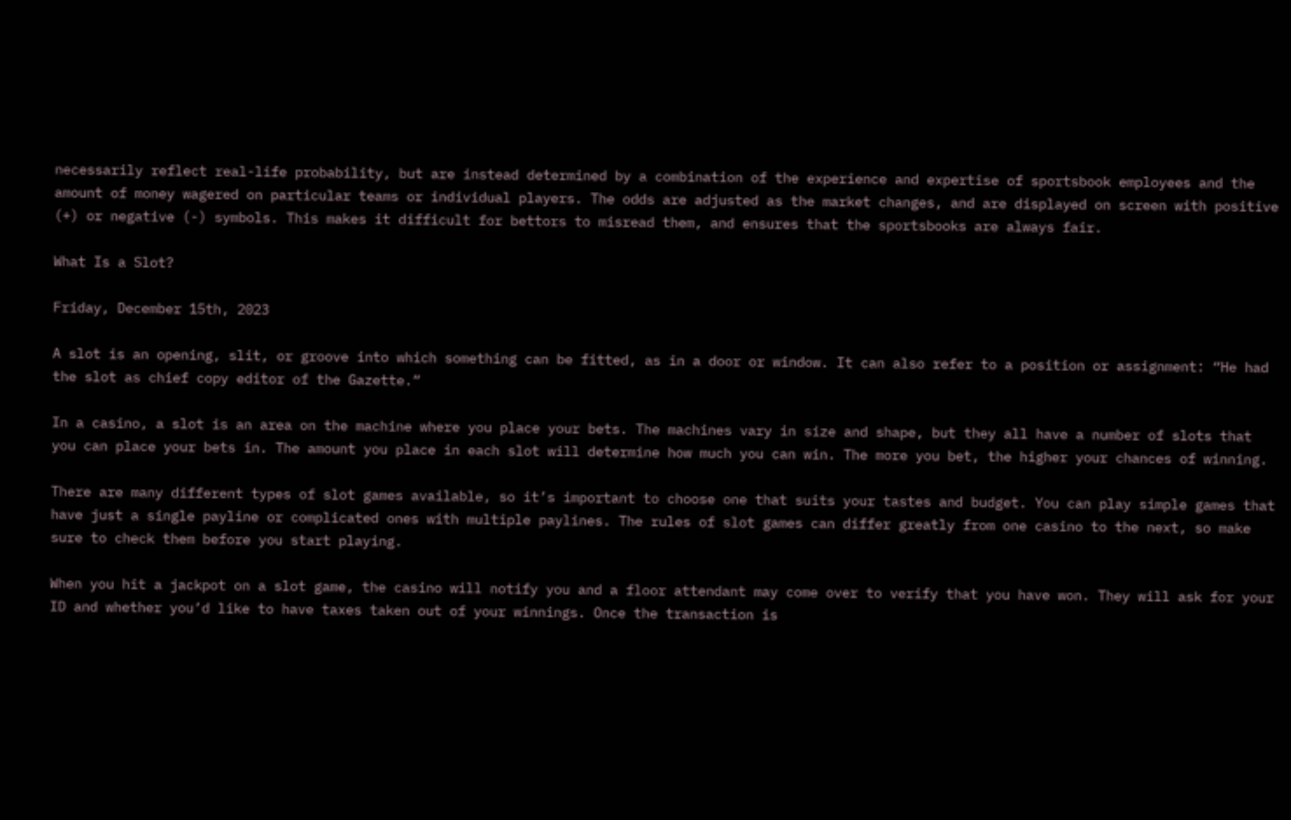necessarily reflect real-life probability, but are instead determined by a combination of the experience and expertise of sportsbook employees and the amount of money wagered on particular teams or individual players. The odds are adjusted as the market changes, and are displayed on screen with positive (+) or negative (-) symbols. This makes it difficult for bettors to misread them, and ensures that the sportsbooks are always fair.

What Is a Slot?

Friday, December 15th, 2023

A slot is an opening, slit, or groove into which something can be fitted, as in a door or window. It can also refer to a position or assignment: “He had the slot as chief copy editor of the Gazette.”

In a casino, a slot is an area on the machine where you place your bets. The machines vary in size and shape, but they all have a number of slots that you can place your bets in. The amount you place in each slot will determine how much you can win. The more you bet, the higher your chances of winning.

There are many different types of slot games available, so it’s important to choose one that suits your tastes and budget. You can play simple games that have just a single payline or complicated ones with multiple paylines. The rules of slot games can differ greatly from one casino to the next, so make sure to check them before you start playing.

When you hit a jackpot on a slot game, the casino will notify you and a floor attendant may come over to verify that you have won. They will ask for your ID and whether you’d like to have taxes taken out of your winnings. Once the transaction is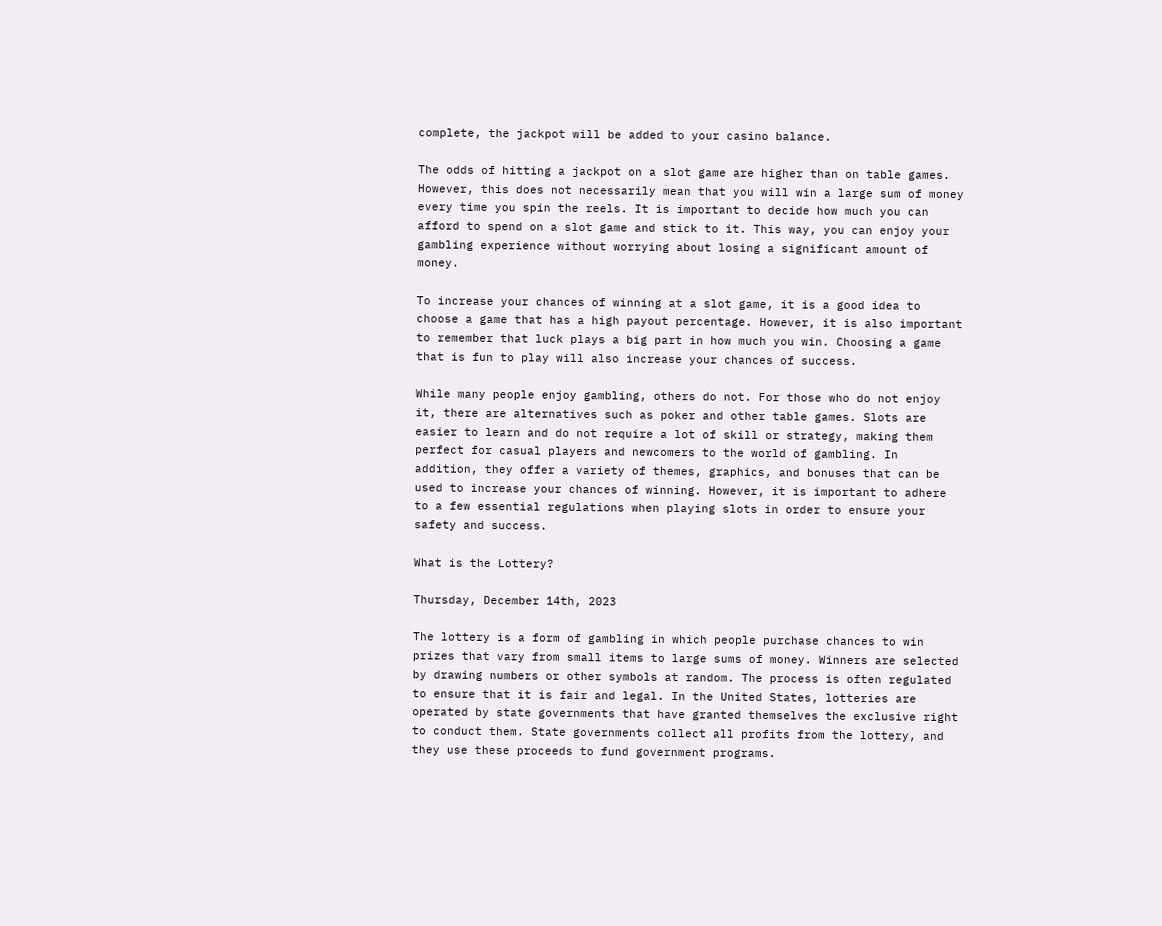complete, the jackpot will be added to your casino balance.

The odds of hitting a jackpot on a slot game are higher than on table games. However, this does not necessarily mean that you will win a large sum of money every time you spin the reels. It is important to decide how much you can afford to spend on a slot game and stick to it. This way, you can enjoy your gambling experience without worrying about losing a significant amount of money.

To increase your chances of winning at a slot game, it is a good idea to choose a game that has a high payout percentage. However, it is also important to remember that luck plays a big part in how much you win. Choosing a game that is fun to play will also increase your chances of success.

While many people enjoy gambling, others do not. For those who do not enjoy it, there are alternatives such as poker and other table games. Slots are easier to learn and do not require a lot of skill or strategy, making them perfect for casual players and newcomers to the world of gambling. In addition, they offer a variety of themes, graphics, and bonuses that can be used to increase your chances of winning. However, it is important to adhere to a few essential regulations when playing slots in order to ensure your safety and success.

What is the Lottery?

Thursday, December 14th, 2023

The lottery is a form of gambling in which people purchase chances to win prizes that vary from small items to large sums of money. Winners are selected by drawing numbers or other symbols at random. The process is often regulated to ensure that it is fair and legal. In the United States, lotteries are operated by state governments that have granted themselves the exclusive right to conduct them. State governments collect all profits from the lottery, and they use these proceeds to fund government programs.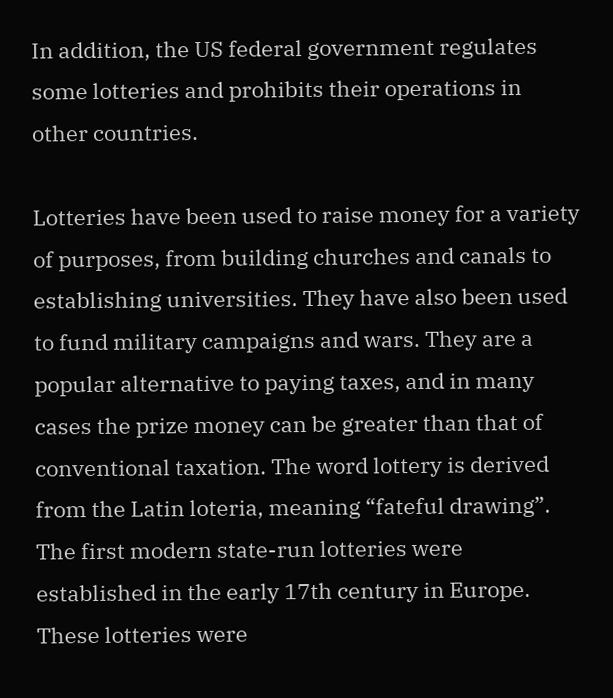In addition, the US federal government regulates some lotteries and prohibits their operations in other countries.

Lotteries have been used to raise money for a variety of purposes, from building churches and canals to establishing universities. They have also been used to fund military campaigns and wars. They are a popular alternative to paying taxes, and in many cases the prize money can be greater than that of conventional taxation. The word lottery is derived from the Latin loteria, meaning “fateful drawing”. The first modern state-run lotteries were established in the early 17th century in Europe. These lotteries were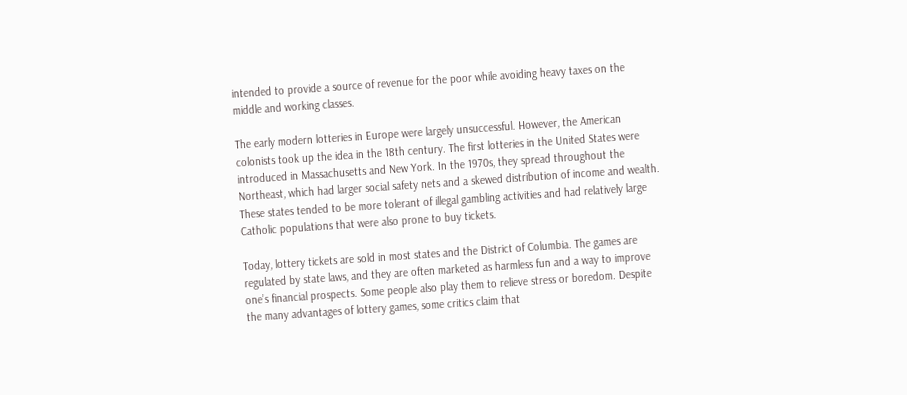intended to provide a source of revenue for the poor while avoiding heavy taxes on the middle and working classes.

The early modern lotteries in Europe were largely unsuccessful. However, the American colonists took up the idea in the 18th century. The first lotteries in the United States were introduced in Massachusetts and New York. In the 1970s, they spread throughout the Northeast, which had larger social safety nets and a skewed distribution of income and wealth. These states tended to be more tolerant of illegal gambling activities and had relatively large Catholic populations that were also prone to buy tickets.

Today, lottery tickets are sold in most states and the District of Columbia. The games are regulated by state laws, and they are often marketed as harmless fun and a way to improve one’s financial prospects. Some people also play them to relieve stress or boredom. Despite the many advantages of lottery games, some critics claim that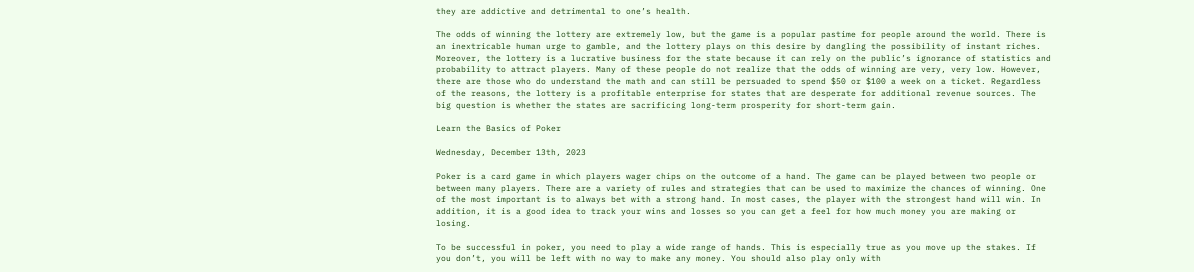they are addictive and detrimental to one’s health.

The odds of winning the lottery are extremely low, but the game is a popular pastime for people around the world. There is an inextricable human urge to gamble, and the lottery plays on this desire by dangling the possibility of instant riches. Moreover, the lottery is a lucrative business for the state because it can rely on the public’s ignorance of statistics and probability to attract players. Many of these people do not realize that the odds of winning are very, very low. However, there are those who do understand the math and can still be persuaded to spend $50 or $100 a week on a ticket. Regardless of the reasons, the lottery is a profitable enterprise for states that are desperate for additional revenue sources. The big question is whether the states are sacrificing long-term prosperity for short-term gain.

Learn the Basics of Poker

Wednesday, December 13th, 2023

Poker is a card game in which players wager chips on the outcome of a hand. The game can be played between two people or between many players. There are a variety of rules and strategies that can be used to maximize the chances of winning. One of the most important is to always bet with a strong hand. In most cases, the player with the strongest hand will win. In addition, it is a good idea to track your wins and losses so you can get a feel for how much money you are making or losing.

To be successful in poker, you need to play a wide range of hands. This is especially true as you move up the stakes. If you don’t, you will be left with no way to make any money. You should also play only with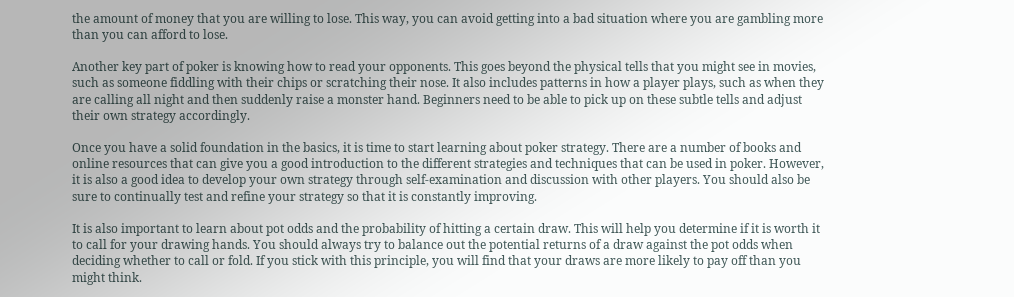the amount of money that you are willing to lose. This way, you can avoid getting into a bad situation where you are gambling more than you can afford to lose.

Another key part of poker is knowing how to read your opponents. This goes beyond the physical tells that you might see in movies, such as someone fiddling with their chips or scratching their nose. It also includes patterns in how a player plays, such as when they are calling all night and then suddenly raise a monster hand. Beginners need to be able to pick up on these subtle tells and adjust their own strategy accordingly.

Once you have a solid foundation in the basics, it is time to start learning about poker strategy. There are a number of books and online resources that can give you a good introduction to the different strategies and techniques that can be used in poker. However, it is also a good idea to develop your own strategy through self-examination and discussion with other players. You should also be sure to continually test and refine your strategy so that it is constantly improving.

It is also important to learn about pot odds and the probability of hitting a certain draw. This will help you determine if it is worth it to call for your drawing hands. You should always try to balance out the potential returns of a draw against the pot odds when deciding whether to call or fold. If you stick with this principle, you will find that your draws are more likely to pay off than you might think.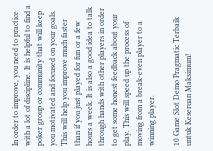In order to improve, you need to practice with a lot of discipline. It is helpful to find a poker group or community that will keep you motivated and focused on your goals. This will help you improve much faster than if you just played for fun or a few hours a week. It is also a good idea to talk through hands with other players in order to get some honest feedback about your play. This will speed up the process of moving from a break-even player to a winning player.

10 Game Slot Demo Pragmatic Terbaik untuk Keseruan Maksimum!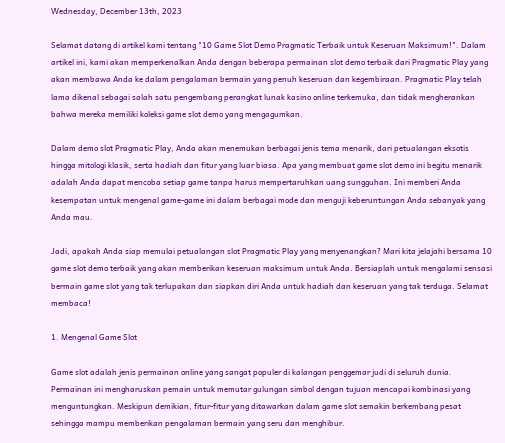Wednesday, December 13th, 2023

Selamat datang di artikel kami tentang "10 Game Slot Demo Pragmatic Terbaik untuk Keseruan Maksimum!". Dalam artikel ini, kami akan memperkenalkan Anda dengan beberapa permainan slot demo terbaik dari Pragmatic Play yang akan membawa Anda ke dalam pengalaman bermain yang penuh keseruan dan kegembiraan. Pragmatic Play telah lama dikenal sebagai salah satu pengembang perangkat lunak kasino online terkemuka, dan tidak mengherankan bahwa mereka memiliki koleksi game slot demo yang mengagumkan.

Dalam demo slot Pragmatic Play, Anda akan menemukan berbagai jenis tema menarik, dari petualangan eksotis hingga mitologi klasik, serta hadiah dan fitur yang luar biasa. Apa yang membuat game slot demo ini begitu menarik adalah Anda dapat mencoba setiap game tanpa harus mempertaruhkan uang sungguhan. Ini memberi Anda kesempatan untuk mengenal game-game ini dalam berbagai mode dan menguji keberuntungan Anda sebanyak yang Anda mau.

Jadi, apakah Anda siap memulai petualangan slot Pragmatic Play yang menyenangkan? Mari kita jelajahi bersama 10 game slot demo terbaik yang akan memberikan keseruan maksimum untuk Anda. Bersiaplah untuk mengalami sensasi bermain game slot yang tak terlupakan dan siapkan diri Anda untuk hadiah dan keseruan yang tak terduga. Selamat membaca!

1. Mengenal Game Slot

Game slot adalah jenis permainan online yang sangat populer di kalangan penggemar judi di seluruh dunia. Permainan ini mengharuskan pemain untuk memutar gulungan simbol dengan tujuan mencapai kombinasi yang menguntungkan. Meskipun demikian, fitur-fitur yang ditawarkan dalam game slot semakin berkembang pesat sehingga mampu memberikan pengalaman bermain yang seru dan menghibur.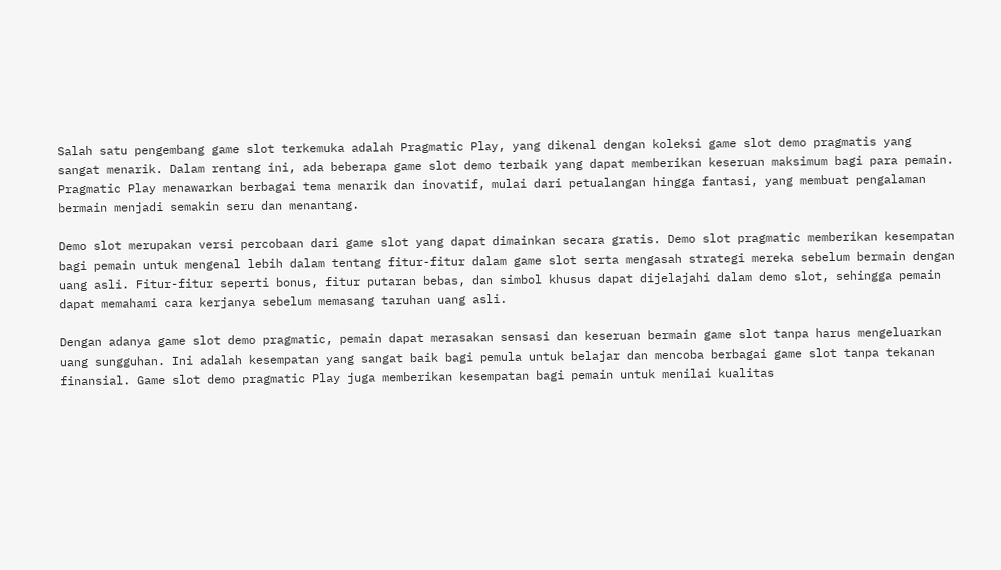Salah satu pengembang game slot terkemuka adalah Pragmatic Play, yang dikenal dengan koleksi game slot demo pragmatis yang sangat menarik. Dalam rentang ini, ada beberapa game slot demo terbaik yang dapat memberikan keseruan maksimum bagi para pemain. Pragmatic Play menawarkan berbagai tema menarik dan inovatif, mulai dari petualangan hingga fantasi, yang membuat pengalaman bermain menjadi semakin seru dan menantang.

Demo slot merupakan versi percobaan dari game slot yang dapat dimainkan secara gratis. Demo slot pragmatic memberikan kesempatan bagi pemain untuk mengenal lebih dalam tentang fitur-fitur dalam game slot serta mengasah strategi mereka sebelum bermain dengan uang asli. Fitur-fitur seperti bonus, fitur putaran bebas, dan simbol khusus dapat dijelajahi dalam demo slot, sehingga pemain dapat memahami cara kerjanya sebelum memasang taruhan uang asli.

Dengan adanya game slot demo pragmatic, pemain dapat merasakan sensasi dan keseruan bermain game slot tanpa harus mengeluarkan uang sungguhan. Ini adalah kesempatan yang sangat baik bagi pemula untuk belajar dan mencoba berbagai game slot tanpa tekanan finansial. Game slot demo pragmatic Play juga memberikan kesempatan bagi pemain untuk menilai kualitas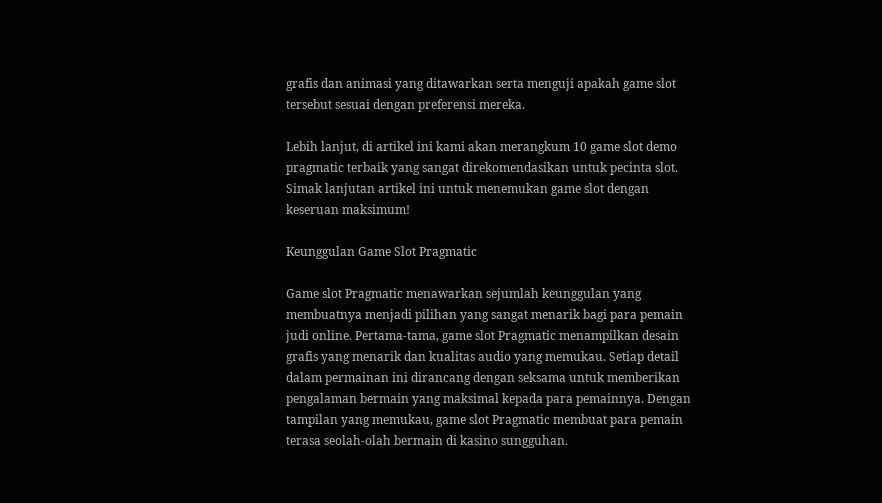grafis dan animasi yang ditawarkan serta menguji apakah game slot tersebut sesuai dengan preferensi mereka.

Lebih lanjut, di artikel ini kami akan merangkum 10 game slot demo pragmatic terbaik yang sangat direkomendasikan untuk pecinta slot. Simak lanjutan artikel ini untuk menemukan game slot dengan keseruan maksimum!

Keunggulan Game Slot Pragmatic

Game slot Pragmatic menawarkan sejumlah keunggulan yang membuatnya menjadi pilihan yang sangat menarik bagi para pemain judi online. Pertama-tama, game slot Pragmatic menampilkan desain grafis yang menarik dan kualitas audio yang memukau. Setiap detail dalam permainan ini dirancang dengan seksama untuk memberikan pengalaman bermain yang maksimal kepada para pemainnya. Dengan tampilan yang memukau, game slot Pragmatic membuat para pemain terasa seolah-olah bermain di kasino sungguhan.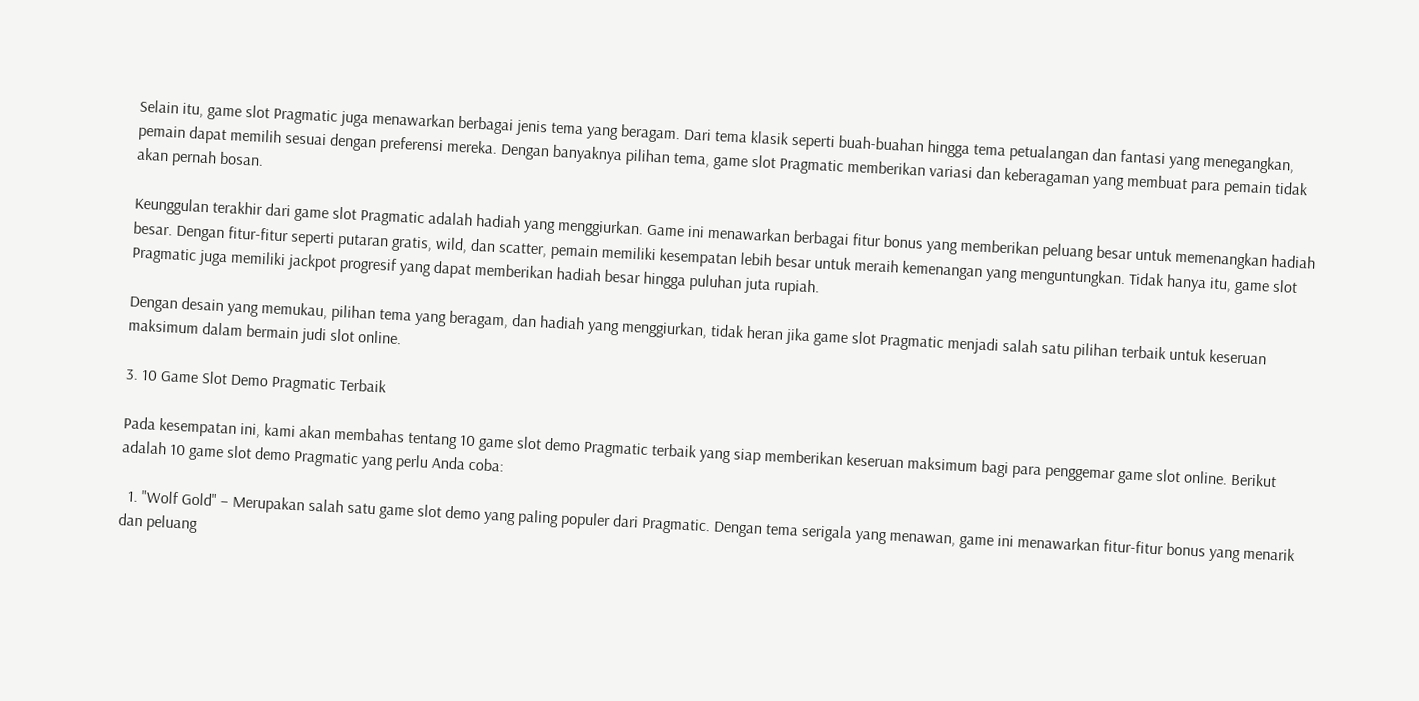Selain itu, game slot Pragmatic juga menawarkan berbagai jenis tema yang beragam. Dari tema klasik seperti buah-buahan hingga tema petualangan dan fantasi yang menegangkan, pemain dapat memilih sesuai dengan preferensi mereka. Dengan banyaknya pilihan tema, game slot Pragmatic memberikan variasi dan keberagaman yang membuat para pemain tidak akan pernah bosan.

Keunggulan terakhir dari game slot Pragmatic adalah hadiah yang menggiurkan. Game ini menawarkan berbagai fitur bonus yang memberikan peluang besar untuk memenangkan hadiah besar. Dengan fitur-fitur seperti putaran gratis, wild, dan scatter, pemain memiliki kesempatan lebih besar untuk meraih kemenangan yang menguntungkan. Tidak hanya itu, game slot Pragmatic juga memiliki jackpot progresif yang dapat memberikan hadiah besar hingga puluhan juta rupiah.

Dengan desain yang memukau, pilihan tema yang beragam, dan hadiah yang menggiurkan, tidak heran jika game slot Pragmatic menjadi salah satu pilihan terbaik untuk keseruan maksimum dalam bermain judi slot online.

3. 10 Game Slot Demo Pragmatic Terbaik

Pada kesempatan ini, kami akan membahas tentang 10 game slot demo Pragmatic terbaik yang siap memberikan keseruan maksimum bagi para penggemar game slot online. Berikut adalah 10 game slot demo Pragmatic yang perlu Anda coba:

  1. "Wolf Gold" – Merupakan salah satu game slot demo yang paling populer dari Pragmatic. Dengan tema serigala yang menawan, game ini menawarkan fitur-fitur bonus yang menarik dan peluang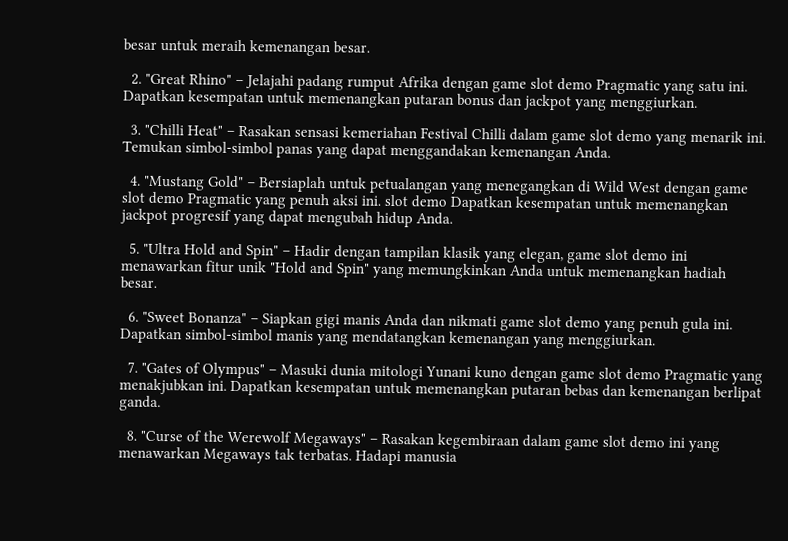besar untuk meraih kemenangan besar.

  2. "Great Rhino" – Jelajahi padang rumput Afrika dengan game slot demo Pragmatic yang satu ini. Dapatkan kesempatan untuk memenangkan putaran bonus dan jackpot yang menggiurkan.

  3. "Chilli Heat" – Rasakan sensasi kemeriahan Festival Chilli dalam game slot demo yang menarik ini. Temukan simbol-simbol panas yang dapat menggandakan kemenangan Anda.

  4. "Mustang Gold" – Bersiaplah untuk petualangan yang menegangkan di Wild West dengan game slot demo Pragmatic yang penuh aksi ini. slot demo Dapatkan kesempatan untuk memenangkan jackpot progresif yang dapat mengubah hidup Anda.

  5. "Ultra Hold and Spin" – Hadir dengan tampilan klasik yang elegan, game slot demo ini menawarkan fitur unik "Hold and Spin" yang memungkinkan Anda untuk memenangkan hadiah besar.

  6. "Sweet Bonanza" – Siapkan gigi manis Anda dan nikmati game slot demo yang penuh gula ini. Dapatkan simbol-simbol manis yang mendatangkan kemenangan yang menggiurkan.

  7. "Gates of Olympus" – Masuki dunia mitologi Yunani kuno dengan game slot demo Pragmatic yang menakjubkan ini. Dapatkan kesempatan untuk memenangkan putaran bebas dan kemenangan berlipat ganda.

  8. "Curse of the Werewolf Megaways" – Rasakan kegembiraan dalam game slot demo ini yang menawarkan Megaways tak terbatas. Hadapi manusia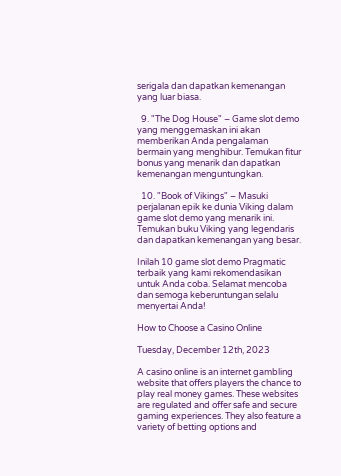serigala dan dapatkan kemenangan yang luar biasa.

  9. "The Dog House" – Game slot demo yang menggemaskan ini akan memberikan Anda pengalaman bermain yang menghibur. Temukan fitur bonus yang menarik dan dapatkan kemenangan menguntungkan.

  10. "Book of Vikings" – Masuki perjalanan epik ke dunia Viking dalam game slot demo yang menarik ini. Temukan buku Viking yang legendaris dan dapatkan kemenangan yang besar.

Inilah 10 game slot demo Pragmatic terbaik yang kami rekomendasikan untuk Anda coba. Selamat mencoba dan semoga keberuntungan selalu menyertai Anda!

How to Choose a Casino Online

Tuesday, December 12th, 2023

A casino online is an internet gambling website that offers players the chance to play real money games. These websites are regulated and offer safe and secure gaming experiences. They also feature a variety of betting options and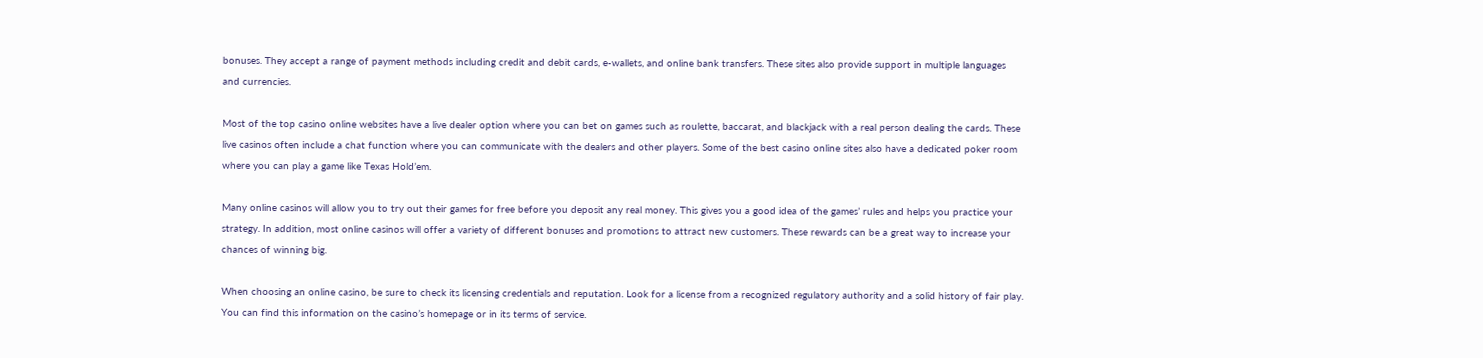bonuses. They accept a range of payment methods including credit and debit cards, e-wallets, and online bank transfers. These sites also provide support in multiple languages and currencies.

Most of the top casino online websites have a live dealer option where you can bet on games such as roulette, baccarat, and blackjack with a real person dealing the cards. These live casinos often include a chat function where you can communicate with the dealers and other players. Some of the best casino online sites also have a dedicated poker room where you can play a game like Texas Hold’em.

Many online casinos will allow you to try out their games for free before you deposit any real money. This gives you a good idea of the games’ rules and helps you practice your strategy. In addition, most online casinos will offer a variety of different bonuses and promotions to attract new customers. These rewards can be a great way to increase your chances of winning big.

When choosing an online casino, be sure to check its licensing credentials and reputation. Look for a license from a recognized regulatory authority and a solid history of fair play. You can find this information on the casino’s homepage or in its terms of service.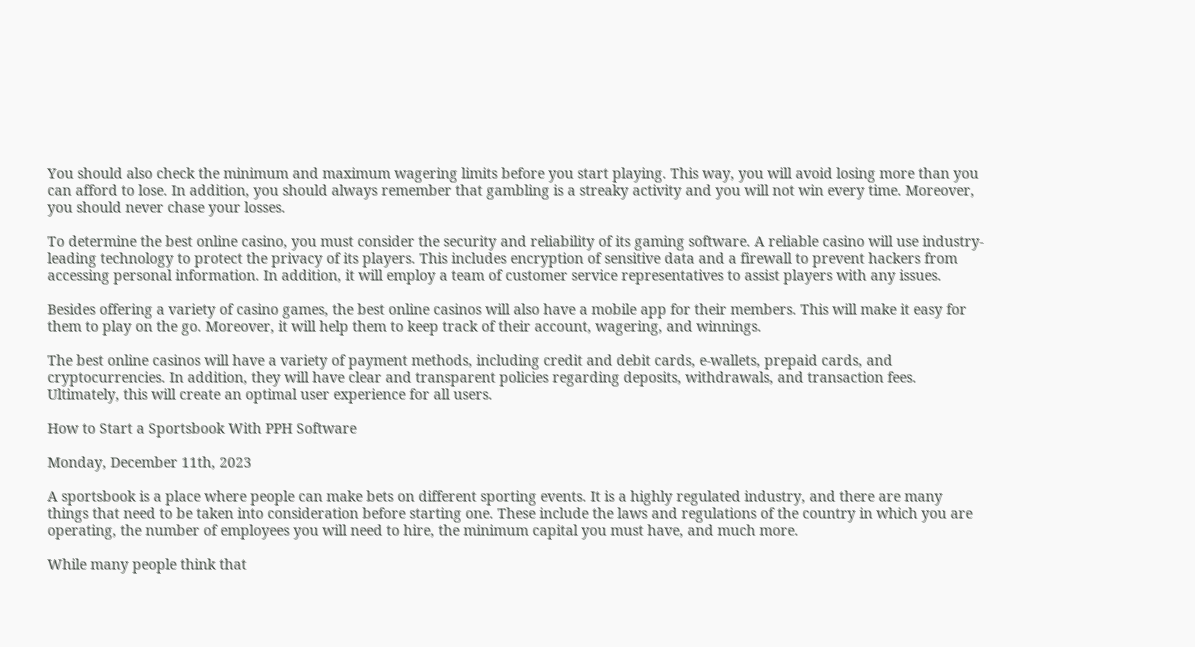You should also check the minimum and maximum wagering limits before you start playing. This way, you will avoid losing more than you can afford to lose. In addition, you should always remember that gambling is a streaky activity and you will not win every time. Moreover, you should never chase your losses.

To determine the best online casino, you must consider the security and reliability of its gaming software. A reliable casino will use industry-leading technology to protect the privacy of its players. This includes encryption of sensitive data and a firewall to prevent hackers from accessing personal information. In addition, it will employ a team of customer service representatives to assist players with any issues.

Besides offering a variety of casino games, the best online casinos will also have a mobile app for their members. This will make it easy for them to play on the go. Moreover, it will help them to keep track of their account, wagering, and winnings.

The best online casinos will have a variety of payment methods, including credit and debit cards, e-wallets, prepaid cards, and cryptocurrencies. In addition, they will have clear and transparent policies regarding deposits, withdrawals, and transaction fees. Ultimately, this will create an optimal user experience for all users.

How to Start a Sportsbook With PPH Software

Monday, December 11th, 2023

A sportsbook is a place where people can make bets on different sporting events. It is a highly regulated industry, and there are many things that need to be taken into consideration before starting one. These include the laws and regulations of the country in which you are operating, the number of employees you will need to hire, the minimum capital you must have, and much more.

While many people think that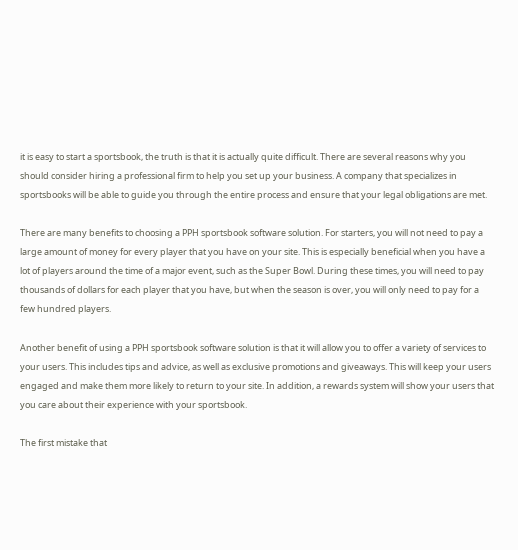it is easy to start a sportsbook, the truth is that it is actually quite difficult. There are several reasons why you should consider hiring a professional firm to help you set up your business. A company that specializes in sportsbooks will be able to guide you through the entire process and ensure that your legal obligations are met.

There are many benefits to choosing a PPH sportsbook software solution. For starters, you will not need to pay a large amount of money for every player that you have on your site. This is especially beneficial when you have a lot of players around the time of a major event, such as the Super Bowl. During these times, you will need to pay thousands of dollars for each player that you have, but when the season is over, you will only need to pay for a few hundred players.

Another benefit of using a PPH sportsbook software solution is that it will allow you to offer a variety of services to your users. This includes tips and advice, as well as exclusive promotions and giveaways. This will keep your users engaged and make them more likely to return to your site. In addition, a rewards system will show your users that you care about their experience with your sportsbook.

The first mistake that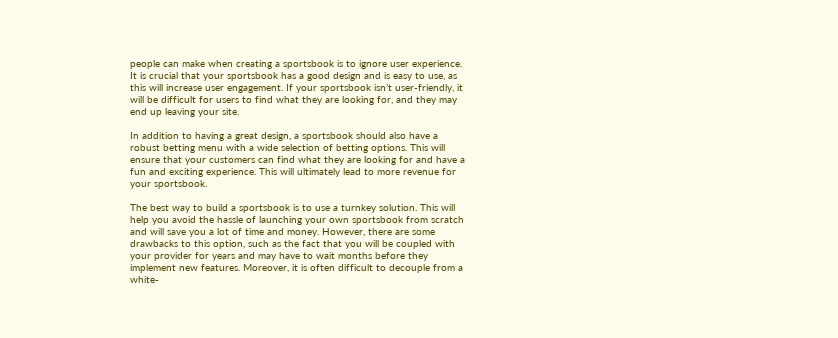people can make when creating a sportsbook is to ignore user experience. It is crucial that your sportsbook has a good design and is easy to use, as this will increase user engagement. If your sportsbook isn’t user-friendly, it will be difficult for users to find what they are looking for, and they may end up leaving your site.

In addition to having a great design, a sportsbook should also have a robust betting menu with a wide selection of betting options. This will ensure that your customers can find what they are looking for and have a fun and exciting experience. This will ultimately lead to more revenue for your sportsbook.

The best way to build a sportsbook is to use a turnkey solution. This will help you avoid the hassle of launching your own sportsbook from scratch and will save you a lot of time and money. However, there are some drawbacks to this option, such as the fact that you will be coupled with your provider for years and may have to wait months before they implement new features. Moreover, it is often difficult to decouple from a white-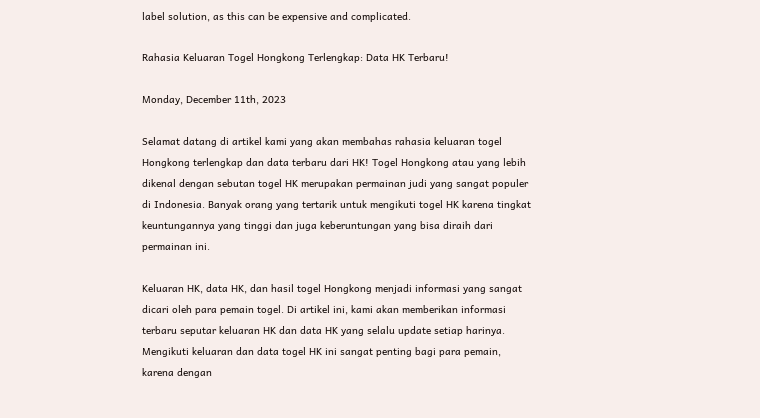label solution, as this can be expensive and complicated.

Rahasia Keluaran Togel Hongkong Terlengkap: Data HK Terbaru!

Monday, December 11th, 2023

Selamat datang di artikel kami yang akan membahas rahasia keluaran togel Hongkong terlengkap dan data terbaru dari HK! Togel Hongkong atau yang lebih dikenal dengan sebutan togel HK merupakan permainan judi yang sangat populer di Indonesia. Banyak orang yang tertarik untuk mengikuti togel HK karena tingkat keuntungannya yang tinggi dan juga keberuntungan yang bisa diraih dari permainan ini.

Keluaran HK, data HK, dan hasil togel Hongkong menjadi informasi yang sangat dicari oleh para pemain togel. Di artikel ini, kami akan memberikan informasi terbaru seputar keluaran HK dan data HK yang selalu update setiap harinya. Mengikuti keluaran dan data togel HK ini sangat penting bagi para pemain, karena dengan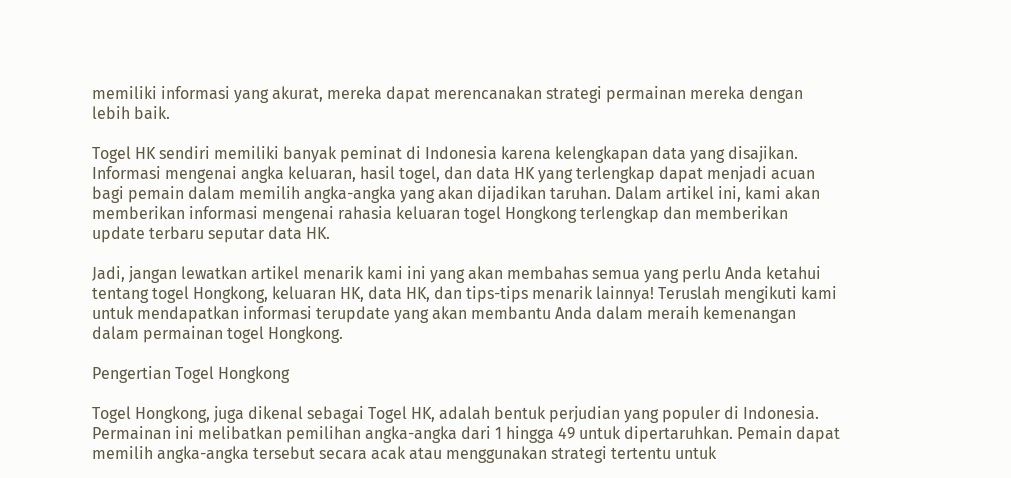memiliki informasi yang akurat, mereka dapat merencanakan strategi permainan mereka dengan lebih baik.

Togel HK sendiri memiliki banyak peminat di Indonesia karena kelengkapan data yang disajikan. Informasi mengenai angka keluaran, hasil togel, dan data HK yang terlengkap dapat menjadi acuan bagi pemain dalam memilih angka-angka yang akan dijadikan taruhan. Dalam artikel ini, kami akan memberikan informasi mengenai rahasia keluaran togel Hongkong terlengkap dan memberikan update terbaru seputar data HK.

Jadi, jangan lewatkan artikel menarik kami ini yang akan membahas semua yang perlu Anda ketahui tentang togel Hongkong, keluaran HK, data HK, dan tips-tips menarik lainnya! Teruslah mengikuti kami untuk mendapatkan informasi terupdate yang akan membantu Anda dalam meraih kemenangan dalam permainan togel Hongkong.

Pengertian Togel Hongkong

Togel Hongkong, juga dikenal sebagai Togel HK, adalah bentuk perjudian yang populer di Indonesia. Permainan ini melibatkan pemilihan angka-angka dari 1 hingga 49 untuk dipertaruhkan. Pemain dapat memilih angka-angka tersebut secara acak atau menggunakan strategi tertentu untuk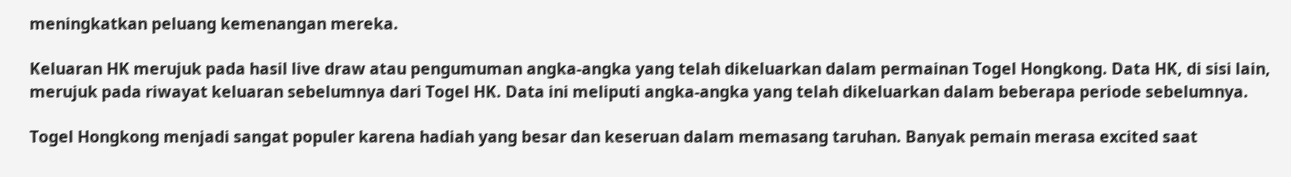meningkatkan peluang kemenangan mereka.

Keluaran HK merujuk pada hasil live draw atau pengumuman angka-angka yang telah dikeluarkan dalam permainan Togel Hongkong. Data HK, di sisi lain, merujuk pada riwayat keluaran sebelumnya dari Togel HK. Data ini meliputi angka-angka yang telah dikeluarkan dalam beberapa periode sebelumnya.

Togel Hongkong menjadi sangat populer karena hadiah yang besar dan keseruan dalam memasang taruhan. Banyak pemain merasa excited saat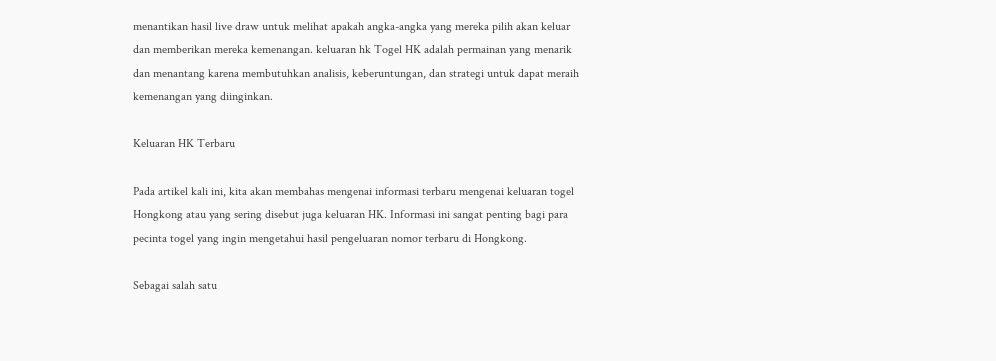menantikan hasil live draw untuk melihat apakah angka-angka yang mereka pilih akan keluar dan memberikan mereka kemenangan. keluaran hk Togel HK adalah permainan yang menarik dan menantang karena membutuhkan analisis, keberuntungan, dan strategi untuk dapat meraih kemenangan yang diinginkan.

Keluaran HK Terbaru

Pada artikel kali ini, kita akan membahas mengenai informasi terbaru mengenai keluaran togel Hongkong atau yang sering disebut juga keluaran HK. Informasi ini sangat penting bagi para pecinta togel yang ingin mengetahui hasil pengeluaran nomor terbaru di Hongkong.

Sebagai salah satu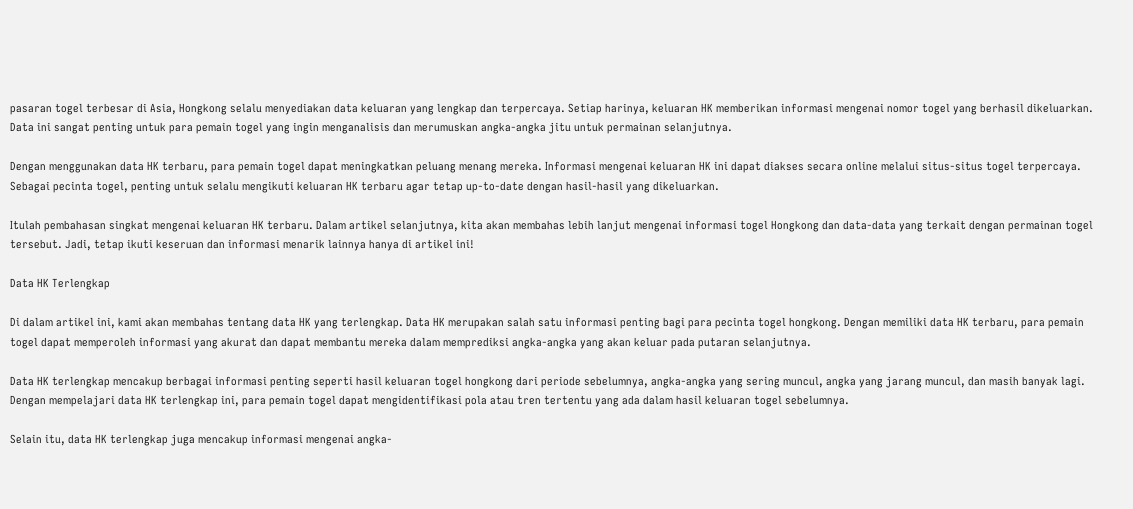pasaran togel terbesar di Asia, Hongkong selalu menyediakan data keluaran yang lengkap dan terpercaya. Setiap harinya, keluaran HK memberikan informasi mengenai nomor togel yang berhasil dikeluarkan. Data ini sangat penting untuk para pemain togel yang ingin menganalisis dan merumuskan angka-angka jitu untuk permainan selanjutnya.

Dengan menggunakan data HK terbaru, para pemain togel dapat meningkatkan peluang menang mereka. Informasi mengenai keluaran HK ini dapat diakses secara online melalui situs-situs togel terpercaya. Sebagai pecinta togel, penting untuk selalu mengikuti keluaran HK terbaru agar tetap up-to-date dengan hasil-hasil yang dikeluarkan.

Itulah pembahasan singkat mengenai keluaran HK terbaru. Dalam artikel selanjutnya, kita akan membahas lebih lanjut mengenai informasi togel Hongkong dan data-data yang terkait dengan permainan togel tersebut. Jadi, tetap ikuti keseruan dan informasi menarik lainnya hanya di artikel ini!

Data HK Terlengkap

Di dalam artikel ini, kami akan membahas tentang data HK yang terlengkap. Data HK merupakan salah satu informasi penting bagi para pecinta togel hongkong. Dengan memiliki data HK terbaru, para pemain togel dapat memperoleh informasi yang akurat dan dapat membantu mereka dalam memprediksi angka-angka yang akan keluar pada putaran selanjutnya.

Data HK terlengkap mencakup berbagai informasi penting seperti hasil keluaran togel hongkong dari periode sebelumnya, angka-angka yang sering muncul, angka yang jarang muncul, dan masih banyak lagi. Dengan mempelajari data HK terlengkap ini, para pemain togel dapat mengidentifikasi pola atau tren tertentu yang ada dalam hasil keluaran togel sebelumnya.

Selain itu, data HK terlengkap juga mencakup informasi mengenai angka-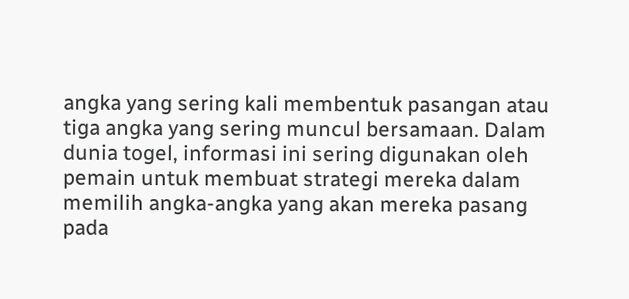angka yang sering kali membentuk pasangan atau tiga angka yang sering muncul bersamaan. Dalam dunia togel, informasi ini sering digunakan oleh pemain untuk membuat strategi mereka dalam memilih angka-angka yang akan mereka pasang pada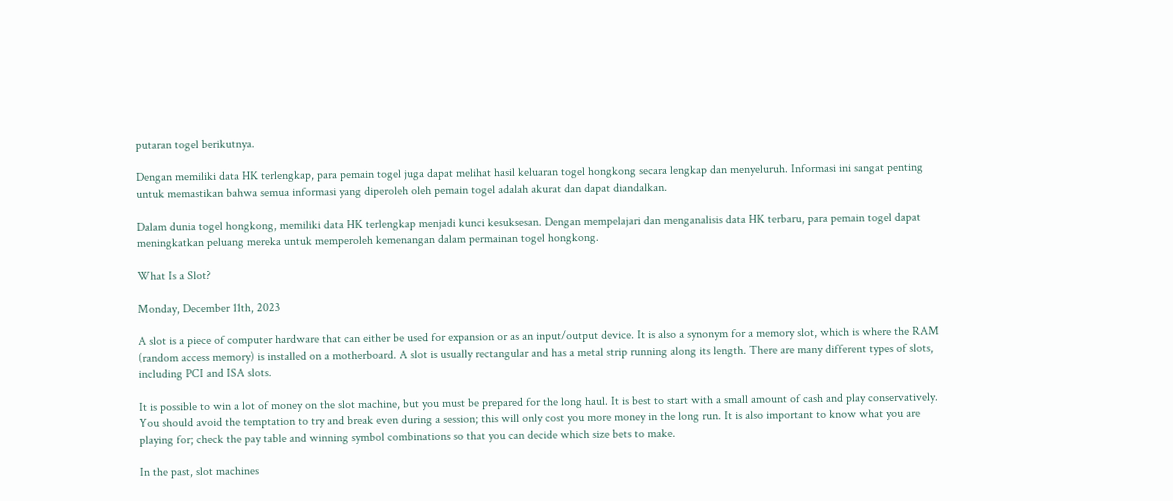putaran togel berikutnya.

Dengan memiliki data HK terlengkap, para pemain togel juga dapat melihat hasil keluaran togel hongkong secara lengkap dan menyeluruh. Informasi ini sangat penting untuk memastikan bahwa semua informasi yang diperoleh oleh pemain togel adalah akurat dan dapat diandalkan.

Dalam dunia togel hongkong, memiliki data HK terlengkap menjadi kunci kesuksesan. Dengan mempelajari dan menganalisis data HK terbaru, para pemain togel dapat meningkatkan peluang mereka untuk memperoleh kemenangan dalam permainan togel hongkong.

What Is a Slot?

Monday, December 11th, 2023

A slot is a piece of computer hardware that can either be used for expansion or as an input/output device. It is also a synonym for a memory slot, which is where the RAM (random access memory) is installed on a motherboard. A slot is usually rectangular and has a metal strip running along its length. There are many different types of slots, including PCI and ISA slots.

It is possible to win a lot of money on the slot machine, but you must be prepared for the long haul. It is best to start with a small amount of cash and play conservatively. You should avoid the temptation to try and break even during a session; this will only cost you more money in the long run. It is also important to know what you are playing for; check the pay table and winning symbol combinations so that you can decide which size bets to make.

In the past, slot machines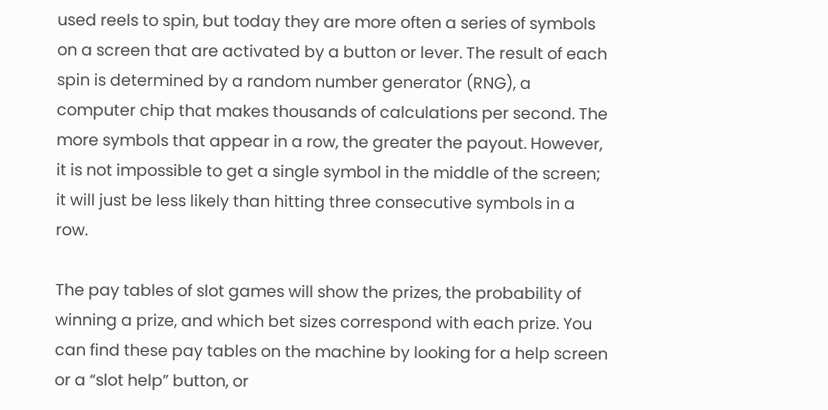used reels to spin, but today they are more often a series of symbols on a screen that are activated by a button or lever. The result of each spin is determined by a random number generator (RNG), a computer chip that makes thousands of calculations per second. The more symbols that appear in a row, the greater the payout. However, it is not impossible to get a single symbol in the middle of the screen; it will just be less likely than hitting three consecutive symbols in a row.

The pay tables of slot games will show the prizes, the probability of winning a prize, and which bet sizes correspond with each prize. You can find these pay tables on the machine by looking for a help screen or a “slot help” button, or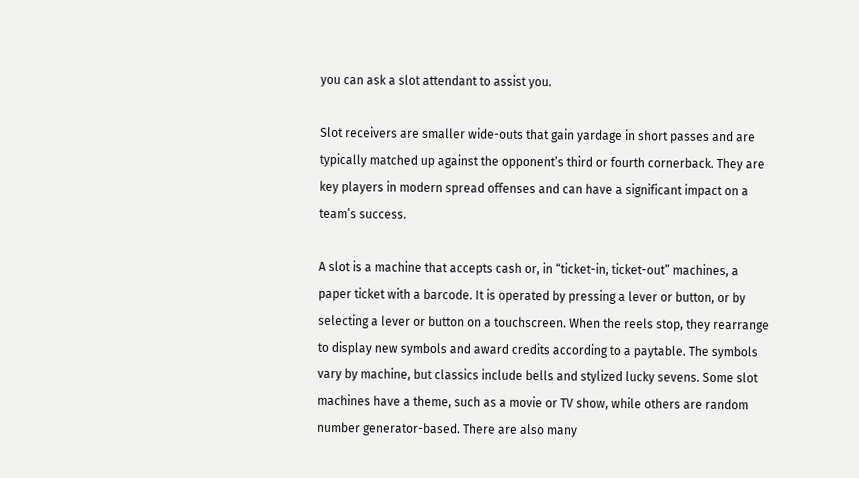you can ask a slot attendant to assist you.

Slot receivers are smaller wide-outs that gain yardage in short passes and are typically matched up against the opponent’s third or fourth cornerback. They are key players in modern spread offenses and can have a significant impact on a team’s success.

A slot is a machine that accepts cash or, in “ticket-in, ticket-out” machines, a paper ticket with a barcode. It is operated by pressing a lever or button, or by selecting a lever or button on a touchscreen. When the reels stop, they rearrange to display new symbols and award credits according to a paytable. The symbols vary by machine, but classics include bells and stylized lucky sevens. Some slot machines have a theme, such as a movie or TV show, while others are random number generator-based. There are also many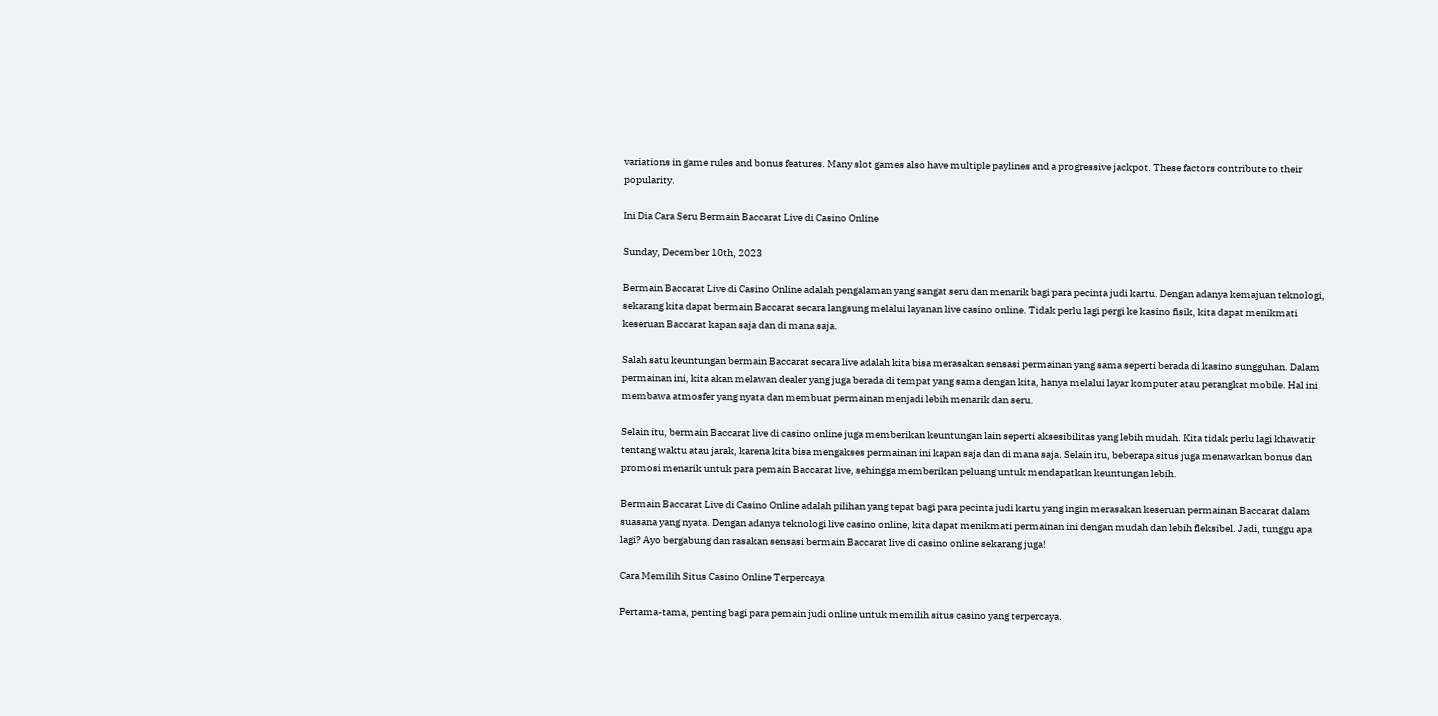variations in game rules and bonus features. Many slot games also have multiple paylines and a progressive jackpot. These factors contribute to their popularity.

Ini Dia Cara Seru Bermain Baccarat Live di Casino Online

Sunday, December 10th, 2023

Bermain Baccarat Live di Casino Online adalah pengalaman yang sangat seru dan menarik bagi para pecinta judi kartu. Dengan adanya kemajuan teknologi, sekarang kita dapat bermain Baccarat secara langsung melalui layanan live casino online. Tidak perlu lagi pergi ke kasino fisik, kita dapat menikmati keseruan Baccarat kapan saja dan di mana saja.

Salah satu keuntungan bermain Baccarat secara live adalah kita bisa merasakan sensasi permainan yang sama seperti berada di kasino sungguhan. Dalam permainan ini, kita akan melawan dealer yang juga berada di tempat yang sama dengan kita, hanya melalui layar komputer atau perangkat mobile. Hal ini membawa atmosfer yang nyata dan membuat permainan menjadi lebih menarik dan seru.

Selain itu, bermain Baccarat live di casino online juga memberikan keuntungan lain seperti aksesibilitas yang lebih mudah. Kita tidak perlu lagi khawatir tentang waktu atau jarak, karena kita bisa mengakses permainan ini kapan saja dan di mana saja. Selain itu, beberapa situs juga menawarkan bonus dan promosi menarik untuk para pemain Baccarat live, sehingga memberikan peluang untuk mendapatkan keuntungan lebih.

Bermain Baccarat Live di Casino Online adalah pilihan yang tepat bagi para pecinta judi kartu yang ingin merasakan keseruan permainan Baccarat dalam suasana yang nyata. Dengan adanya teknologi live casino online, kita dapat menikmati permainan ini dengan mudah dan lebih fleksibel. Jadi, tunggu apa lagi? Ayo bergabung dan rasakan sensasi bermain Baccarat live di casino online sekarang juga!

Cara Memilih Situs Casino Online Terpercaya

Pertama-tama, penting bagi para pemain judi online untuk memilih situs casino yang terpercaya.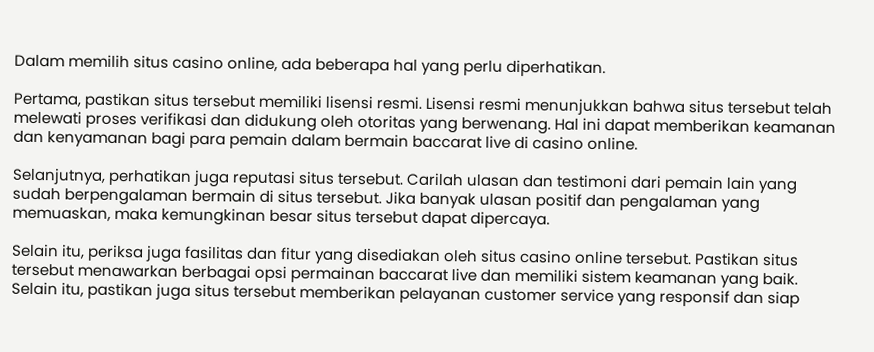Dalam memilih situs casino online, ada beberapa hal yang perlu diperhatikan.

Pertama, pastikan situs tersebut memiliki lisensi resmi. Lisensi resmi menunjukkan bahwa situs tersebut telah melewati proses verifikasi dan didukung oleh otoritas yang berwenang. Hal ini dapat memberikan keamanan dan kenyamanan bagi para pemain dalam bermain baccarat live di casino online.

Selanjutnya, perhatikan juga reputasi situs tersebut. Carilah ulasan dan testimoni dari pemain lain yang sudah berpengalaman bermain di situs tersebut. Jika banyak ulasan positif dan pengalaman yang memuaskan, maka kemungkinan besar situs tersebut dapat dipercaya.

Selain itu, periksa juga fasilitas dan fitur yang disediakan oleh situs casino online tersebut. Pastikan situs tersebut menawarkan berbagai opsi permainan baccarat live dan memiliki sistem keamanan yang baik. Selain itu, pastikan juga situs tersebut memberikan pelayanan customer service yang responsif dan siap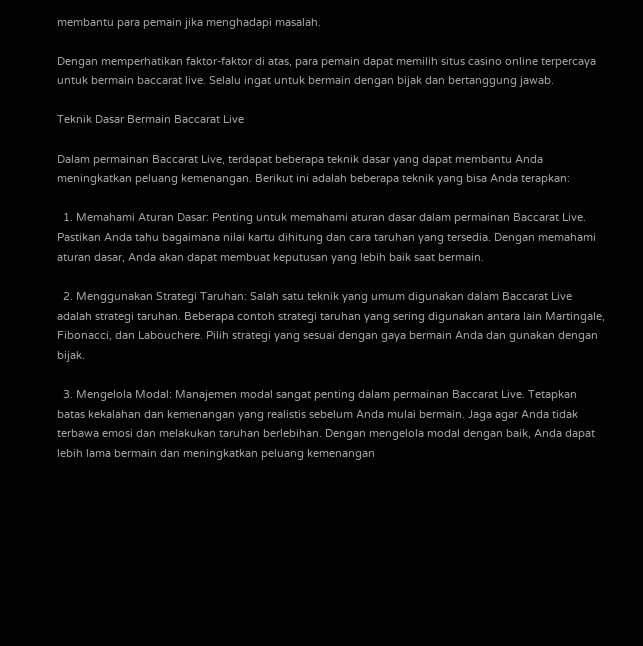membantu para pemain jika menghadapi masalah.

Dengan memperhatikan faktor-faktor di atas, para pemain dapat memilih situs casino online terpercaya untuk bermain baccarat live. Selalu ingat untuk bermain dengan bijak dan bertanggung jawab.

Teknik Dasar Bermain Baccarat Live

Dalam permainan Baccarat Live, terdapat beberapa teknik dasar yang dapat membantu Anda meningkatkan peluang kemenangan. Berikut ini adalah beberapa teknik yang bisa Anda terapkan:

  1. Memahami Aturan Dasar: Penting untuk memahami aturan dasar dalam permainan Baccarat Live. Pastikan Anda tahu bagaimana nilai kartu dihitung dan cara taruhan yang tersedia. Dengan memahami aturan dasar, Anda akan dapat membuat keputusan yang lebih baik saat bermain.

  2. Menggunakan Strategi Taruhan: Salah satu teknik yang umum digunakan dalam Baccarat Live adalah strategi taruhan. Beberapa contoh strategi taruhan yang sering digunakan antara lain Martingale, Fibonacci, dan Labouchere. Pilih strategi yang sesuai dengan gaya bermain Anda dan gunakan dengan bijak.

  3. Mengelola Modal: Manajemen modal sangat penting dalam permainan Baccarat Live. Tetapkan batas kekalahan dan kemenangan yang realistis sebelum Anda mulai bermain. Jaga agar Anda tidak terbawa emosi dan melakukan taruhan berlebihan. Dengan mengelola modal dengan baik, Anda dapat lebih lama bermain dan meningkatkan peluang kemenangan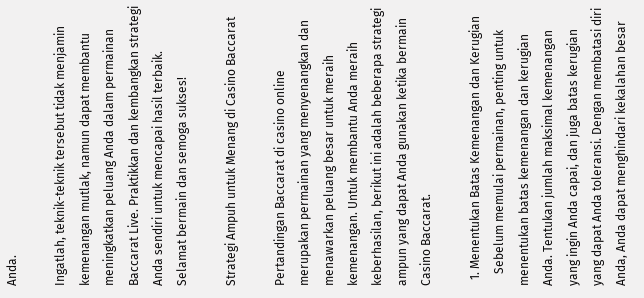Anda.

Ingatlah, teknik-teknik tersebut tidak menjamin kemenangan mutlak, namun dapat membantu meningkatkan peluang Anda dalam permainan Baccarat Live. Praktikkan dan kembangkan strategi Anda sendiri untuk mencapai hasil terbaik. Selamat bermain dan semoga sukses!

Strategi Ampuh untuk Menang di Casino Baccarat

Pertandingan Baccarat di casino online merupakan permainan yang menyenangkan dan menawarkan peluang besar untuk meraih kemenangan. Untuk membantu Anda meraih keberhasilan, berikut ini adalah beberapa strategi ampun yang dapat Anda gunakan ketika bermain Casino Baccarat.

  1. Menentukan Batas Kemenangan dan Kerugian
    Sebelum memulai permainan, penting untuk menentukan batas kemenangan dan kerugian Anda. Tentukan jumlah maksimal kemenangan yang ingin Anda capai, dan juga batas kerugian yang dapat Anda toleransi. Dengan membatasi diri Anda, Anda dapat menghindari kekalahan besar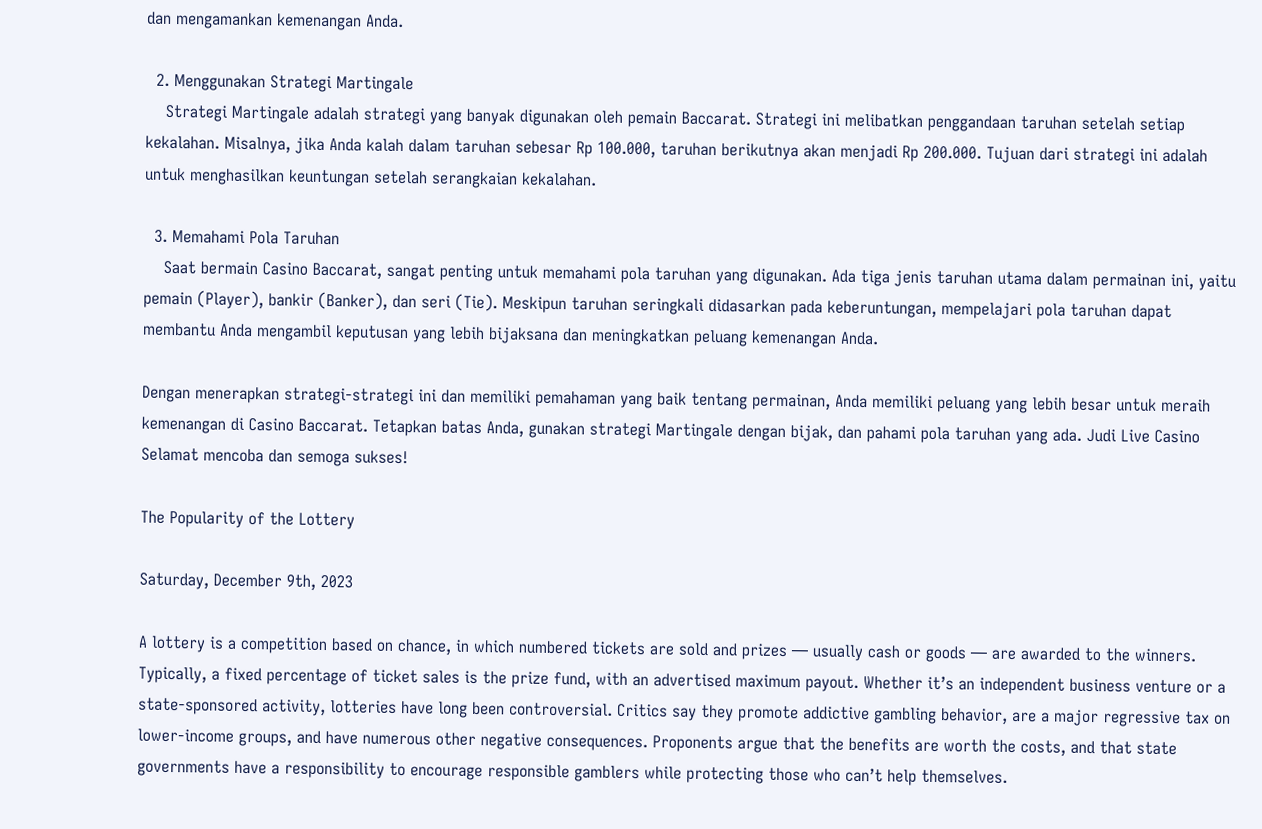dan mengamankan kemenangan Anda.

  2. Menggunakan Strategi Martingale
    Strategi Martingale adalah strategi yang banyak digunakan oleh pemain Baccarat. Strategi ini melibatkan penggandaan taruhan setelah setiap kekalahan. Misalnya, jika Anda kalah dalam taruhan sebesar Rp 100.000, taruhan berikutnya akan menjadi Rp 200.000. Tujuan dari strategi ini adalah untuk menghasilkan keuntungan setelah serangkaian kekalahan.

  3. Memahami Pola Taruhan
    Saat bermain Casino Baccarat, sangat penting untuk memahami pola taruhan yang digunakan. Ada tiga jenis taruhan utama dalam permainan ini, yaitu pemain (Player), bankir (Banker), dan seri (Tie). Meskipun taruhan seringkali didasarkan pada keberuntungan, mempelajari pola taruhan dapat membantu Anda mengambil keputusan yang lebih bijaksana dan meningkatkan peluang kemenangan Anda.

Dengan menerapkan strategi-strategi ini dan memiliki pemahaman yang baik tentang permainan, Anda memiliki peluang yang lebih besar untuk meraih kemenangan di Casino Baccarat. Tetapkan batas Anda, gunakan strategi Martingale dengan bijak, dan pahami pola taruhan yang ada. Judi Live Casino Selamat mencoba dan semoga sukses!

The Popularity of the Lottery

Saturday, December 9th, 2023

A lottery is a competition based on chance, in which numbered tickets are sold and prizes — usually cash or goods — are awarded to the winners. Typically, a fixed percentage of ticket sales is the prize fund, with an advertised maximum payout. Whether it’s an independent business venture or a state-sponsored activity, lotteries have long been controversial. Critics say they promote addictive gambling behavior, are a major regressive tax on lower-income groups, and have numerous other negative consequences. Proponents argue that the benefits are worth the costs, and that state governments have a responsibility to encourage responsible gamblers while protecting those who can’t help themselves.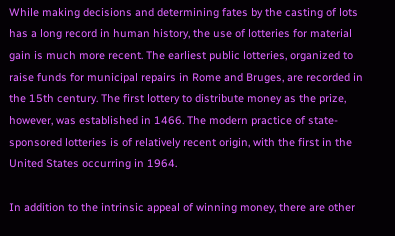While making decisions and determining fates by the casting of lots has a long record in human history, the use of lotteries for material gain is much more recent. The earliest public lotteries, organized to raise funds for municipal repairs in Rome and Bruges, are recorded in the 15th century. The first lottery to distribute money as the prize, however, was established in 1466. The modern practice of state-sponsored lotteries is of relatively recent origin, with the first in the United States occurring in 1964.

In addition to the intrinsic appeal of winning money, there are other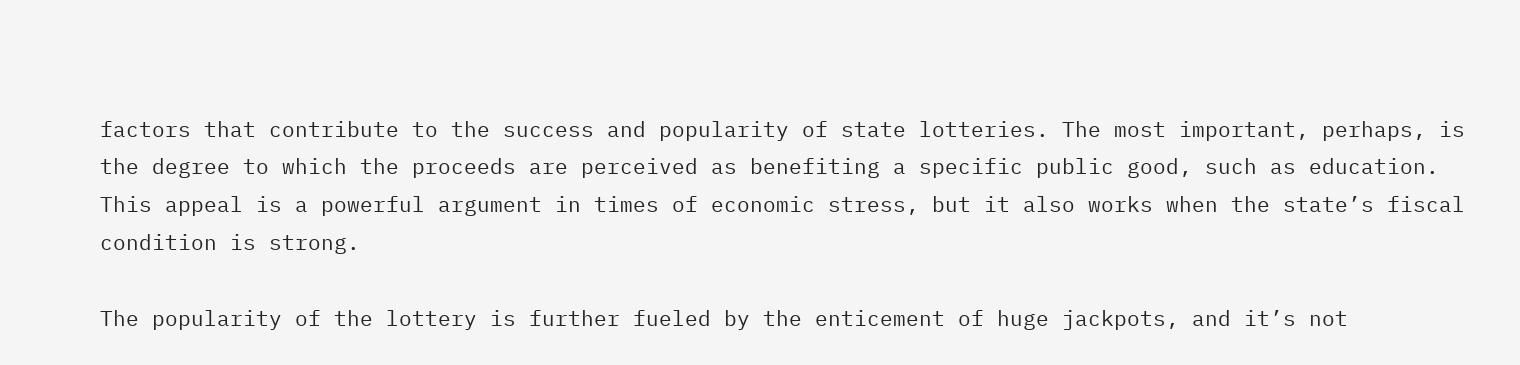factors that contribute to the success and popularity of state lotteries. The most important, perhaps, is the degree to which the proceeds are perceived as benefiting a specific public good, such as education. This appeal is a powerful argument in times of economic stress, but it also works when the state’s fiscal condition is strong.

The popularity of the lottery is further fueled by the enticement of huge jackpots, and it’s not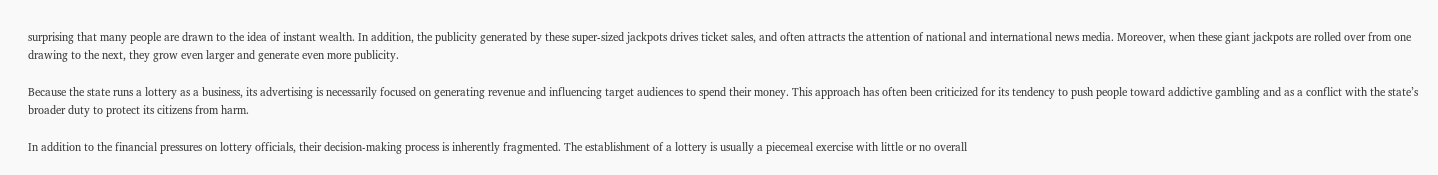surprising that many people are drawn to the idea of instant wealth. In addition, the publicity generated by these super-sized jackpots drives ticket sales, and often attracts the attention of national and international news media. Moreover, when these giant jackpots are rolled over from one drawing to the next, they grow even larger and generate even more publicity.

Because the state runs a lottery as a business, its advertising is necessarily focused on generating revenue and influencing target audiences to spend their money. This approach has often been criticized for its tendency to push people toward addictive gambling and as a conflict with the state’s broader duty to protect its citizens from harm.

In addition to the financial pressures on lottery officials, their decision-making process is inherently fragmented. The establishment of a lottery is usually a piecemeal exercise with little or no overall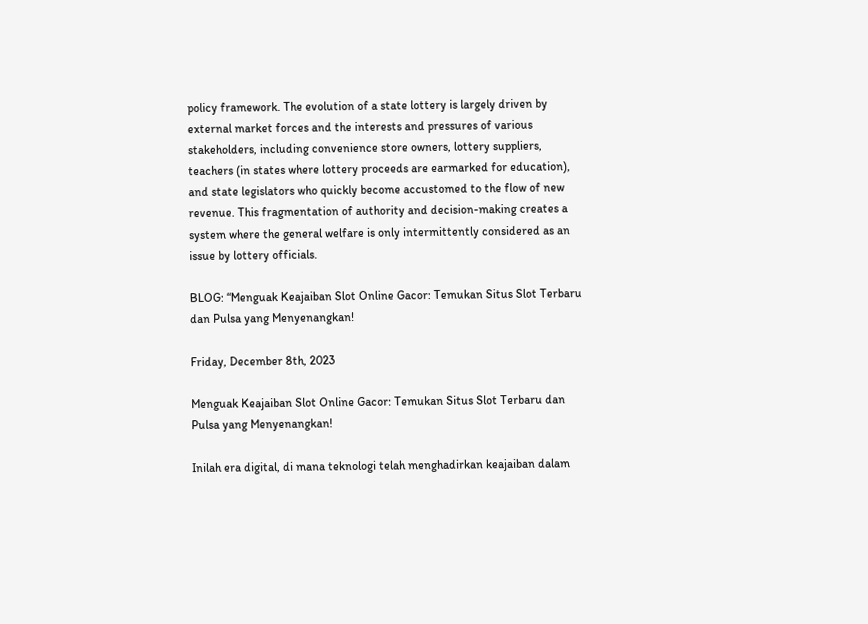policy framework. The evolution of a state lottery is largely driven by external market forces and the interests and pressures of various stakeholders, including convenience store owners, lottery suppliers, teachers (in states where lottery proceeds are earmarked for education), and state legislators who quickly become accustomed to the flow of new revenue. This fragmentation of authority and decision-making creates a system where the general welfare is only intermittently considered as an issue by lottery officials.

BLOG: “Menguak Keajaiban Slot Online Gacor: Temukan Situs Slot Terbaru dan Pulsa yang Menyenangkan!

Friday, December 8th, 2023

Menguak Keajaiban Slot Online Gacor: Temukan Situs Slot Terbaru dan Pulsa yang Menyenangkan!

Inilah era digital, di mana teknologi telah menghadirkan keajaiban dalam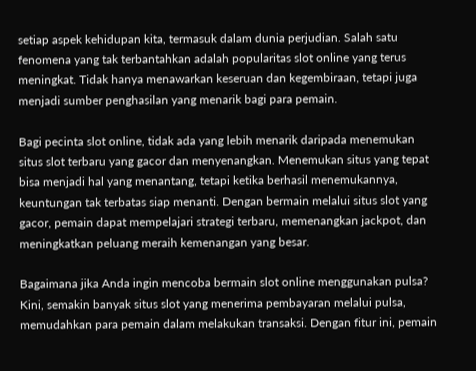setiap aspek kehidupan kita, termasuk dalam dunia perjudian. Salah satu fenomena yang tak terbantahkan adalah popularitas slot online yang terus meningkat. Tidak hanya menawarkan keseruan dan kegembiraan, tetapi juga menjadi sumber penghasilan yang menarik bagi para pemain.

Bagi pecinta slot online, tidak ada yang lebih menarik daripada menemukan situs slot terbaru yang gacor dan menyenangkan. Menemukan situs yang tepat bisa menjadi hal yang menantang, tetapi ketika berhasil menemukannya, keuntungan tak terbatas siap menanti. Dengan bermain melalui situs slot yang gacor, pemain dapat mempelajari strategi terbaru, memenangkan jackpot, dan meningkatkan peluang meraih kemenangan yang besar.

Bagaimana jika Anda ingin mencoba bermain slot online menggunakan pulsa? Kini, semakin banyak situs slot yang menerima pembayaran melalui pulsa, memudahkan para pemain dalam melakukan transaksi. Dengan fitur ini, pemain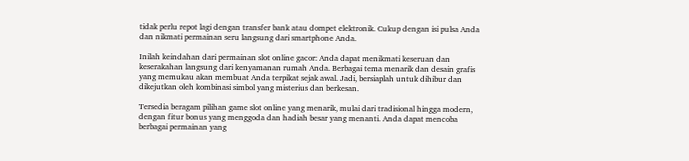tidak perlu repot lagi dengan transfer bank atau dompet elektronik. Cukup dengan isi pulsa Anda dan nikmati permainan seru langsung dari smartphone Anda.

Inilah keindahan dari permainan slot online gacor: Anda dapat menikmati keseruan dan keserakahan langsung dari kenyamanan rumah Anda. Berbagai tema menarik dan desain grafis yang memukau akan membuat Anda terpikat sejak awal. Jadi, bersiaplah untuk dihibur dan dikejutkan oleh kombinasi simbol yang misterius dan berkesan.

Tersedia beragam pilihan game slot online yang menarik, mulai dari tradisional hingga modern, dengan fitur bonus yang menggoda dan hadiah besar yang menanti. Anda dapat mencoba berbagai permainan yang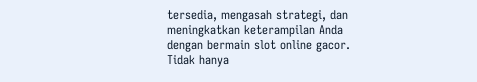tersedia, mengasah strategi, dan meningkatkan keterampilan Anda dengan bermain slot online gacor. Tidak hanya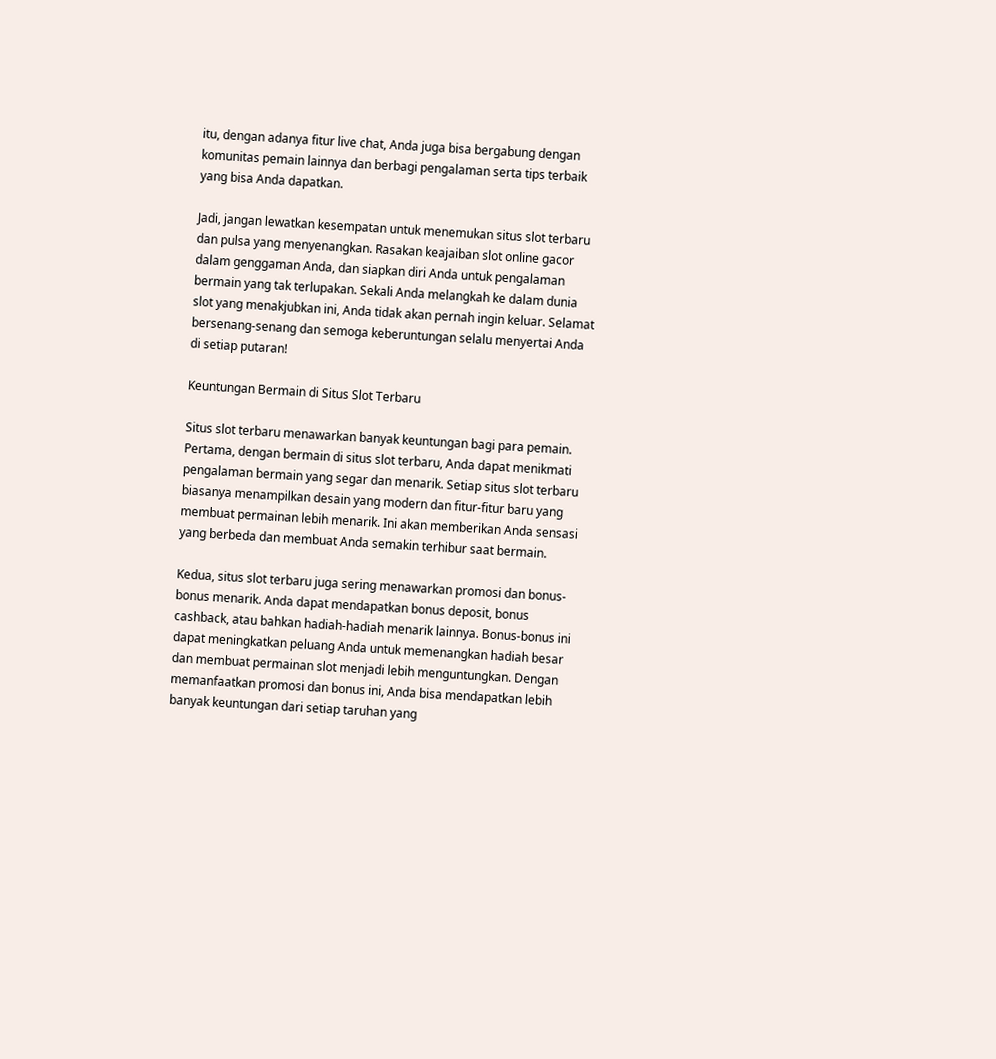itu, dengan adanya fitur live chat, Anda juga bisa bergabung dengan komunitas pemain lainnya dan berbagi pengalaman serta tips terbaik yang bisa Anda dapatkan.

Jadi, jangan lewatkan kesempatan untuk menemukan situs slot terbaru dan pulsa yang menyenangkan. Rasakan keajaiban slot online gacor dalam genggaman Anda, dan siapkan diri Anda untuk pengalaman bermain yang tak terlupakan. Sekali Anda melangkah ke dalam dunia slot yang menakjubkan ini, Anda tidak akan pernah ingin keluar. Selamat bersenang-senang dan semoga keberuntungan selalu menyertai Anda di setiap putaran!

Keuntungan Bermain di Situs Slot Terbaru

Situs slot terbaru menawarkan banyak keuntungan bagi para pemain. Pertama, dengan bermain di situs slot terbaru, Anda dapat menikmati pengalaman bermain yang segar dan menarik. Setiap situs slot terbaru biasanya menampilkan desain yang modern dan fitur-fitur baru yang membuat permainan lebih menarik. Ini akan memberikan Anda sensasi yang berbeda dan membuat Anda semakin terhibur saat bermain.

Kedua, situs slot terbaru juga sering menawarkan promosi dan bonus-bonus menarik. Anda dapat mendapatkan bonus deposit, bonus cashback, atau bahkan hadiah-hadiah menarik lainnya. Bonus-bonus ini dapat meningkatkan peluang Anda untuk memenangkan hadiah besar dan membuat permainan slot menjadi lebih menguntungkan. Dengan memanfaatkan promosi dan bonus ini, Anda bisa mendapatkan lebih banyak keuntungan dari setiap taruhan yang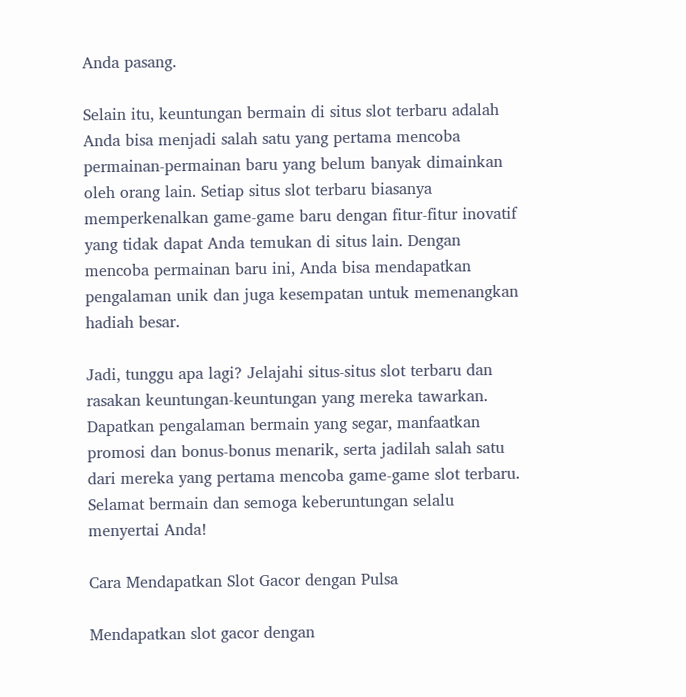Anda pasang.

Selain itu, keuntungan bermain di situs slot terbaru adalah Anda bisa menjadi salah satu yang pertama mencoba permainan-permainan baru yang belum banyak dimainkan oleh orang lain. Setiap situs slot terbaru biasanya memperkenalkan game-game baru dengan fitur-fitur inovatif yang tidak dapat Anda temukan di situs lain. Dengan mencoba permainan baru ini, Anda bisa mendapatkan pengalaman unik dan juga kesempatan untuk memenangkan hadiah besar.

Jadi, tunggu apa lagi? Jelajahi situs-situs slot terbaru dan rasakan keuntungan-keuntungan yang mereka tawarkan. Dapatkan pengalaman bermain yang segar, manfaatkan promosi dan bonus-bonus menarik, serta jadilah salah satu dari mereka yang pertama mencoba game-game slot terbaru. Selamat bermain dan semoga keberuntungan selalu menyertai Anda!

Cara Mendapatkan Slot Gacor dengan Pulsa

Mendapatkan slot gacor dengan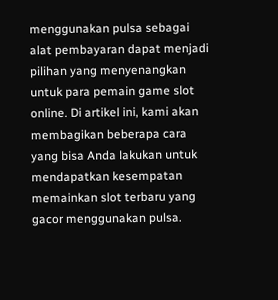menggunakan pulsa sebagai alat pembayaran dapat menjadi pilihan yang menyenangkan untuk para pemain game slot online. Di artikel ini, kami akan membagikan beberapa cara yang bisa Anda lakukan untuk mendapatkan kesempatan memainkan slot terbaru yang gacor menggunakan pulsa.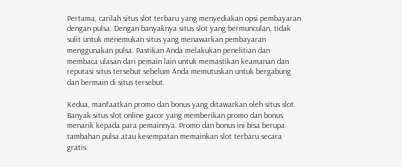Pertama, carilah situs slot terbaru yang menyediakan opsi pembayaran dengan pulsa. Dengan banyaknya situs slot yang bermunculan, tidak sulit untuk menemukan situs yang menawarkan pembayaran menggunakan pulsa. Pastikan Anda melakukan penelitian dan membaca ulasan dari pemain lain untuk memastikan keamanan dan reputasi situs tersebut sebelum Anda memutuskan untuk bergabung dan bermain di situs tersebut.

Kedua, manfaatkan promo dan bonus yang ditawarkan oleh situs slot. Banyak situs slot online gacor yang memberikan promo dan bonus menarik kepada para pemainnya. Promo dan bonus ini bisa berupa tambahan pulsa atau kesempatan memainkan slot terbaru secara gratis.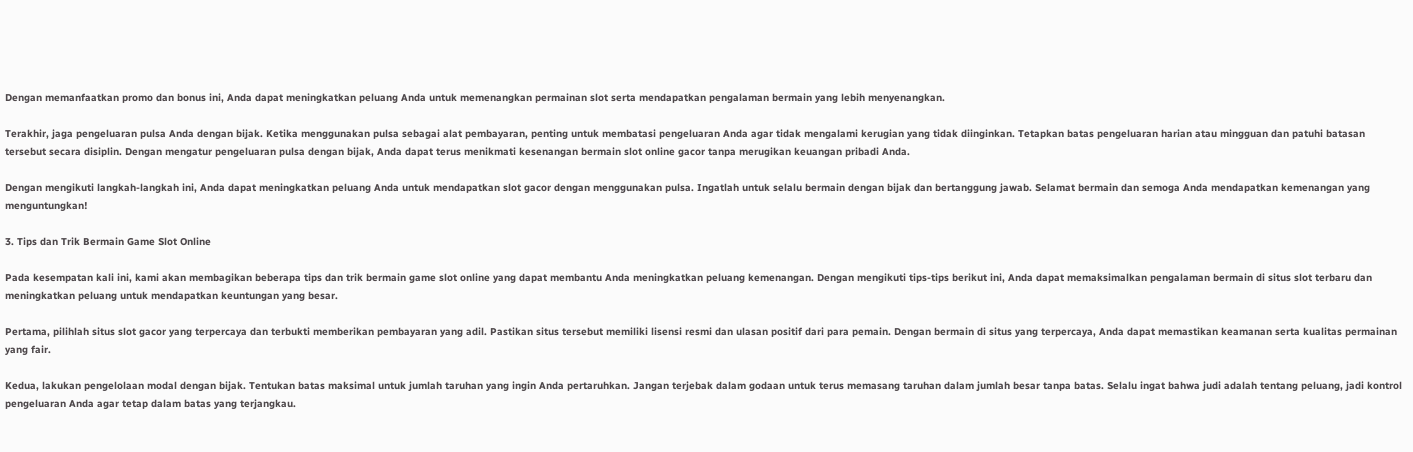Dengan memanfaatkan promo dan bonus ini, Anda dapat meningkatkan peluang Anda untuk memenangkan permainan slot serta mendapatkan pengalaman bermain yang lebih menyenangkan.

Terakhir, jaga pengeluaran pulsa Anda dengan bijak. Ketika menggunakan pulsa sebagai alat pembayaran, penting untuk membatasi pengeluaran Anda agar tidak mengalami kerugian yang tidak diinginkan. Tetapkan batas pengeluaran harian atau mingguan dan patuhi batasan tersebut secara disiplin. Dengan mengatur pengeluaran pulsa dengan bijak, Anda dapat terus menikmati kesenangan bermain slot online gacor tanpa merugikan keuangan pribadi Anda.

Dengan mengikuti langkah-langkah ini, Anda dapat meningkatkan peluang Anda untuk mendapatkan slot gacor dengan menggunakan pulsa. Ingatlah untuk selalu bermain dengan bijak dan bertanggung jawab. Selamat bermain dan semoga Anda mendapatkan kemenangan yang menguntungkan!

3. Tips dan Trik Bermain Game Slot Online

Pada kesempatan kali ini, kami akan membagikan beberapa tips dan trik bermain game slot online yang dapat membantu Anda meningkatkan peluang kemenangan. Dengan mengikuti tips-tips berikut ini, Anda dapat memaksimalkan pengalaman bermain di situs slot terbaru dan meningkatkan peluang untuk mendapatkan keuntungan yang besar.

Pertama, pilihlah situs slot gacor yang terpercaya dan terbukti memberikan pembayaran yang adil. Pastikan situs tersebut memiliki lisensi resmi dan ulasan positif dari para pemain. Dengan bermain di situs yang terpercaya, Anda dapat memastikan keamanan serta kualitas permainan yang fair.

Kedua, lakukan pengelolaan modal dengan bijak. Tentukan batas maksimal untuk jumlah taruhan yang ingin Anda pertaruhkan. Jangan terjebak dalam godaan untuk terus memasang taruhan dalam jumlah besar tanpa batas. Selalu ingat bahwa judi adalah tentang peluang, jadi kontrol pengeluaran Anda agar tetap dalam batas yang terjangkau.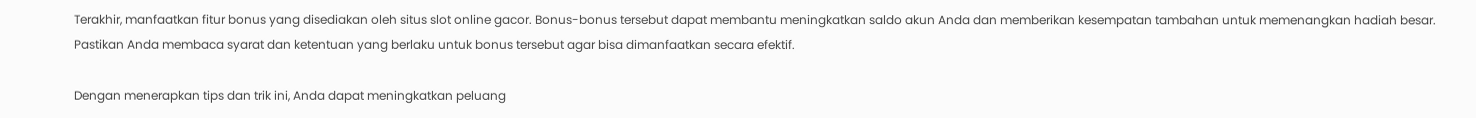Terakhir, manfaatkan fitur bonus yang disediakan oleh situs slot online gacor. Bonus-bonus tersebut dapat membantu meningkatkan saldo akun Anda dan memberikan kesempatan tambahan untuk memenangkan hadiah besar. Pastikan Anda membaca syarat dan ketentuan yang berlaku untuk bonus tersebut agar bisa dimanfaatkan secara efektif.

Dengan menerapkan tips dan trik ini, Anda dapat meningkatkan peluang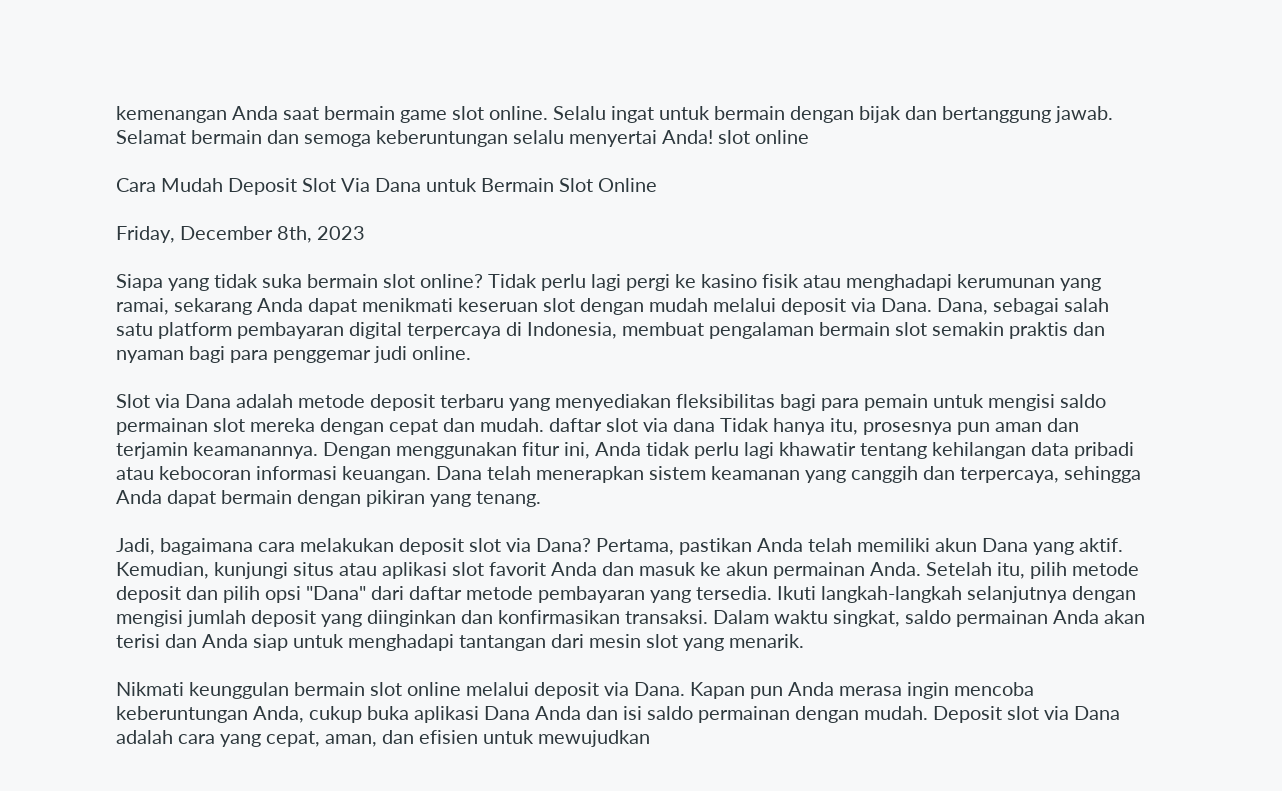kemenangan Anda saat bermain game slot online. Selalu ingat untuk bermain dengan bijak dan bertanggung jawab. Selamat bermain dan semoga keberuntungan selalu menyertai Anda! slot online

Cara Mudah Deposit Slot Via Dana untuk Bermain Slot Online

Friday, December 8th, 2023

Siapa yang tidak suka bermain slot online? Tidak perlu lagi pergi ke kasino fisik atau menghadapi kerumunan yang ramai, sekarang Anda dapat menikmati keseruan slot dengan mudah melalui deposit via Dana. Dana, sebagai salah satu platform pembayaran digital terpercaya di Indonesia, membuat pengalaman bermain slot semakin praktis dan nyaman bagi para penggemar judi online.

Slot via Dana adalah metode deposit terbaru yang menyediakan fleksibilitas bagi para pemain untuk mengisi saldo permainan slot mereka dengan cepat dan mudah. daftar slot via dana Tidak hanya itu, prosesnya pun aman dan terjamin keamanannya. Dengan menggunakan fitur ini, Anda tidak perlu lagi khawatir tentang kehilangan data pribadi atau kebocoran informasi keuangan. Dana telah menerapkan sistem keamanan yang canggih dan terpercaya, sehingga Anda dapat bermain dengan pikiran yang tenang.

Jadi, bagaimana cara melakukan deposit slot via Dana? Pertama, pastikan Anda telah memiliki akun Dana yang aktif. Kemudian, kunjungi situs atau aplikasi slot favorit Anda dan masuk ke akun permainan Anda. Setelah itu, pilih metode deposit dan pilih opsi "Dana" dari daftar metode pembayaran yang tersedia. Ikuti langkah-langkah selanjutnya dengan mengisi jumlah deposit yang diinginkan dan konfirmasikan transaksi. Dalam waktu singkat, saldo permainan Anda akan terisi dan Anda siap untuk menghadapi tantangan dari mesin slot yang menarik.

Nikmati keunggulan bermain slot online melalui deposit via Dana. Kapan pun Anda merasa ingin mencoba keberuntungan Anda, cukup buka aplikasi Dana Anda dan isi saldo permainan dengan mudah. Deposit slot via Dana adalah cara yang cepat, aman, dan efisien untuk mewujudkan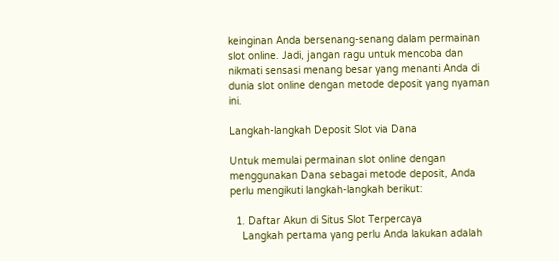keinginan Anda bersenang-senang dalam permainan slot online. Jadi, jangan ragu untuk mencoba dan nikmati sensasi menang besar yang menanti Anda di dunia slot online dengan metode deposit yang nyaman ini.

Langkah-langkah Deposit Slot via Dana

Untuk memulai permainan slot online dengan menggunakan Dana sebagai metode deposit, Anda perlu mengikuti langkah-langkah berikut:

  1. Daftar Akun di Situs Slot Terpercaya
    Langkah pertama yang perlu Anda lakukan adalah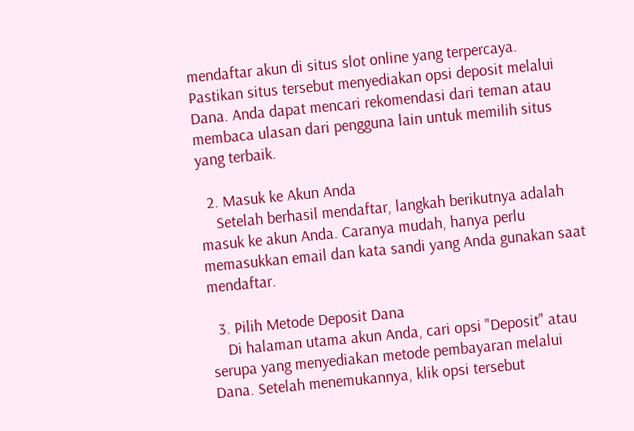mendaftar akun di situs slot online yang terpercaya. Pastikan situs tersebut menyediakan opsi deposit melalui Dana. Anda dapat mencari rekomendasi dari teman atau membaca ulasan dari pengguna lain untuk memilih situs yang terbaik.

  2. Masuk ke Akun Anda
    Setelah berhasil mendaftar, langkah berikutnya adalah masuk ke akun Anda. Caranya mudah, hanya perlu memasukkan email dan kata sandi yang Anda gunakan saat mendaftar.

  3. Pilih Metode Deposit Dana
    Di halaman utama akun Anda, cari opsi "Deposit" atau serupa yang menyediakan metode pembayaran melalui Dana. Setelah menemukannya, klik opsi tersebut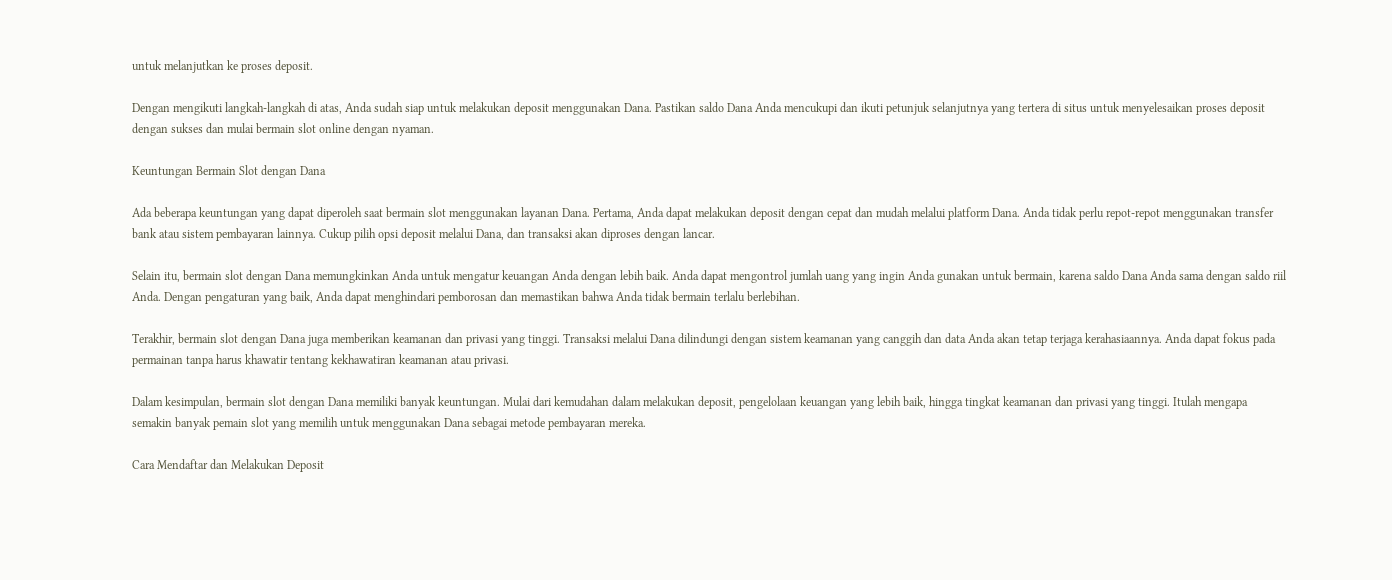untuk melanjutkan ke proses deposit.

Dengan mengikuti langkah-langkah di atas, Anda sudah siap untuk melakukan deposit menggunakan Dana. Pastikan saldo Dana Anda mencukupi dan ikuti petunjuk selanjutnya yang tertera di situs untuk menyelesaikan proses deposit dengan sukses dan mulai bermain slot online dengan nyaman.

Keuntungan Bermain Slot dengan Dana

Ada beberapa keuntungan yang dapat diperoleh saat bermain slot menggunakan layanan Dana. Pertama, Anda dapat melakukan deposit dengan cepat dan mudah melalui platform Dana. Anda tidak perlu repot-repot menggunakan transfer bank atau sistem pembayaran lainnya. Cukup pilih opsi deposit melalui Dana, dan transaksi akan diproses dengan lancar.

Selain itu, bermain slot dengan Dana memungkinkan Anda untuk mengatur keuangan Anda dengan lebih baik. Anda dapat mengontrol jumlah uang yang ingin Anda gunakan untuk bermain, karena saldo Dana Anda sama dengan saldo riil Anda. Dengan pengaturan yang baik, Anda dapat menghindari pemborosan dan memastikan bahwa Anda tidak bermain terlalu berlebihan.

Terakhir, bermain slot dengan Dana juga memberikan keamanan dan privasi yang tinggi. Transaksi melalui Dana dilindungi dengan sistem keamanan yang canggih dan data Anda akan tetap terjaga kerahasiaannya. Anda dapat fokus pada permainan tanpa harus khawatir tentang kekhawatiran keamanan atau privasi.

Dalam kesimpulan, bermain slot dengan Dana memiliki banyak keuntungan. Mulai dari kemudahan dalam melakukan deposit, pengelolaan keuangan yang lebih baik, hingga tingkat keamanan dan privasi yang tinggi. Itulah mengapa semakin banyak pemain slot yang memilih untuk menggunakan Dana sebagai metode pembayaran mereka.

Cara Mendaftar dan Melakukan Deposit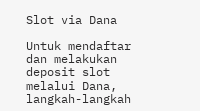Slot via Dana

Untuk mendaftar dan melakukan deposit slot melalui Dana, langkah-langkah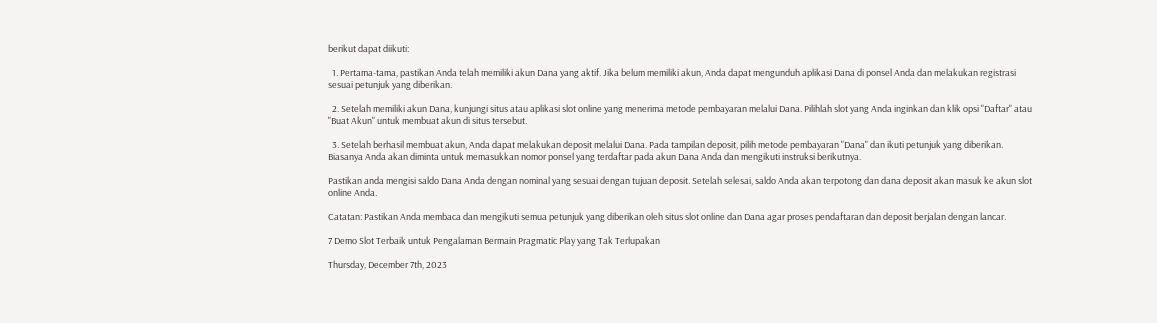berikut dapat diikuti:

  1. Pertama-tama, pastikan Anda telah memiliki akun Dana yang aktif. Jika belum memiliki akun, Anda dapat mengunduh aplikasi Dana di ponsel Anda dan melakukan registrasi sesuai petunjuk yang diberikan.

  2. Setelah memiliki akun Dana, kunjungi situs atau aplikasi slot online yang menerima metode pembayaran melalui Dana. Pilihlah slot yang Anda inginkan dan klik opsi "Daftar" atau "Buat Akun" untuk membuat akun di situs tersebut.

  3. Setelah berhasil membuat akun, Anda dapat melakukan deposit melalui Dana. Pada tampilan deposit, pilih metode pembayaran "Dana" dan ikuti petunjuk yang diberikan. Biasanya Anda akan diminta untuk memasukkan nomor ponsel yang terdaftar pada akun Dana Anda dan mengikuti instruksi berikutnya.

Pastikan anda mengisi saldo Dana Anda dengan nominal yang sesuai dengan tujuan deposit. Setelah selesai, saldo Anda akan terpotong dan dana deposit akan masuk ke akun slot online Anda.

Catatan: Pastikan Anda membaca dan mengikuti semua petunjuk yang diberikan oleh situs slot online dan Dana agar proses pendaftaran dan deposit berjalan dengan lancar.

7 Demo Slot Terbaik untuk Pengalaman Bermain Pragmatic Play yang Tak Terlupakan

Thursday, December 7th, 2023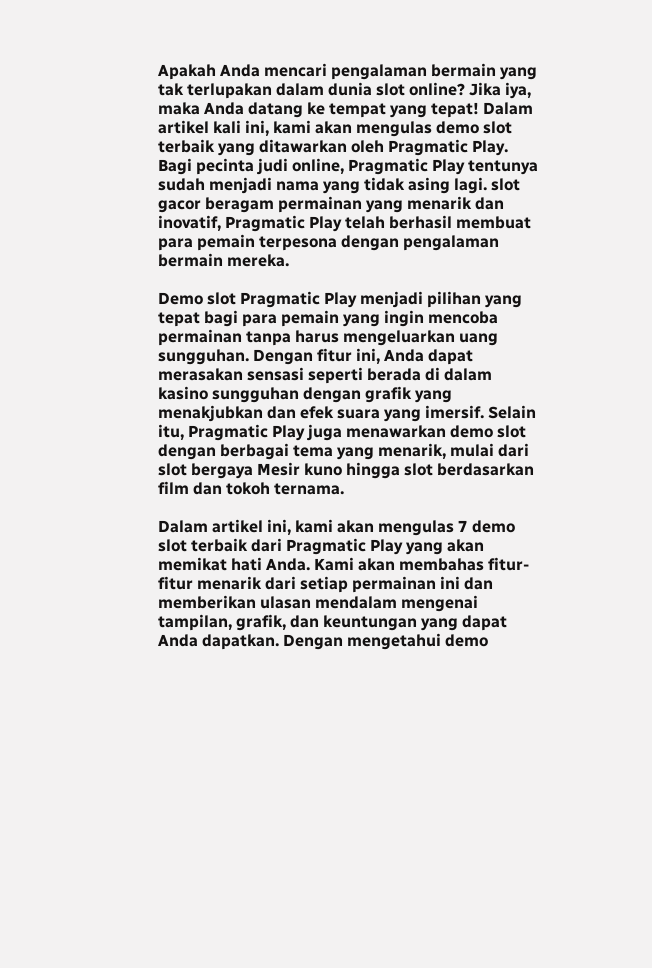Apakah Anda mencari pengalaman bermain yang tak terlupakan dalam dunia slot online? Jika iya, maka Anda datang ke tempat yang tepat! Dalam artikel kali ini, kami akan mengulas demo slot terbaik yang ditawarkan oleh Pragmatic Play. Bagi pecinta judi online, Pragmatic Play tentunya sudah menjadi nama yang tidak asing lagi. slot gacor beragam permainan yang menarik dan inovatif, Pragmatic Play telah berhasil membuat para pemain terpesona dengan pengalaman bermain mereka.

Demo slot Pragmatic Play menjadi pilihan yang tepat bagi para pemain yang ingin mencoba permainan tanpa harus mengeluarkan uang sungguhan. Dengan fitur ini, Anda dapat merasakan sensasi seperti berada di dalam kasino sungguhan dengan grafik yang menakjubkan dan efek suara yang imersif. Selain itu, Pragmatic Play juga menawarkan demo slot dengan berbagai tema yang menarik, mulai dari slot bergaya Mesir kuno hingga slot berdasarkan film dan tokoh ternama.

Dalam artikel ini, kami akan mengulas 7 demo slot terbaik dari Pragmatic Play yang akan memikat hati Anda. Kami akan membahas fitur-fitur menarik dari setiap permainan ini dan memberikan ulasan mendalam mengenai tampilan, grafik, dan keuntungan yang dapat Anda dapatkan. Dengan mengetahui demo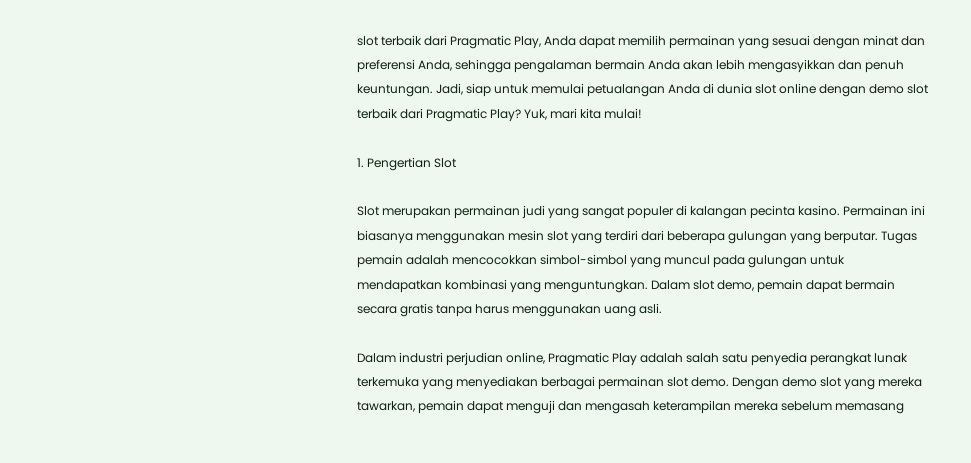slot terbaik dari Pragmatic Play, Anda dapat memilih permainan yang sesuai dengan minat dan preferensi Anda, sehingga pengalaman bermain Anda akan lebih mengasyikkan dan penuh keuntungan. Jadi, siap untuk memulai petualangan Anda di dunia slot online dengan demo slot terbaik dari Pragmatic Play? Yuk, mari kita mulai!

1. Pengertian Slot

Slot merupakan permainan judi yang sangat populer di kalangan pecinta kasino. Permainan ini biasanya menggunakan mesin slot yang terdiri dari beberapa gulungan yang berputar. Tugas pemain adalah mencocokkan simbol-simbol yang muncul pada gulungan untuk mendapatkan kombinasi yang menguntungkan. Dalam slot demo, pemain dapat bermain secara gratis tanpa harus menggunakan uang asli.

Dalam industri perjudian online, Pragmatic Play adalah salah satu penyedia perangkat lunak terkemuka yang menyediakan berbagai permainan slot demo. Dengan demo slot yang mereka tawarkan, pemain dapat menguji dan mengasah keterampilan mereka sebelum memasang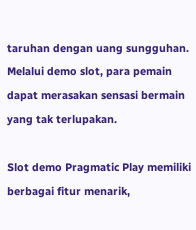taruhan dengan uang sungguhan. Melalui demo slot, para pemain dapat merasakan sensasi bermain yang tak terlupakan.

Slot demo Pragmatic Play memiliki berbagai fitur menarik,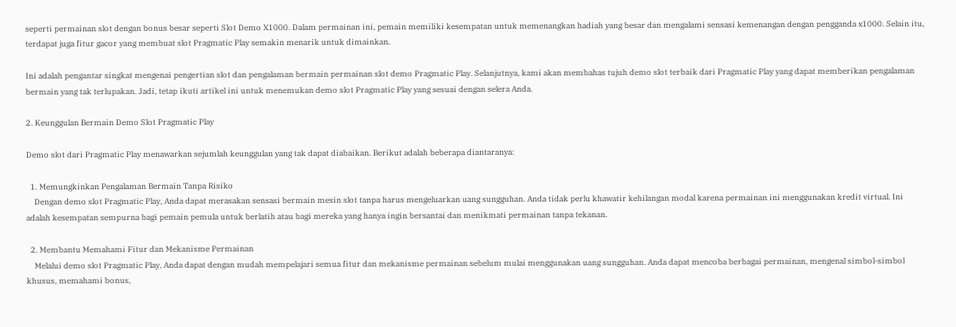seperti permainan slot dengan bonus besar seperti Slot Demo X1000. Dalam permainan ini, pemain memiliki kesempatan untuk memenangkan hadiah yang besar dan mengalami sensasi kemenangan dengan pengganda x1000. Selain itu, terdapat juga fitur gacor yang membuat slot Pragmatic Play semakin menarik untuk dimainkan.

Ini adalah pengantar singkat mengenai pengertian slot dan pengalaman bermain permainan slot demo Pragmatic Play. Selanjutnya, kami akan membahas tujuh demo slot terbaik dari Pragmatic Play yang dapat memberikan pengalaman bermain yang tak terlupakan. Jadi, tetap ikuti artikel ini untuk menemukan demo slot Pragmatic Play yang sesuai dengan selera Anda.

2. Keunggulan Bermain Demo Slot Pragmatic Play

Demo slot dari Pragmatic Play menawarkan sejumlah keunggulan yang tak dapat diabaikan. Berikut adalah beberapa diantaranya:

  1. Memungkinkan Pengalaman Bermain Tanpa Risiko
    Dengan demo slot Pragmatic Play, Anda dapat merasakan sensasi bermain mesin slot tanpa harus mengeluarkan uang sungguhan. Anda tidak perlu khawatir kehilangan modal karena permainan ini menggunakan kredit virtual. Ini adalah kesempatan sempurna bagi pemain pemula untuk berlatih atau bagi mereka yang hanya ingin bersantai dan menikmati permainan tanpa tekanan.

  2. Membantu Memahami Fitur dan Mekanisme Permainan
    Melalui demo slot Pragmatic Play, Anda dapat dengan mudah mempelajari semua fitur dan mekanisme permainan sebelum mulai menggunakan uang sungguhan. Anda dapat mencoba berbagai permainan, mengenal simbol-simbol khusus, memahami bonus,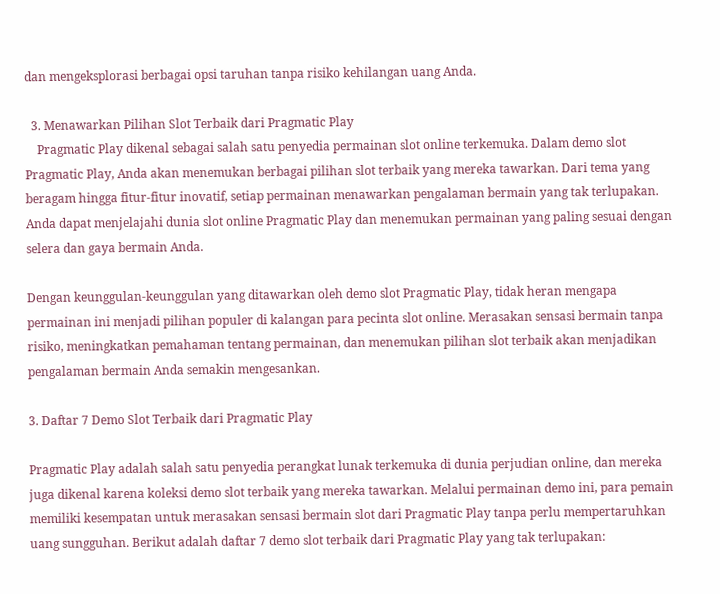dan mengeksplorasi berbagai opsi taruhan tanpa risiko kehilangan uang Anda.

  3. Menawarkan Pilihan Slot Terbaik dari Pragmatic Play
    Pragmatic Play dikenal sebagai salah satu penyedia permainan slot online terkemuka. Dalam demo slot Pragmatic Play, Anda akan menemukan berbagai pilihan slot terbaik yang mereka tawarkan. Dari tema yang beragam hingga fitur-fitur inovatif, setiap permainan menawarkan pengalaman bermain yang tak terlupakan. Anda dapat menjelajahi dunia slot online Pragmatic Play dan menemukan permainan yang paling sesuai dengan selera dan gaya bermain Anda.

Dengan keunggulan-keunggulan yang ditawarkan oleh demo slot Pragmatic Play, tidak heran mengapa permainan ini menjadi pilihan populer di kalangan para pecinta slot online. Merasakan sensasi bermain tanpa risiko, meningkatkan pemahaman tentang permainan, dan menemukan pilihan slot terbaik akan menjadikan pengalaman bermain Anda semakin mengesankan.

3. Daftar 7 Demo Slot Terbaik dari Pragmatic Play

Pragmatic Play adalah salah satu penyedia perangkat lunak terkemuka di dunia perjudian online, dan mereka juga dikenal karena koleksi demo slot terbaik yang mereka tawarkan. Melalui permainan demo ini, para pemain memiliki kesempatan untuk merasakan sensasi bermain slot dari Pragmatic Play tanpa perlu mempertaruhkan uang sungguhan. Berikut adalah daftar 7 demo slot terbaik dari Pragmatic Play yang tak terlupakan: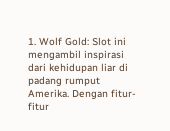1. Wolf Gold: Slot ini mengambil inspirasi dari kehidupan liar di padang rumput Amerika. Dengan fitur-fitur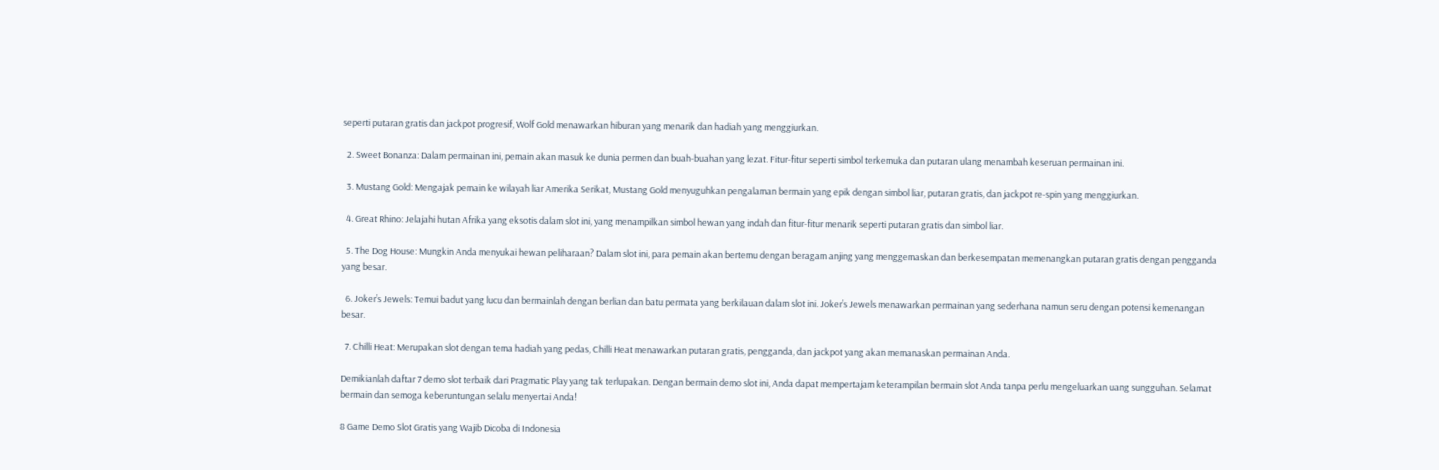seperti putaran gratis dan jackpot progresif, Wolf Gold menawarkan hiburan yang menarik dan hadiah yang menggiurkan.

  2. Sweet Bonanza: Dalam permainan ini, pemain akan masuk ke dunia permen dan buah-buahan yang lezat. Fitur-fitur seperti simbol terkemuka dan putaran ulang menambah keseruan permainan ini.

  3. Mustang Gold: Mengajak pemain ke wilayah liar Amerika Serikat, Mustang Gold menyuguhkan pengalaman bermain yang epik dengan simbol liar, putaran gratis, dan jackpot re-spin yang menggiurkan.

  4. Great Rhino: Jelajahi hutan Afrika yang eksotis dalam slot ini, yang menampilkan simbol hewan yang indah dan fitur-fitur menarik seperti putaran gratis dan simbol liar.

  5. The Dog House: Mungkin Anda menyukai hewan peliharaan? Dalam slot ini, para pemain akan bertemu dengan beragam anjing yang menggemaskan dan berkesempatan memenangkan putaran gratis dengan pengganda yang besar.

  6. Joker’s Jewels: Temui badut yang lucu dan bermainlah dengan berlian dan batu permata yang berkilauan dalam slot ini. Joker’s Jewels menawarkan permainan yang sederhana namun seru dengan potensi kemenangan besar.

  7. Chilli Heat: Merupakan slot dengan tema hadiah yang pedas, Chilli Heat menawarkan putaran gratis, pengganda, dan jackpot yang akan memanaskan permainan Anda.

Demikianlah daftar 7 demo slot terbaik dari Pragmatic Play yang tak terlupakan. Dengan bermain demo slot ini, Anda dapat mempertajam keterampilan bermain slot Anda tanpa perlu mengeluarkan uang sungguhan. Selamat bermain dan semoga keberuntungan selalu menyertai Anda!

8 Game Demo Slot Gratis yang Wajib Dicoba di Indonesia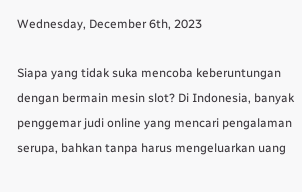Wednesday, December 6th, 2023

Siapa yang tidak suka mencoba keberuntungan dengan bermain mesin slot? Di Indonesia, banyak penggemar judi online yang mencari pengalaman serupa, bahkan tanpa harus mengeluarkan uang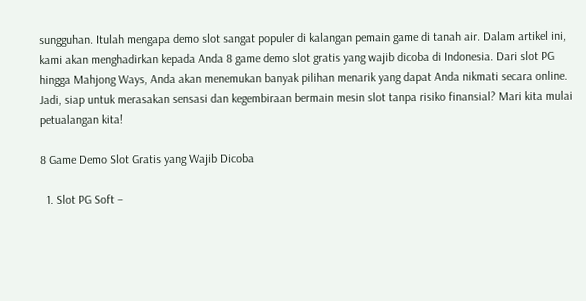sungguhan. Itulah mengapa demo slot sangat populer di kalangan pemain game di tanah air. Dalam artikel ini, kami akan menghadirkan kepada Anda 8 game demo slot gratis yang wajib dicoba di Indonesia. Dari slot PG hingga Mahjong Ways, Anda akan menemukan banyak pilihan menarik yang dapat Anda nikmati secara online. Jadi, siap untuk merasakan sensasi dan kegembiraan bermain mesin slot tanpa risiko finansial? Mari kita mulai petualangan kita!

8 Game Demo Slot Gratis yang Wajib Dicoba

  1. Slot PG Soft –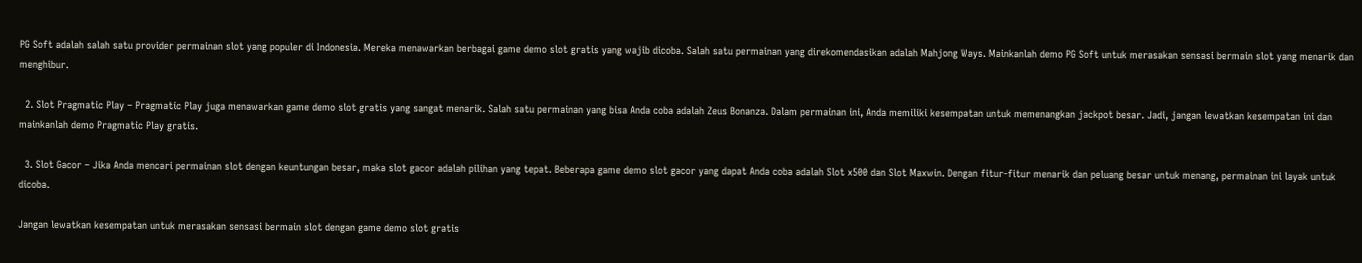PG Soft adalah salah satu provider permainan slot yang populer di Indonesia. Mereka menawarkan berbagai game demo slot gratis yang wajib dicoba. Salah satu permainan yang direkomendasikan adalah Mahjong Ways. Mainkanlah demo PG Soft untuk merasakan sensasi bermain slot yang menarik dan menghibur.

  2. Slot Pragmatic Play – Pragmatic Play juga menawarkan game demo slot gratis yang sangat menarik. Salah satu permainan yang bisa Anda coba adalah Zeus Bonanza. Dalam permainan ini, Anda memiliki kesempatan untuk memenangkan jackpot besar. Jadi, jangan lewatkan kesempatan ini dan mainkanlah demo Pragmatic Play gratis.

  3. Slot Gacor – Jika Anda mencari permainan slot dengan keuntungan besar, maka slot gacor adalah pilihan yang tepat. Beberapa game demo slot gacor yang dapat Anda coba adalah Slot x500 dan Slot Maxwin. Dengan fitur-fitur menarik dan peluang besar untuk menang, permainan ini layak untuk dicoba.

Jangan lewatkan kesempatan untuk merasakan sensasi bermain slot dengan game demo slot gratis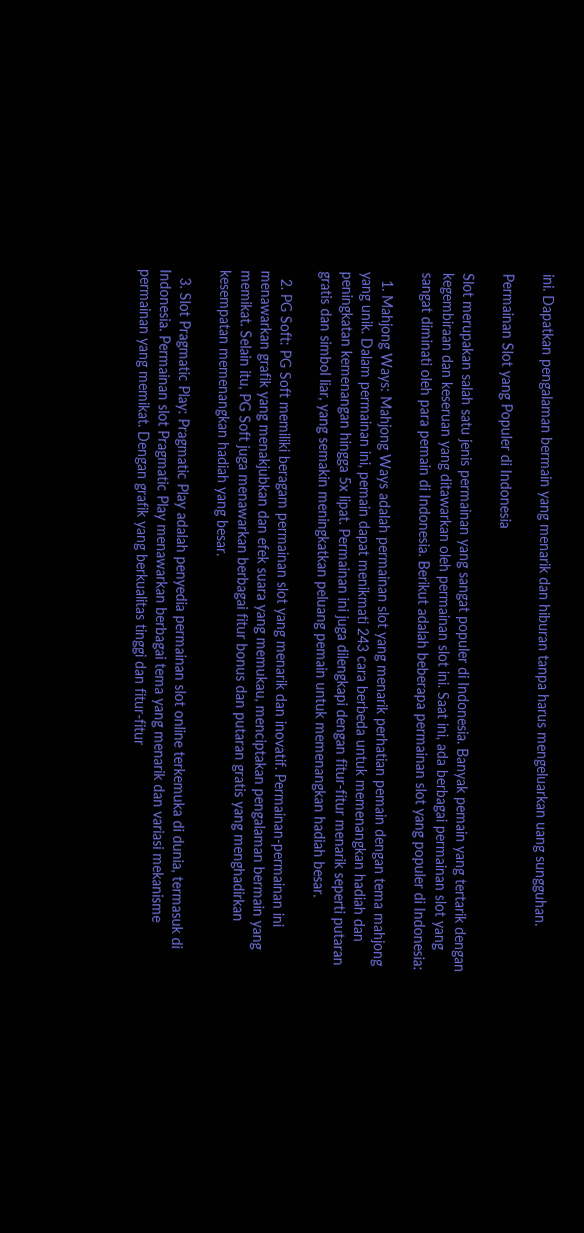ini. Dapatkan pengalaman bermain yang menarik dan hiburan tanpa harus mengeluarkan uang sungguhan.

Permainan Slot yang Populer di Indonesia

Slot merupakan salah satu jenis permainan yang sangat populer di Indonesia. Banyak pemain yang tertarik dengan kegembiraan dan keseruan yang ditawarkan oleh permainan slot ini. Saat ini, ada berbagai permainan slot yang sangat diminati oleh para pemain di Indonesia. Berikut adalah beberapa permainan slot yang populer di Indonesia:

  1. Mahjong Ways: Mahjong Ways adalah permainan slot yang menarik perhatian pemain dengan tema mahjong yang unik. Dalam permainan ini, pemain dapat menikmati 243 cara berbeda untuk memenangkan hadiah dan peningkatan kemenangan hingga 5x lipat. Permainan ini juga dilengkapi dengan fitur-fitur menarik seperti putaran gratis dan simbol liar, yang semakin meningkatkan peluang pemain untuk memenangkan hadiah besar.

  2. PG Soft: PG Soft memiliki beragam permainan slot yang menarik dan inovatif. Permainan-permainan ini menawarkan grafik yang menakjubkan dan efek suara yang memukau, menciptakan pengalaman bermain yang memikat. Selain itu, PG Soft juga menawarkan berbagai fitur bonus dan putaran gratis yang menghadirkan kesempatan memenangkan hadiah yang besar.

  3. Slot Pragmatic Play: Pragmatic Play adalah penyedia permainan slot online terkemuka di dunia, termasuk di Indonesia. Permainan slot Pragmatic Play menawarkan berbagai tema yang menarik dan variasi mekanisme permainan yang memikat. Dengan grafik yang berkualitas tinggi dan fitur-fitur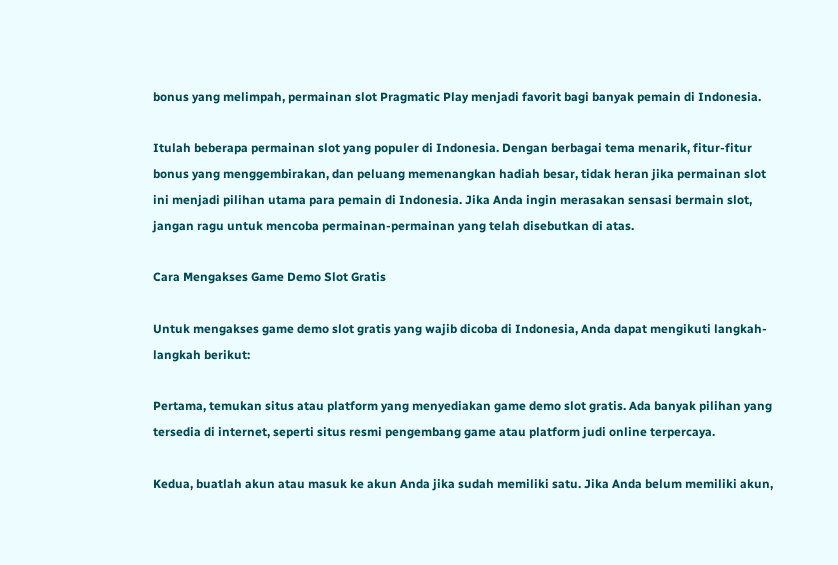bonus yang melimpah, permainan slot Pragmatic Play menjadi favorit bagi banyak pemain di Indonesia.

Itulah beberapa permainan slot yang populer di Indonesia. Dengan berbagai tema menarik, fitur-fitur bonus yang menggembirakan, dan peluang memenangkan hadiah besar, tidak heran jika permainan slot ini menjadi pilihan utama para pemain di Indonesia. Jika Anda ingin merasakan sensasi bermain slot, jangan ragu untuk mencoba permainan-permainan yang telah disebutkan di atas.

Cara Mengakses Game Demo Slot Gratis

Untuk mengakses game demo slot gratis yang wajib dicoba di Indonesia, Anda dapat mengikuti langkah-langkah berikut:

Pertama, temukan situs atau platform yang menyediakan game demo slot gratis. Ada banyak pilihan yang tersedia di internet, seperti situs resmi pengembang game atau platform judi online terpercaya.

Kedua, buatlah akun atau masuk ke akun Anda jika sudah memiliki satu. Jika Anda belum memiliki akun,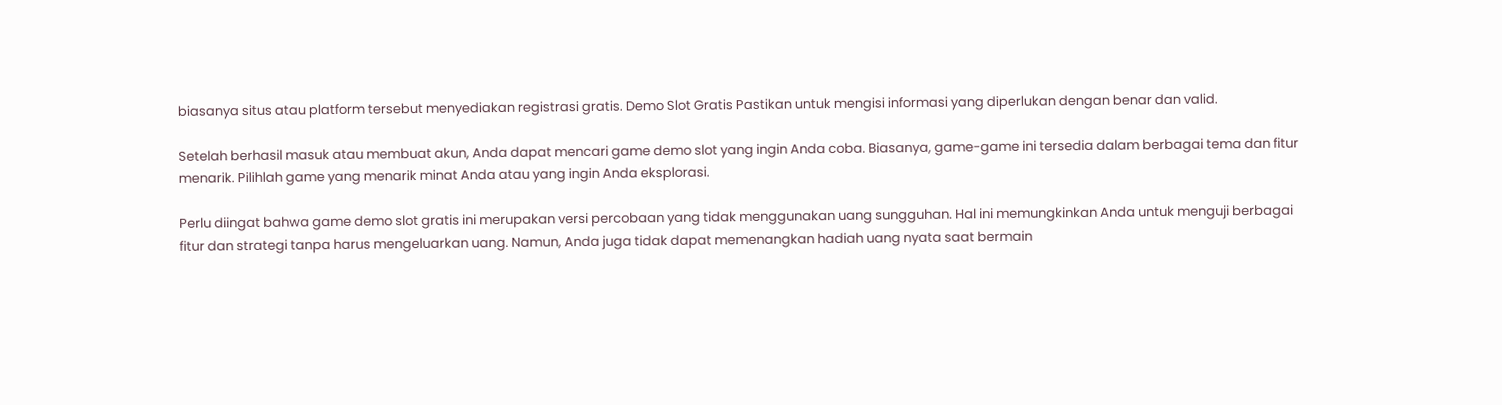biasanya situs atau platform tersebut menyediakan registrasi gratis. Demo Slot Gratis Pastikan untuk mengisi informasi yang diperlukan dengan benar dan valid.

Setelah berhasil masuk atau membuat akun, Anda dapat mencari game demo slot yang ingin Anda coba. Biasanya, game-game ini tersedia dalam berbagai tema dan fitur menarik. Pilihlah game yang menarik minat Anda atau yang ingin Anda eksplorasi.

Perlu diingat bahwa game demo slot gratis ini merupakan versi percobaan yang tidak menggunakan uang sungguhan. Hal ini memungkinkan Anda untuk menguji berbagai fitur dan strategi tanpa harus mengeluarkan uang. Namun, Anda juga tidak dapat memenangkan hadiah uang nyata saat bermain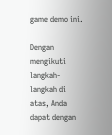game demo ini.

Dengan mengikuti langkah-langkah di atas, Anda dapat dengan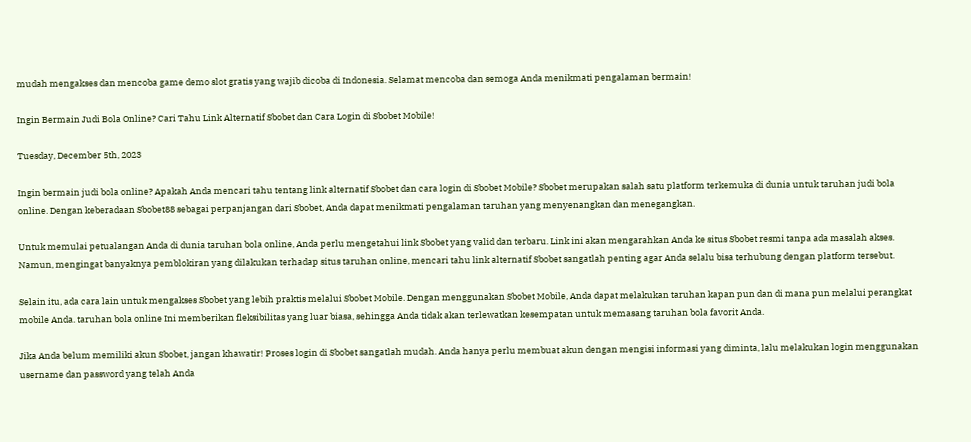mudah mengakses dan mencoba game demo slot gratis yang wajib dicoba di Indonesia. Selamat mencoba dan semoga Anda menikmati pengalaman bermain!

Ingin Bermain Judi Bola Online? Cari Tahu Link Alternatif Sbobet dan Cara Login di Sbobet Mobile!

Tuesday, December 5th, 2023

Ingin bermain judi bola online? Apakah Anda mencari tahu tentang link alternatif Sbobet dan cara login di Sbobet Mobile? Sbobet merupakan salah satu platform terkemuka di dunia untuk taruhan judi bola online. Dengan keberadaan Sbobet88 sebagai perpanjangan dari Sbobet, Anda dapat menikmati pengalaman taruhan yang menyenangkan dan menegangkan.

Untuk memulai petualangan Anda di dunia taruhan bola online, Anda perlu mengetahui link Sbobet yang valid dan terbaru. Link ini akan mengarahkan Anda ke situs Sbobet resmi tanpa ada masalah akses. Namun, mengingat banyaknya pemblokiran yang dilakukan terhadap situs taruhan online, mencari tahu link alternatif Sbobet sangatlah penting agar Anda selalu bisa terhubung dengan platform tersebut.

Selain itu, ada cara lain untuk mengakses Sbobet yang lebih praktis melalui Sbobet Mobile. Dengan menggunakan Sbobet Mobile, Anda dapat melakukan taruhan kapan pun dan di mana pun melalui perangkat mobile Anda. taruhan bola online Ini memberikan fleksibilitas yang luar biasa, sehingga Anda tidak akan terlewatkan kesempatan untuk memasang taruhan bola favorit Anda.

Jika Anda belum memiliki akun Sbobet, jangan khawatir! Proses login di Sbobet sangatlah mudah. Anda hanya perlu membuat akun dengan mengisi informasi yang diminta, lalu melakukan login menggunakan username dan password yang telah Anda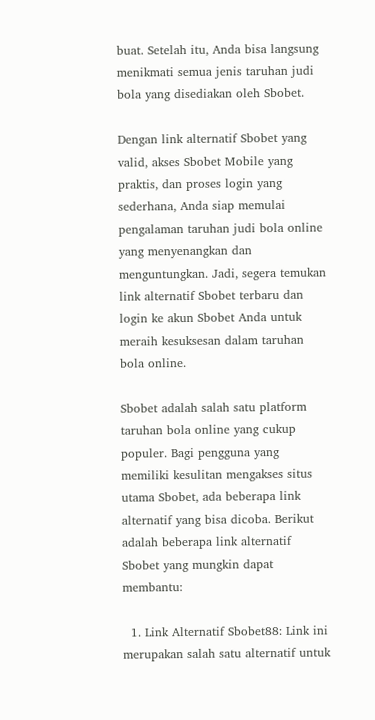buat. Setelah itu, Anda bisa langsung menikmati semua jenis taruhan judi bola yang disediakan oleh Sbobet.

Dengan link alternatif Sbobet yang valid, akses Sbobet Mobile yang praktis, dan proses login yang sederhana, Anda siap memulai pengalaman taruhan judi bola online yang menyenangkan dan menguntungkan. Jadi, segera temukan link alternatif Sbobet terbaru dan login ke akun Sbobet Anda untuk meraih kesuksesan dalam taruhan bola online.

Sbobet adalah salah satu platform taruhan bola online yang cukup populer. Bagi pengguna yang memiliki kesulitan mengakses situs utama Sbobet, ada beberapa link alternatif yang bisa dicoba. Berikut adalah beberapa link alternatif Sbobet yang mungkin dapat membantu:

  1. Link Alternatif Sbobet88: Link ini merupakan salah satu alternatif untuk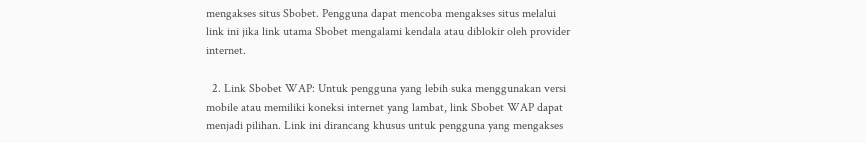mengakses situs Sbobet. Pengguna dapat mencoba mengakses situs melalui link ini jika link utama Sbobet mengalami kendala atau diblokir oleh provider internet.

  2. Link Sbobet WAP: Untuk pengguna yang lebih suka menggunakan versi mobile atau memiliki koneksi internet yang lambat, link Sbobet WAP dapat menjadi pilihan. Link ini dirancang khusus untuk pengguna yang mengakses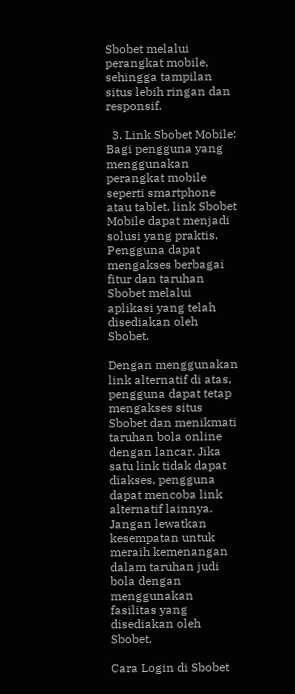Sbobet melalui perangkat mobile, sehingga tampilan situs lebih ringan dan responsif.

  3. Link Sbobet Mobile: Bagi pengguna yang menggunakan perangkat mobile seperti smartphone atau tablet, link Sbobet Mobile dapat menjadi solusi yang praktis. Pengguna dapat mengakses berbagai fitur dan taruhan Sbobet melalui aplikasi yang telah disediakan oleh Sbobet.

Dengan menggunakan link alternatif di atas, pengguna dapat tetap mengakses situs Sbobet dan menikmati taruhan bola online dengan lancar. Jika satu link tidak dapat diakses, pengguna dapat mencoba link alternatif lainnya. Jangan lewatkan kesempatan untuk meraih kemenangan dalam taruhan judi bola dengan menggunakan fasilitas yang disediakan oleh Sbobet.

Cara Login di Sbobet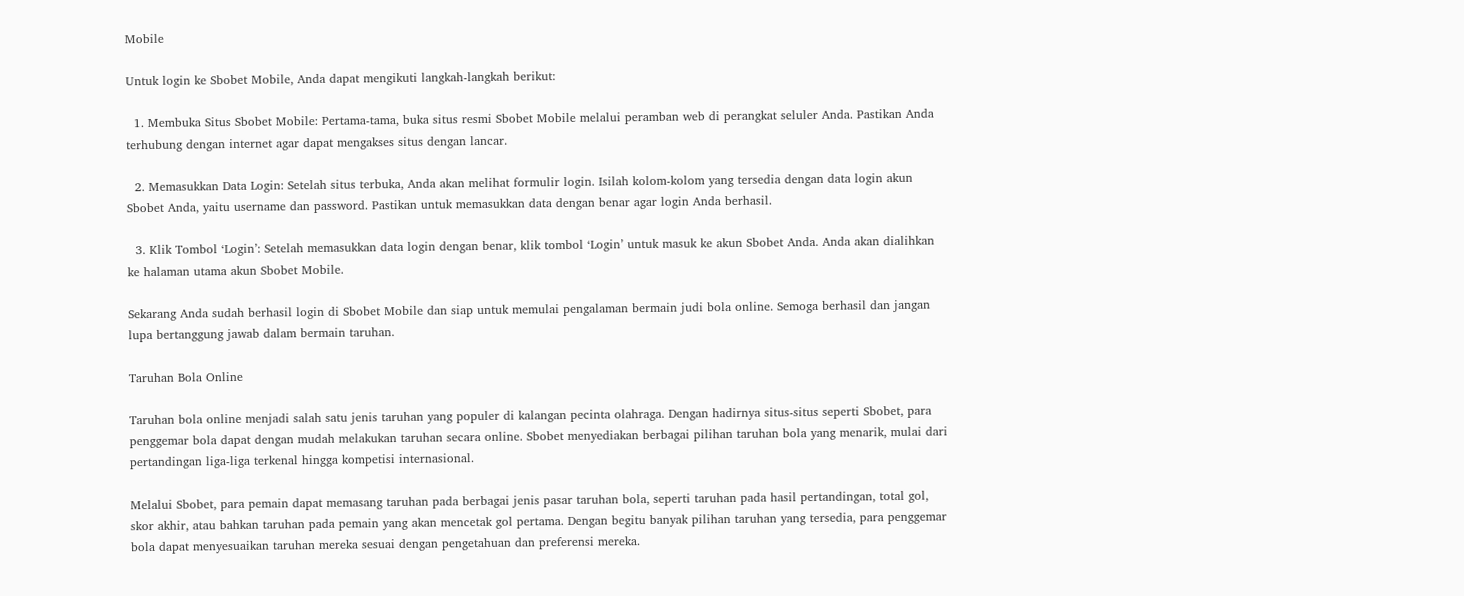Mobile

Untuk login ke Sbobet Mobile, Anda dapat mengikuti langkah-langkah berikut:

  1. Membuka Situs Sbobet Mobile: Pertama-tama, buka situs resmi Sbobet Mobile melalui peramban web di perangkat seluler Anda. Pastikan Anda terhubung dengan internet agar dapat mengakses situs dengan lancar.

  2. Memasukkan Data Login: Setelah situs terbuka, Anda akan melihat formulir login. Isilah kolom-kolom yang tersedia dengan data login akun Sbobet Anda, yaitu username dan password. Pastikan untuk memasukkan data dengan benar agar login Anda berhasil.

  3. Klik Tombol ‘Login’: Setelah memasukkan data login dengan benar, klik tombol ‘Login’ untuk masuk ke akun Sbobet Anda. Anda akan dialihkan ke halaman utama akun Sbobet Mobile.

Sekarang Anda sudah berhasil login di Sbobet Mobile dan siap untuk memulai pengalaman bermain judi bola online. Semoga berhasil dan jangan lupa bertanggung jawab dalam bermain taruhan.

Taruhan Bola Online

Taruhan bola online menjadi salah satu jenis taruhan yang populer di kalangan pecinta olahraga. Dengan hadirnya situs-situs seperti Sbobet, para penggemar bola dapat dengan mudah melakukan taruhan secara online. Sbobet menyediakan berbagai pilihan taruhan bola yang menarik, mulai dari pertandingan liga-liga terkenal hingga kompetisi internasional.

Melalui Sbobet, para pemain dapat memasang taruhan pada berbagai jenis pasar taruhan bola, seperti taruhan pada hasil pertandingan, total gol, skor akhir, atau bahkan taruhan pada pemain yang akan mencetak gol pertama. Dengan begitu banyak pilihan taruhan yang tersedia, para penggemar bola dapat menyesuaikan taruhan mereka sesuai dengan pengetahuan dan preferensi mereka.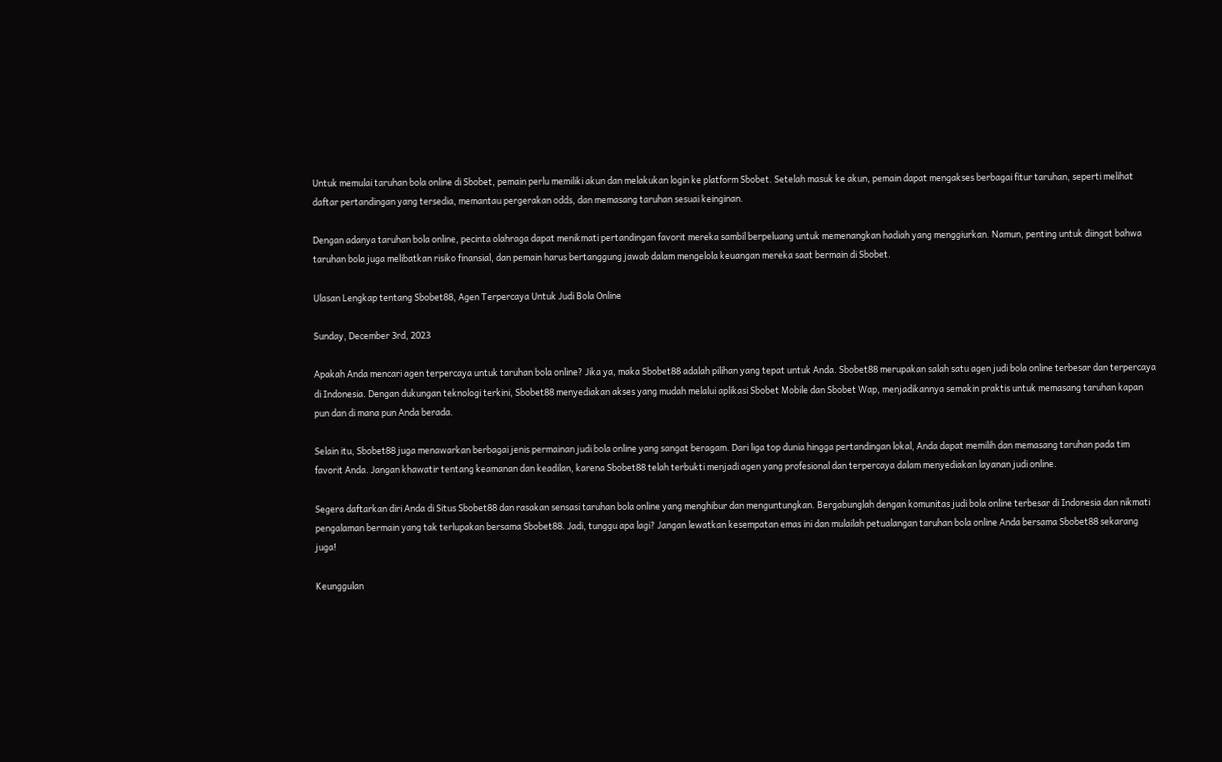Untuk memulai taruhan bola online di Sbobet, pemain perlu memiliki akun dan melakukan login ke platform Sbobet. Setelah masuk ke akun, pemain dapat mengakses berbagai fitur taruhan, seperti melihat daftar pertandingan yang tersedia, memantau pergerakan odds, dan memasang taruhan sesuai keinginan.

Dengan adanya taruhan bola online, pecinta olahraga dapat menikmati pertandingan favorit mereka sambil berpeluang untuk memenangkan hadiah yang menggiurkan. Namun, penting untuk diingat bahwa taruhan bola juga melibatkan risiko finansial, dan pemain harus bertanggung jawab dalam mengelola keuangan mereka saat bermain di Sbobet.

Ulasan Lengkap tentang Sbobet88, Agen Terpercaya Untuk Judi Bola Online

Sunday, December 3rd, 2023

Apakah Anda mencari agen terpercaya untuk taruhan bola online? Jika ya, maka Sbobet88 adalah pilihan yang tepat untuk Anda. Sbobet88 merupakan salah satu agen judi bola online terbesar dan terpercaya di Indonesia. Dengan dukungan teknologi terkini, Sbobet88 menyediakan akses yang mudah melalui aplikasi Sbobet Mobile dan Sbobet Wap, menjadikannya semakin praktis untuk memasang taruhan kapan pun dan di mana pun Anda berada.

Selain itu, Sbobet88 juga menawarkan berbagai jenis permainan judi bola online yang sangat beragam. Dari liga top dunia hingga pertandingan lokal, Anda dapat memilih dan memasang taruhan pada tim favorit Anda. Jangan khawatir tentang keamanan dan keadilan, karena Sbobet88 telah terbukti menjadi agen yang profesional dan terpercaya dalam menyediakan layanan judi online.

Segera daftarkan diri Anda di Situs Sbobet88 dan rasakan sensasi taruhan bola online yang menghibur dan menguntungkan. Bergabunglah dengan komunitas judi bola online terbesar di Indonesia dan nikmati pengalaman bermain yang tak terlupakan bersama Sbobet88. Jadi, tunggu apa lagi? Jangan lewatkan kesempatan emas ini dan mulailah petualangan taruhan bola online Anda bersama Sbobet88 sekarang juga!

Keunggulan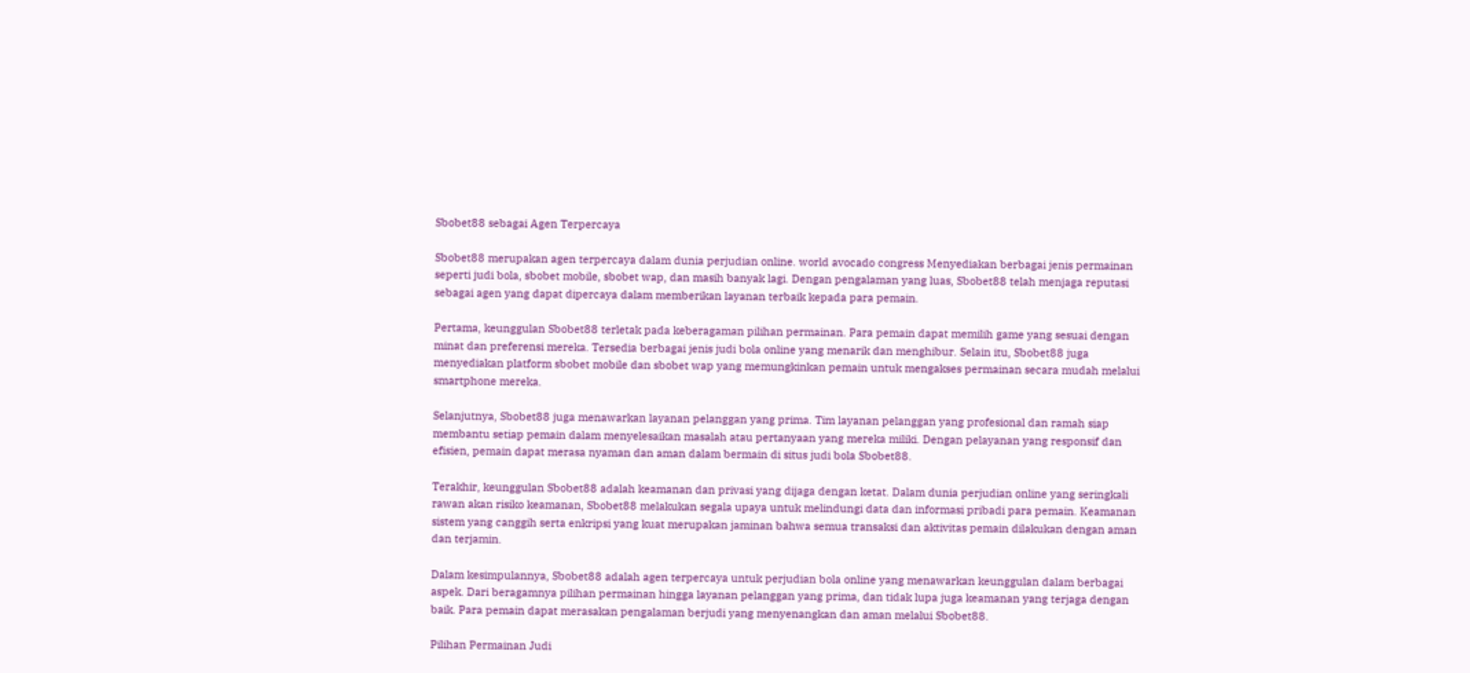Sbobet88 sebagai Agen Terpercaya

Sbobet88 merupakan agen terpercaya dalam dunia perjudian online. world avocado congress Menyediakan berbagai jenis permainan seperti judi bola, sbobet mobile, sbobet wap, dan masih banyak lagi. Dengan pengalaman yang luas, Sbobet88 telah menjaga reputasi sebagai agen yang dapat dipercaya dalam memberikan layanan terbaik kepada para pemain.

Pertama, keunggulan Sbobet88 terletak pada keberagaman pilihan permainan. Para pemain dapat memilih game yang sesuai dengan minat dan preferensi mereka. Tersedia berbagai jenis judi bola online yang menarik dan menghibur. Selain itu, Sbobet88 juga menyediakan platform sbobet mobile dan sbobet wap yang memungkinkan pemain untuk mengakses permainan secara mudah melalui smartphone mereka.

Selanjutnya, Sbobet88 juga menawarkan layanan pelanggan yang prima. Tim layanan pelanggan yang profesional dan ramah siap membantu setiap pemain dalam menyelesaikan masalah atau pertanyaan yang mereka miliki. Dengan pelayanan yang responsif dan efisien, pemain dapat merasa nyaman dan aman dalam bermain di situs judi bola Sbobet88.

Terakhir, keunggulan Sbobet88 adalah keamanan dan privasi yang dijaga dengan ketat. Dalam dunia perjudian online yang seringkali rawan akan risiko keamanan, Sbobet88 melakukan segala upaya untuk melindungi data dan informasi pribadi para pemain. Keamanan sistem yang canggih serta enkripsi yang kuat merupakan jaminan bahwa semua transaksi dan aktivitas pemain dilakukan dengan aman dan terjamin.

Dalam kesimpulannya, Sbobet88 adalah agen terpercaya untuk perjudian bola online yang menawarkan keunggulan dalam berbagai aspek. Dari beragamnya pilihan permainan hingga layanan pelanggan yang prima, dan tidak lupa juga keamanan yang terjaga dengan baik. Para pemain dapat merasakan pengalaman berjudi yang menyenangkan dan aman melalui Sbobet88.

Pilihan Permainan Judi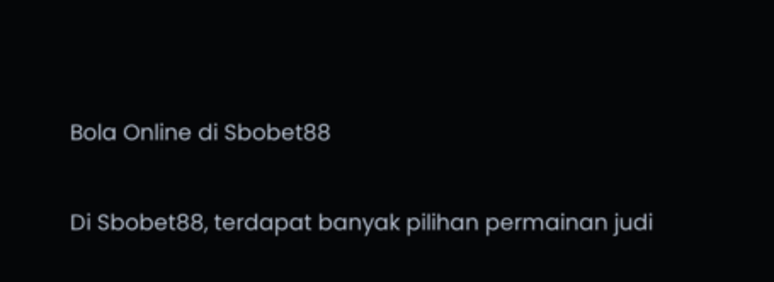Bola Online di Sbobet88

Di Sbobet88, terdapat banyak pilihan permainan judi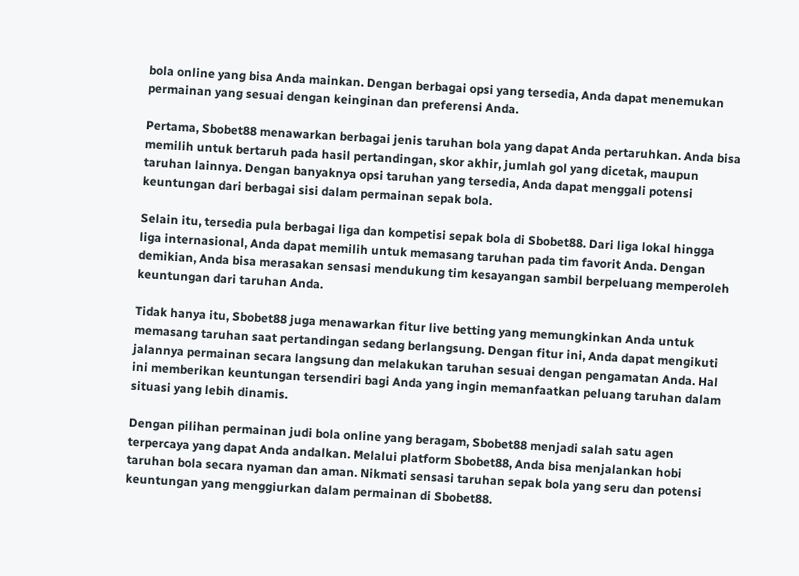bola online yang bisa Anda mainkan. Dengan berbagai opsi yang tersedia, Anda dapat menemukan permainan yang sesuai dengan keinginan dan preferensi Anda.

Pertama, Sbobet88 menawarkan berbagai jenis taruhan bola yang dapat Anda pertaruhkan. Anda bisa memilih untuk bertaruh pada hasil pertandingan, skor akhir, jumlah gol yang dicetak, maupun taruhan lainnya. Dengan banyaknya opsi taruhan yang tersedia, Anda dapat menggali potensi keuntungan dari berbagai sisi dalam permainan sepak bola.

Selain itu, tersedia pula berbagai liga dan kompetisi sepak bola di Sbobet88. Dari liga lokal hingga liga internasional, Anda dapat memilih untuk memasang taruhan pada tim favorit Anda. Dengan demikian, Anda bisa merasakan sensasi mendukung tim kesayangan sambil berpeluang memperoleh keuntungan dari taruhan Anda.

Tidak hanya itu, Sbobet88 juga menawarkan fitur live betting yang memungkinkan Anda untuk memasang taruhan saat pertandingan sedang berlangsung. Dengan fitur ini, Anda dapat mengikuti jalannya permainan secara langsung dan melakukan taruhan sesuai dengan pengamatan Anda. Hal ini memberikan keuntungan tersendiri bagi Anda yang ingin memanfaatkan peluang taruhan dalam situasi yang lebih dinamis.

Dengan pilihan permainan judi bola online yang beragam, Sbobet88 menjadi salah satu agen terpercaya yang dapat Anda andalkan. Melalui platform Sbobet88, Anda bisa menjalankan hobi taruhan bola secara nyaman dan aman. Nikmati sensasi taruhan sepak bola yang seru dan potensi keuntungan yang menggiurkan dalam permainan di Sbobet88.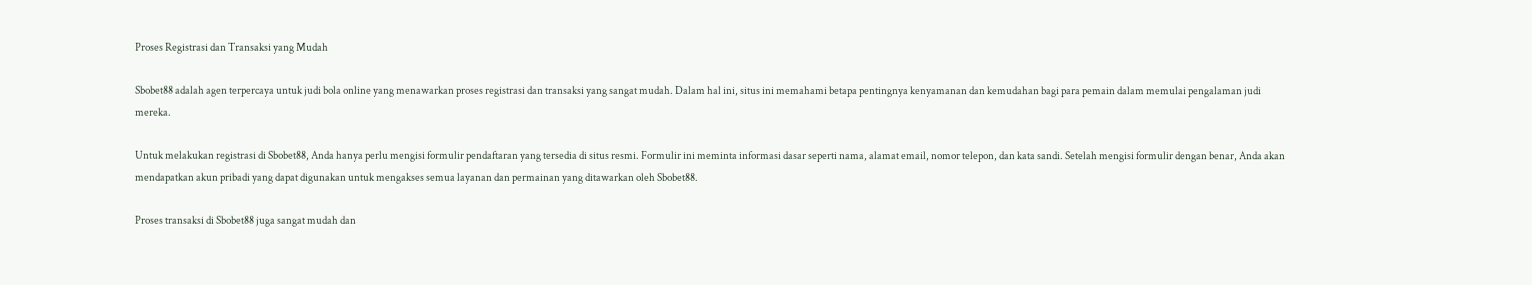Proses Registrasi dan Transaksi yang Mudah

Sbobet88 adalah agen terpercaya untuk judi bola online yang menawarkan proses registrasi dan transaksi yang sangat mudah. Dalam hal ini, situs ini memahami betapa pentingnya kenyamanan dan kemudahan bagi para pemain dalam memulai pengalaman judi mereka.

Untuk melakukan registrasi di Sbobet88, Anda hanya perlu mengisi formulir pendaftaran yang tersedia di situs resmi. Formulir ini meminta informasi dasar seperti nama, alamat email, nomor telepon, dan kata sandi. Setelah mengisi formulir dengan benar, Anda akan mendapatkan akun pribadi yang dapat digunakan untuk mengakses semua layanan dan permainan yang ditawarkan oleh Sbobet88.

Proses transaksi di Sbobet88 juga sangat mudah dan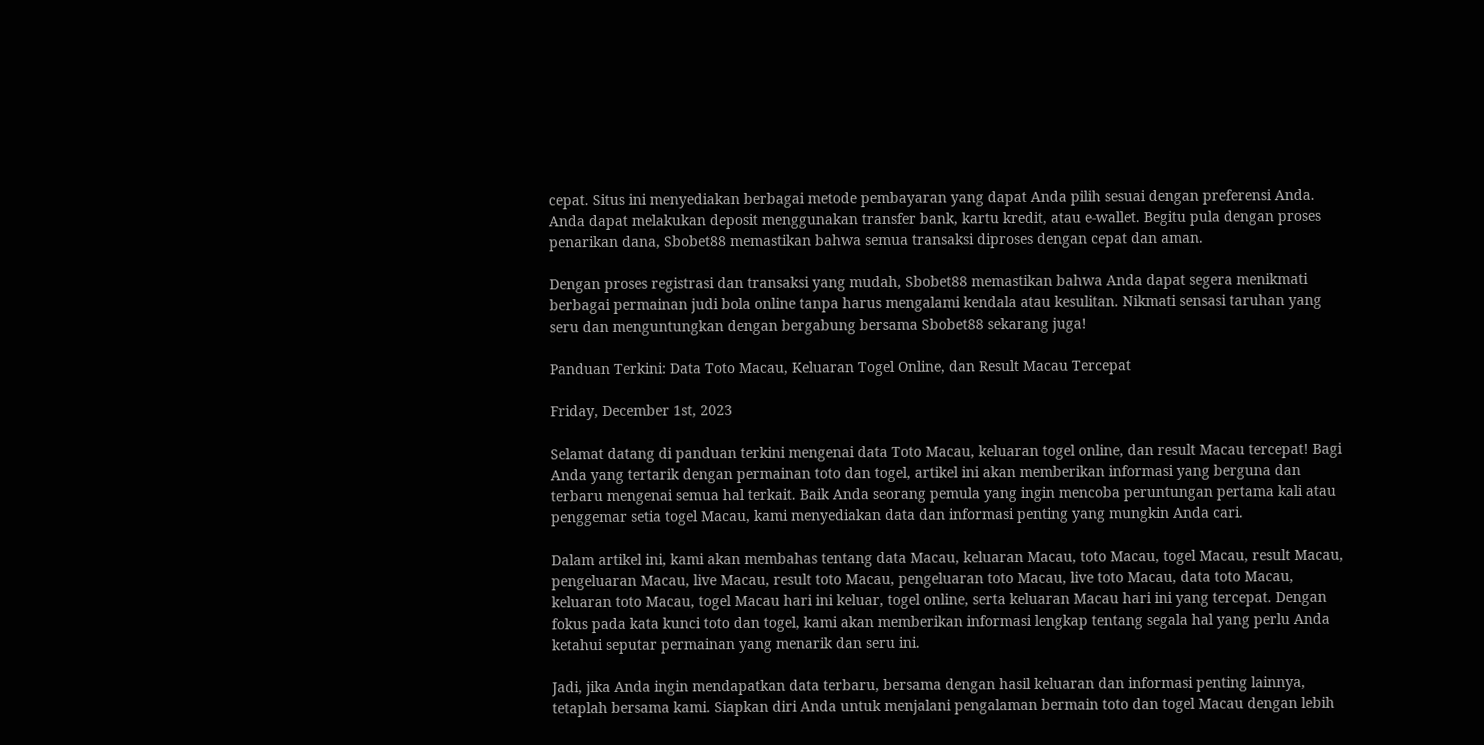cepat. Situs ini menyediakan berbagai metode pembayaran yang dapat Anda pilih sesuai dengan preferensi Anda. Anda dapat melakukan deposit menggunakan transfer bank, kartu kredit, atau e-wallet. Begitu pula dengan proses penarikan dana, Sbobet88 memastikan bahwa semua transaksi diproses dengan cepat dan aman.

Dengan proses registrasi dan transaksi yang mudah, Sbobet88 memastikan bahwa Anda dapat segera menikmati berbagai permainan judi bola online tanpa harus mengalami kendala atau kesulitan. Nikmati sensasi taruhan yang seru dan menguntungkan dengan bergabung bersama Sbobet88 sekarang juga!

Panduan Terkini: Data Toto Macau, Keluaran Togel Online, dan Result Macau Tercepat

Friday, December 1st, 2023

Selamat datang di panduan terkini mengenai data Toto Macau, keluaran togel online, dan result Macau tercepat! Bagi Anda yang tertarik dengan permainan toto dan togel, artikel ini akan memberikan informasi yang berguna dan terbaru mengenai semua hal terkait. Baik Anda seorang pemula yang ingin mencoba peruntungan pertama kali atau penggemar setia togel Macau, kami menyediakan data dan informasi penting yang mungkin Anda cari.

Dalam artikel ini, kami akan membahas tentang data Macau, keluaran Macau, toto Macau, togel Macau, result Macau, pengeluaran Macau, live Macau, result toto Macau, pengeluaran toto Macau, live toto Macau, data toto Macau, keluaran toto Macau, togel Macau hari ini keluar, togel online, serta keluaran Macau hari ini yang tercepat. Dengan fokus pada kata kunci toto dan togel, kami akan memberikan informasi lengkap tentang segala hal yang perlu Anda ketahui seputar permainan yang menarik dan seru ini.

Jadi, jika Anda ingin mendapatkan data terbaru, bersama dengan hasil keluaran dan informasi penting lainnya, tetaplah bersama kami. Siapkan diri Anda untuk menjalani pengalaman bermain toto dan togel Macau dengan lebih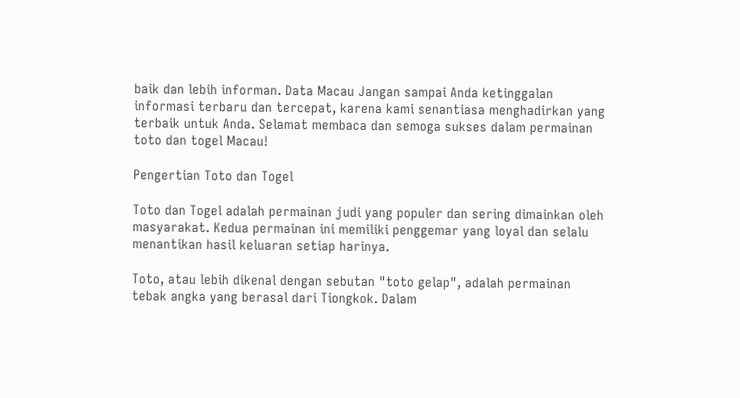baik dan lebih informan. Data Macau Jangan sampai Anda ketinggalan informasi terbaru dan tercepat, karena kami senantiasa menghadirkan yang terbaik untuk Anda. Selamat membaca dan semoga sukses dalam permainan toto dan togel Macau!

Pengertian Toto dan Togel

Toto dan Togel adalah permainan judi yang populer dan sering dimainkan oleh masyarakat. Kedua permainan ini memiliki penggemar yang loyal dan selalu menantikan hasil keluaran setiap harinya.

Toto, atau lebih dikenal dengan sebutan "toto gelap", adalah permainan tebak angka yang berasal dari Tiongkok. Dalam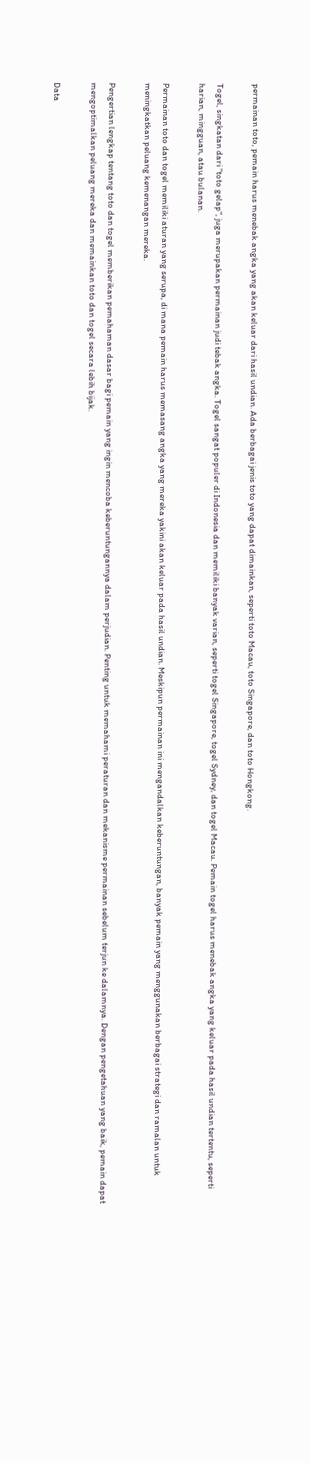permainan toto, pemain harus menebak angka yang akan keluar dari hasil undian. Ada berbagai jenis toto yang dapat dimainkan, seperti toto Macau, toto Singapore, dan toto Hongkong.

Togel, singkatan dari "toto gelap", juga merupakan permainan judi tebak angka. Togel sangat populer di Indonesia dan memiliki banyak varian, seperti togel Singapore, togel Sydney, dan togel Macau. Pemain togel harus menebak angka yang keluar pada hasil undian tertentu, seperti harian, mingguan, atau bulanan.

Permainan toto dan togel memiliki aturan yang serupa, di mana pemain harus memasang angka yang mereka yakini akan keluar pada hasil undian. Meskipun permainan ini mengandalkan keberuntungan, banyak pemain yang menggunakan berbagai strategi dan ramalan untuk meningkatkan peluang kemenangan mereka.

Pengertian lengkap tentang toto dan togel memberikan pemahaman dasar bagi pemain yang ingin mencoba keberuntungannya dalam perjudian. Penting untuk memahami peraturan dan mekanisme permainan sebelum terjun ke dalamnya. Dengan pengetahuan yang baik, pemain dapat mengoptimalkan peluang mereka dan memainkan toto dan togel secara lebih bijak.

Data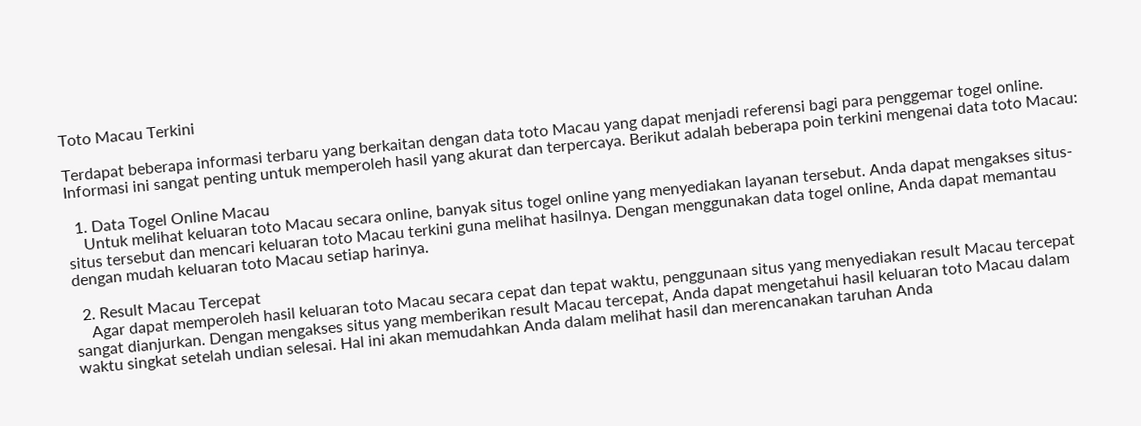Toto Macau Terkini

Terdapat beberapa informasi terbaru yang berkaitan dengan data toto Macau yang dapat menjadi referensi bagi para penggemar togel online. Informasi ini sangat penting untuk memperoleh hasil yang akurat dan terpercaya. Berikut adalah beberapa poin terkini mengenai data toto Macau:

  1. Data Togel Online Macau
    Untuk melihat keluaran toto Macau secara online, banyak situs togel online yang menyediakan layanan tersebut. Anda dapat mengakses situs-situs tersebut dan mencari keluaran toto Macau terkini guna melihat hasilnya. Dengan menggunakan data togel online, Anda dapat memantau dengan mudah keluaran toto Macau setiap harinya.

  2. Result Macau Tercepat
    Agar dapat memperoleh hasil keluaran toto Macau secara cepat dan tepat waktu, penggunaan situs yang menyediakan result Macau tercepat sangat dianjurkan. Dengan mengakses situs yang memberikan result Macau tercepat, Anda dapat mengetahui hasil keluaran toto Macau dalam waktu singkat setelah undian selesai. Hal ini akan memudahkan Anda dalam melihat hasil dan merencanakan taruhan Anda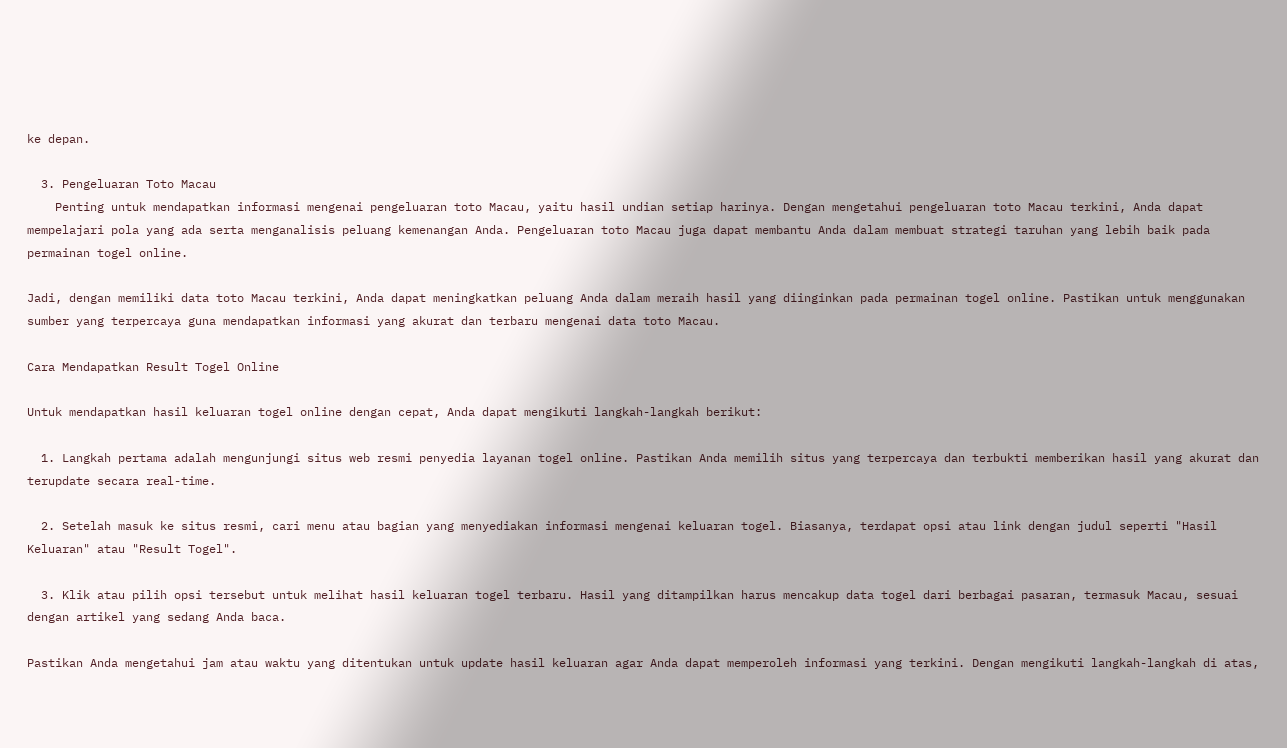ke depan.

  3. Pengeluaran Toto Macau
    Penting untuk mendapatkan informasi mengenai pengeluaran toto Macau, yaitu hasil undian setiap harinya. Dengan mengetahui pengeluaran toto Macau terkini, Anda dapat mempelajari pola yang ada serta menganalisis peluang kemenangan Anda. Pengeluaran toto Macau juga dapat membantu Anda dalam membuat strategi taruhan yang lebih baik pada permainan togel online.

Jadi, dengan memiliki data toto Macau terkini, Anda dapat meningkatkan peluang Anda dalam meraih hasil yang diinginkan pada permainan togel online. Pastikan untuk menggunakan sumber yang terpercaya guna mendapatkan informasi yang akurat dan terbaru mengenai data toto Macau.

Cara Mendapatkan Result Togel Online

Untuk mendapatkan hasil keluaran togel online dengan cepat, Anda dapat mengikuti langkah-langkah berikut:

  1. Langkah pertama adalah mengunjungi situs web resmi penyedia layanan togel online. Pastikan Anda memilih situs yang terpercaya dan terbukti memberikan hasil yang akurat dan terupdate secara real-time.

  2. Setelah masuk ke situs resmi, cari menu atau bagian yang menyediakan informasi mengenai keluaran togel. Biasanya, terdapat opsi atau link dengan judul seperti "Hasil Keluaran" atau "Result Togel".

  3. Klik atau pilih opsi tersebut untuk melihat hasil keluaran togel terbaru. Hasil yang ditampilkan harus mencakup data togel dari berbagai pasaran, termasuk Macau, sesuai dengan artikel yang sedang Anda baca.

Pastikan Anda mengetahui jam atau waktu yang ditentukan untuk update hasil keluaran agar Anda dapat memperoleh informasi yang terkini. Dengan mengikuti langkah-langkah di atas,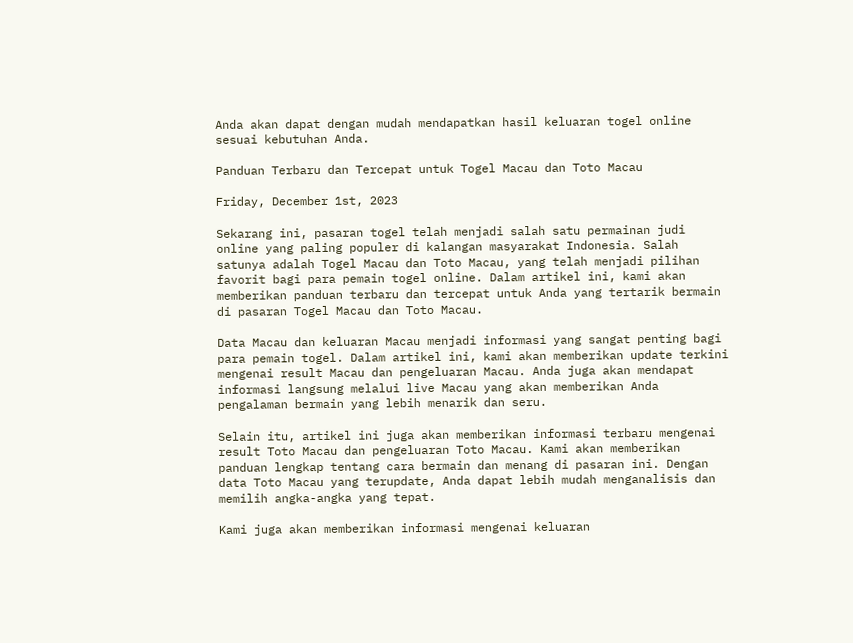Anda akan dapat dengan mudah mendapatkan hasil keluaran togel online sesuai kebutuhan Anda.

Panduan Terbaru dan Tercepat untuk Togel Macau dan Toto Macau

Friday, December 1st, 2023

Sekarang ini, pasaran togel telah menjadi salah satu permainan judi online yang paling populer di kalangan masyarakat Indonesia. Salah satunya adalah Togel Macau dan Toto Macau, yang telah menjadi pilihan favorit bagi para pemain togel online. Dalam artikel ini, kami akan memberikan panduan terbaru dan tercepat untuk Anda yang tertarik bermain di pasaran Togel Macau dan Toto Macau.

Data Macau dan keluaran Macau menjadi informasi yang sangat penting bagi para pemain togel. Dalam artikel ini, kami akan memberikan update terkini mengenai result Macau dan pengeluaran Macau. Anda juga akan mendapat informasi langsung melalui live Macau yang akan memberikan Anda pengalaman bermain yang lebih menarik dan seru.

Selain itu, artikel ini juga akan memberikan informasi terbaru mengenai result Toto Macau dan pengeluaran Toto Macau. Kami akan memberikan panduan lengkap tentang cara bermain dan menang di pasaran ini. Dengan data Toto Macau yang terupdate, Anda dapat lebih mudah menganalisis dan memilih angka-angka yang tepat.

Kami juga akan memberikan informasi mengenai keluaran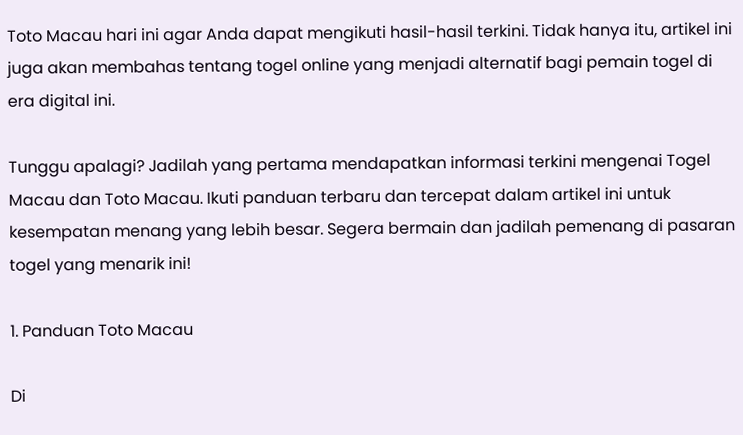Toto Macau hari ini agar Anda dapat mengikuti hasil-hasil terkini. Tidak hanya itu, artikel ini juga akan membahas tentang togel online yang menjadi alternatif bagi pemain togel di era digital ini.

Tunggu apalagi? Jadilah yang pertama mendapatkan informasi terkini mengenai Togel Macau dan Toto Macau. Ikuti panduan terbaru dan tercepat dalam artikel ini untuk kesempatan menang yang lebih besar. Segera bermain dan jadilah pemenang di pasaran togel yang menarik ini!

1. Panduan Toto Macau

Di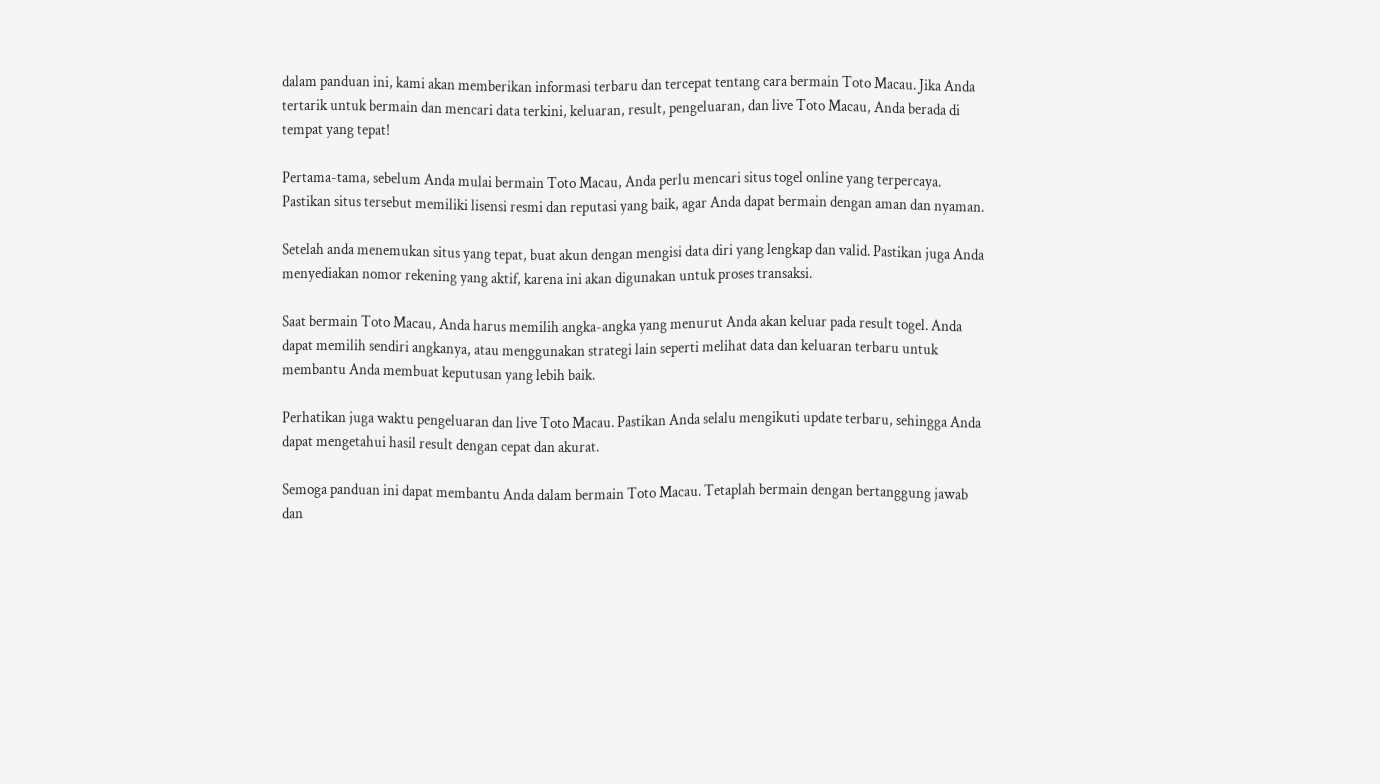dalam panduan ini, kami akan memberikan informasi terbaru dan tercepat tentang cara bermain Toto Macau. Jika Anda tertarik untuk bermain dan mencari data terkini, keluaran, result, pengeluaran, dan live Toto Macau, Anda berada di tempat yang tepat!

Pertama-tama, sebelum Anda mulai bermain Toto Macau, Anda perlu mencari situs togel online yang terpercaya. Pastikan situs tersebut memiliki lisensi resmi dan reputasi yang baik, agar Anda dapat bermain dengan aman dan nyaman.

Setelah anda menemukan situs yang tepat, buat akun dengan mengisi data diri yang lengkap dan valid. Pastikan juga Anda menyediakan nomor rekening yang aktif, karena ini akan digunakan untuk proses transaksi.

Saat bermain Toto Macau, Anda harus memilih angka-angka yang menurut Anda akan keluar pada result togel. Anda dapat memilih sendiri angkanya, atau menggunakan strategi lain seperti melihat data dan keluaran terbaru untuk membantu Anda membuat keputusan yang lebih baik.

Perhatikan juga waktu pengeluaran dan live Toto Macau. Pastikan Anda selalu mengikuti update terbaru, sehingga Anda dapat mengetahui hasil result dengan cepat dan akurat.

Semoga panduan ini dapat membantu Anda dalam bermain Toto Macau. Tetaplah bermain dengan bertanggung jawab dan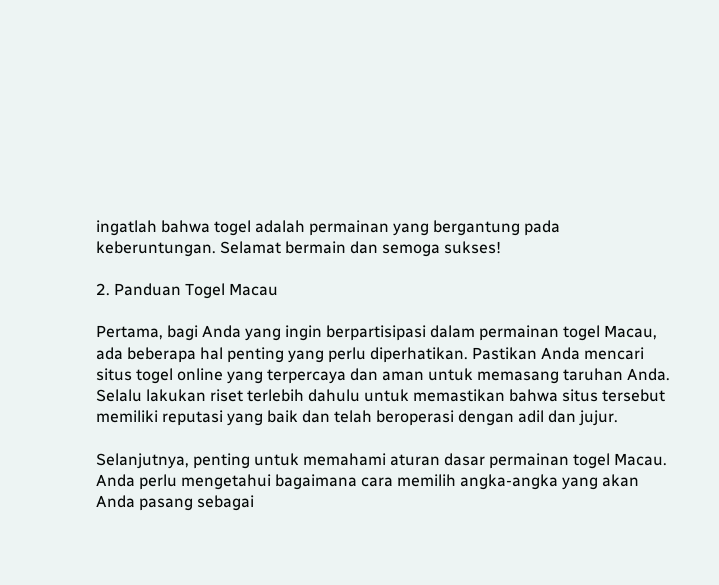ingatlah bahwa togel adalah permainan yang bergantung pada keberuntungan. Selamat bermain dan semoga sukses!

2. Panduan Togel Macau

Pertama, bagi Anda yang ingin berpartisipasi dalam permainan togel Macau, ada beberapa hal penting yang perlu diperhatikan. Pastikan Anda mencari situs togel online yang terpercaya dan aman untuk memasang taruhan Anda. Selalu lakukan riset terlebih dahulu untuk memastikan bahwa situs tersebut memiliki reputasi yang baik dan telah beroperasi dengan adil dan jujur.

Selanjutnya, penting untuk memahami aturan dasar permainan togel Macau. Anda perlu mengetahui bagaimana cara memilih angka-angka yang akan Anda pasang sebagai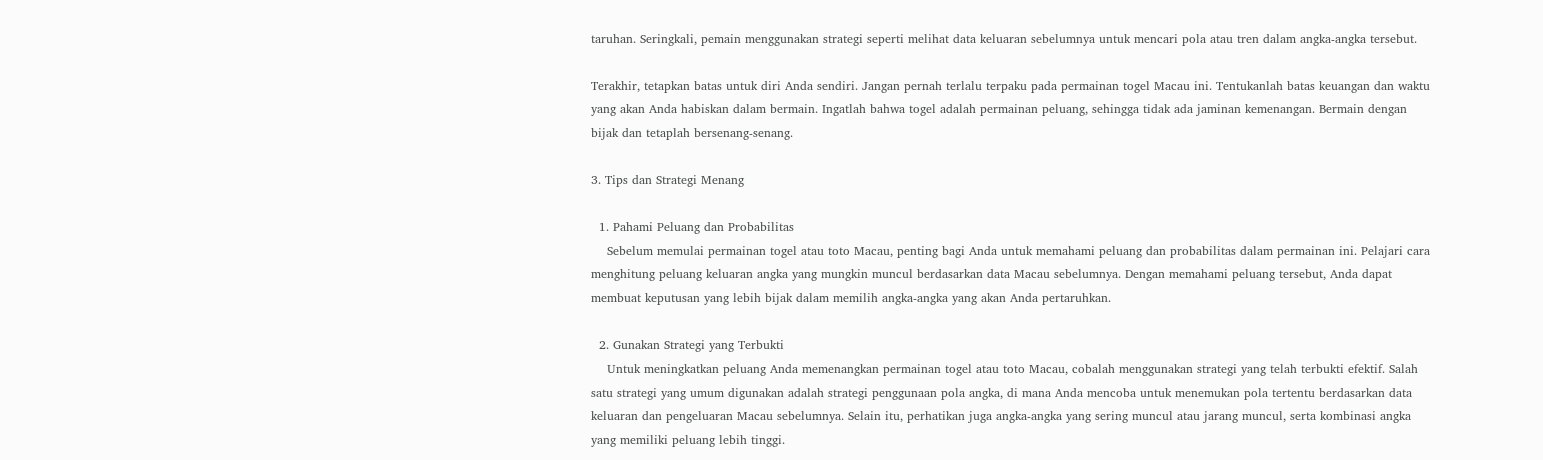taruhan. Seringkali, pemain menggunakan strategi seperti melihat data keluaran sebelumnya untuk mencari pola atau tren dalam angka-angka tersebut.

Terakhir, tetapkan batas untuk diri Anda sendiri. Jangan pernah terlalu terpaku pada permainan togel Macau ini. Tentukanlah batas keuangan dan waktu yang akan Anda habiskan dalam bermain. Ingatlah bahwa togel adalah permainan peluang, sehingga tidak ada jaminan kemenangan. Bermain dengan bijak dan tetaplah bersenang-senang.

3. Tips dan Strategi Menang

  1. Pahami Peluang dan Probabilitas
    Sebelum memulai permainan togel atau toto Macau, penting bagi Anda untuk memahami peluang dan probabilitas dalam permainan ini. Pelajari cara menghitung peluang keluaran angka yang mungkin muncul berdasarkan data Macau sebelumnya. Dengan memahami peluang tersebut, Anda dapat membuat keputusan yang lebih bijak dalam memilih angka-angka yang akan Anda pertaruhkan.

  2. Gunakan Strategi yang Terbukti
    Untuk meningkatkan peluang Anda memenangkan permainan togel atau toto Macau, cobalah menggunakan strategi yang telah terbukti efektif. Salah satu strategi yang umum digunakan adalah strategi penggunaan pola angka, di mana Anda mencoba untuk menemukan pola tertentu berdasarkan data keluaran dan pengeluaran Macau sebelumnya. Selain itu, perhatikan juga angka-angka yang sering muncul atau jarang muncul, serta kombinasi angka yang memiliki peluang lebih tinggi.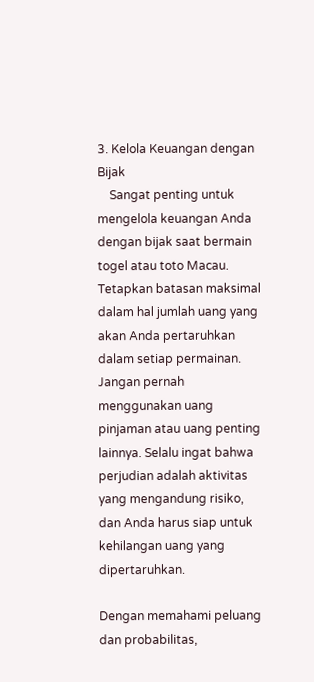3. Kelola Keuangan dengan Bijak
    Sangat penting untuk mengelola keuangan Anda dengan bijak saat bermain togel atau toto Macau. Tetapkan batasan maksimal dalam hal jumlah uang yang akan Anda pertaruhkan dalam setiap permainan. Jangan pernah menggunakan uang pinjaman atau uang penting lainnya. Selalu ingat bahwa perjudian adalah aktivitas yang mengandung risiko, dan Anda harus siap untuk kehilangan uang yang dipertaruhkan.

Dengan memahami peluang dan probabilitas,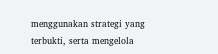menggunakan strategi yang terbukti, serta mengelola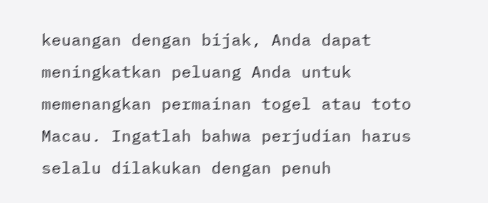keuangan dengan bijak, Anda dapat meningkatkan peluang Anda untuk memenangkan permainan togel atau toto Macau. Ingatlah bahwa perjudian harus selalu dilakukan dengan penuh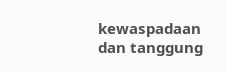kewaspadaan dan tanggung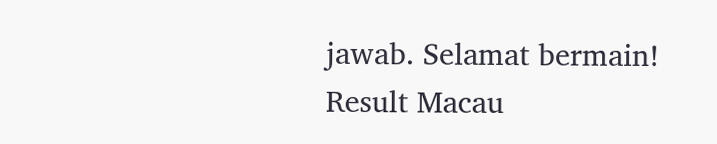jawab. Selamat bermain! Result Macau